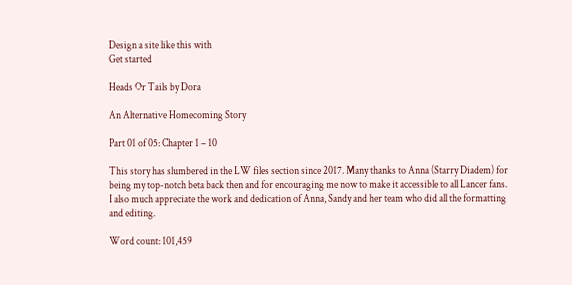Design a site like this with
Get started

Heads Or Tails by Dora

An Alternative Homecoming Story

Part 01 of 05: Chapter 1 – 10

This story has slumbered in the LW files section since 2017. Many thanks to Anna (Starry Diadem) for being my top-notch beta back then and for encouraging me now to make it accessible to all Lancer fans.
I also much appreciate the work and dedication of Anna, Sandy and her team who did all the formatting and editing.

Word count: 101,459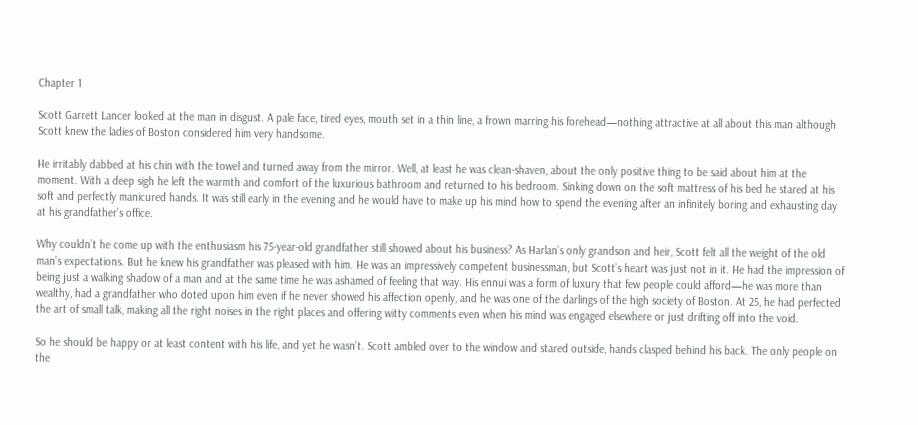Chapter 1

Scott Garrett Lancer looked at the man in disgust. A pale face, tired eyes, mouth set in a thin line, a frown marring his forehead—nothing attractive at all about this man although Scott knew the ladies of Boston considered him very handsome.

He irritably dabbed at his chin with the towel and turned away from the mirror. Well, at least he was clean-shaven, about the only positive thing to be said about him at the moment. With a deep sigh he left the warmth and comfort of the luxurious bathroom and returned to his bedroom. Sinking down on the soft mattress of his bed he stared at his soft and perfectly manicured hands. It was still early in the evening and he would have to make up his mind how to spend the evening after an infinitely boring and exhausting day at his grandfather’s office.

Why couldn’t he come up with the enthusiasm his 75-year-old grandfather still showed about his business? As Harlan’s only grandson and heir, Scott felt all the weight of the old man’s expectations. But he knew his grandfather was pleased with him. He was an impressively competent businessman, but Scott’s heart was just not in it. He had the impression of being just a walking shadow of a man and at the same time he was ashamed of feeling that way. His ennui was a form of luxury that few people could afford—he was more than wealthy, had a grandfather who doted upon him even if he never showed his affection openly, and he was one of the darlings of the high society of Boston. At 25, he had perfected the art of small talk, making all the right noises in the right places and offering witty comments even when his mind was engaged elsewhere or just drifting off into the void.

So he should be happy or at least content with his life, and yet he wasn’t. Scott ambled over to the window and stared outside, hands clasped behind his back. The only people on the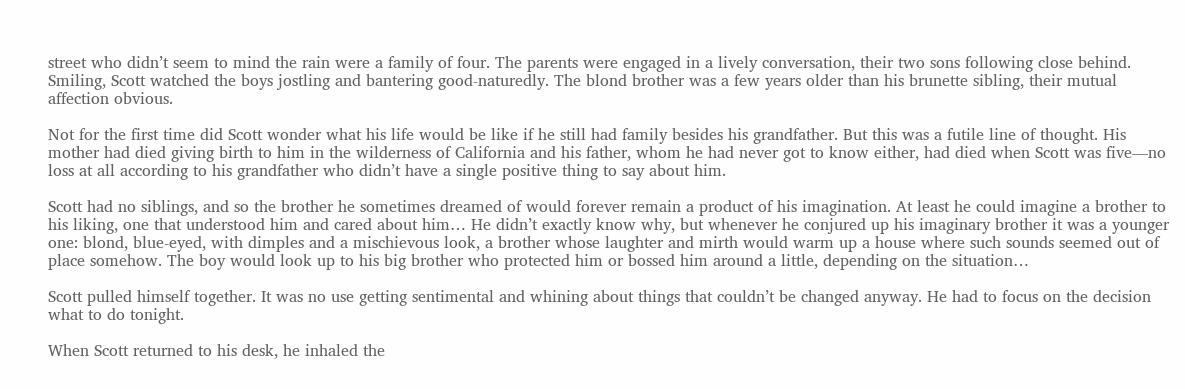street who didn’t seem to mind the rain were a family of four. The parents were engaged in a lively conversation, their two sons following close behind. Smiling, Scott watched the boys jostling and bantering good-naturedly. The blond brother was a few years older than his brunette sibling, their mutual affection obvious.

Not for the first time did Scott wonder what his life would be like if he still had family besides his grandfather. But this was a futile line of thought. His mother had died giving birth to him in the wilderness of California and his father, whom he had never got to know either, had died when Scott was five—no loss at all according to his grandfather who didn’t have a single positive thing to say about him.

Scott had no siblings, and so the brother he sometimes dreamed of would forever remain a product of his imagination. At least he could imagine a brother to his liking, one that understood him and cared about him… He didn’t exactly know why, but whenever he conjured up his imaginary brother it was a younger one: blond, blue-eyed, with dimples and a mischievous look, a brother whose laughter and mirth would warm up a house where such sounds seemed out of place somehow. The boy would look up to his big brother who protected him or bossed him around a little, depending on the situation…

Scott pulled himself together. It was no use getting sentimental and whining about things that couldn’t be changed anyway. He had to focus on the decision what to do tonight.

When Scott returned to his desk, he inhaled the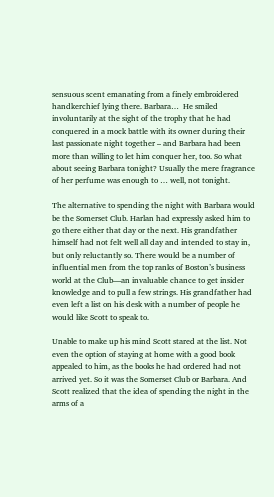sensuous scent emanating from a finely embroidered handkerchief lying there. Barbara…  He smiled involuntarily at the sight of the trophy that he had conquered in a mock battle with its owner during their last passionate night together – and Barbara had been more than willing to let him conquer her, too. So what about seeing Barbara tonight? Usually the mere fragrance of her perfume was enough to … well, not tonight.

The alternative to spending the night with Barbara would be the Somerset Club. Harlan had expressly asked him to go there either that day or the next. His grandfather himself had not felt well all day and intended to stay in, but only reluctantly so. There would be a number of influential men from the top ranks of Boston’s business world at the Club—an invaluable chance to get insider knowledge and to pull a few strings. His grandfather had even left a list on his desk with a number of people he would like Scott to speak to.

Unable to make up his mind Scott stared at the list. Not even the option of staying at home with a good book appealed to him, as the books he had ordered had not arrived yet. So it was the Somerset Club or Barbara. And Scott realized that the idea of spending the night in the arms of a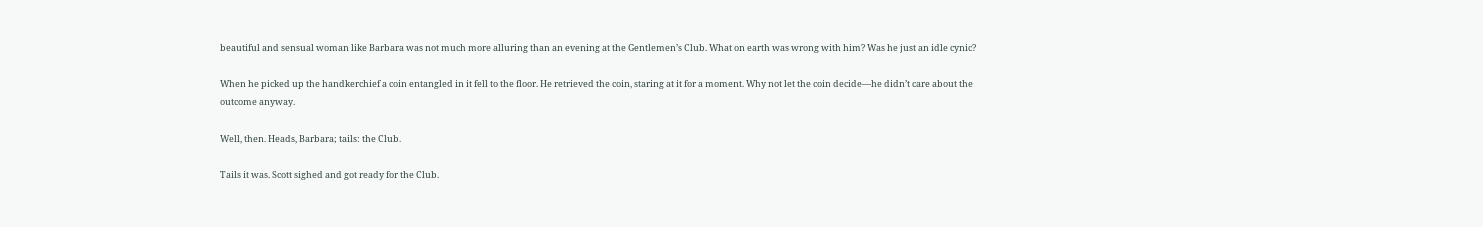beautiful and sensual woman like Barbara was not much more alluring than an evening at the Gentlemen’s Club. What on earth was wrong with him? Was he just an idle cynic?

When he picked up the handkerchief a coin entangled in it fell to the floor. He retrieved the coin, staring at it for a moment. Why not let the coin decide—he didn’t care about the outcome anyway.

Well, then. Heads, Barbara; tails: the Club.

Tails it was. Scott sighed and got ready for the Club.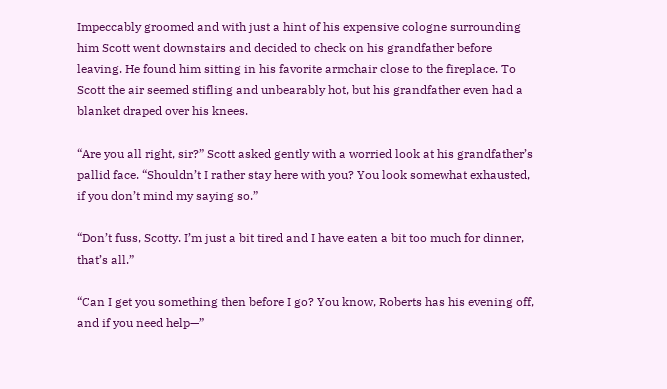Impeccably groomed and with just a hint of his expensive cologne surrounding him Scott went downstairs and decided to check on his grandfather before leaving. He found him sitting in his favorite armchair close to the fireplace. To Scott the air seemed stifling and unbearably hot, but his grandfather even had a blanket draped over his knees.

“Are you all right, sir?” Scott asked gently with a worried look at his grandfather’s pallid face. “Shouldn’t I rather stay here with you? You look somewhat exhausted, if you don’t mind my saying so.”

“Don’t fuss, Scotty. I’m just a bit tired and I have eaten a bit too much for dinner, that’s all.”

“Can I get you something then before I go? You know, Roberts has his evening off, and if you need help—”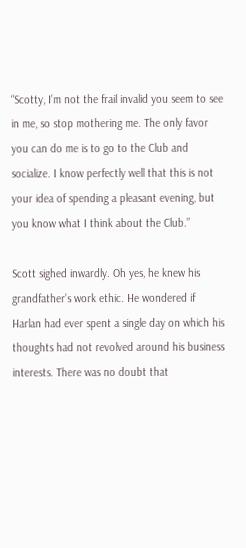“Scotty, I’m not the frail invalid you seem to see in me, so stop mothering me. The only favor you can do me is to go to the Club and socialize. I know perfectly well that this is not your idea of spending a pleasant evening, but you know what I think about the Club.”

Scott sighed inwardly. Oh yes, he knew his grandfather’s work ethic. He wondered if Harlan had ever spent a single day on which his thoughts had not revolved around his business interests. There was no doubt that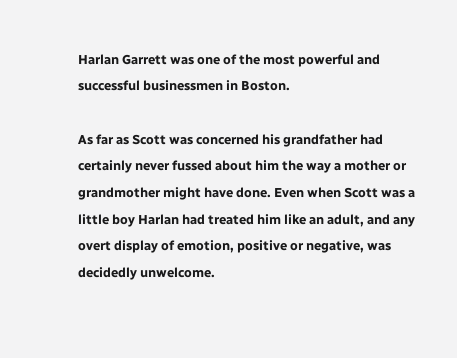Harlan Garrett was one of the most powerful and successful businessmen in Boston.

As far as Scott was concerned his grandfather had certainly never fussed about him the way a mother or grandmother might have done. Even when Scott was a little boy Harlan had treated him like an adult, and any overt display of emotion, positive or negative, was decidedly unwelcome.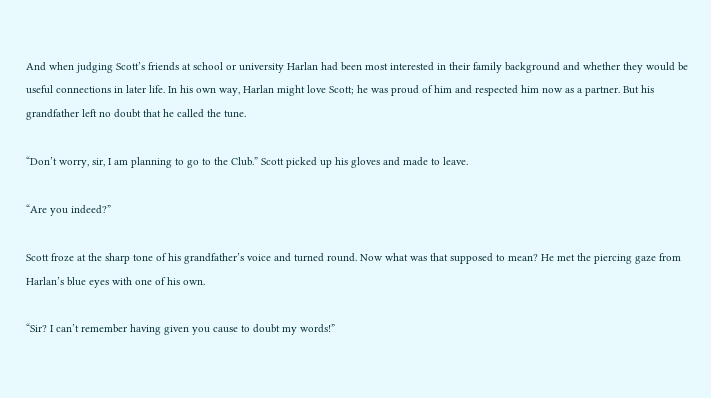And when judging Scott’s friends at school or university Harlan had been most interested in their family background and whether they would be useful connections in later life. In his own way, Harlan might love Scott; he was proud of him and respected him now as a partner. But his grandfather left no doubt that he called the tune.

“Don’t worry, sir, I am planning to go to the Club.” Scott picked up his gloves and made to leave.

“Are you indeed?”

Scott froze at the sharp tone of his grandfather’s voice and turned round. Now what was that supposed to mean? He met the piercing gaze from Harlan’s blue eyes with one of his own.

“Sir? I can’t remember having given you cause to doubt my words!”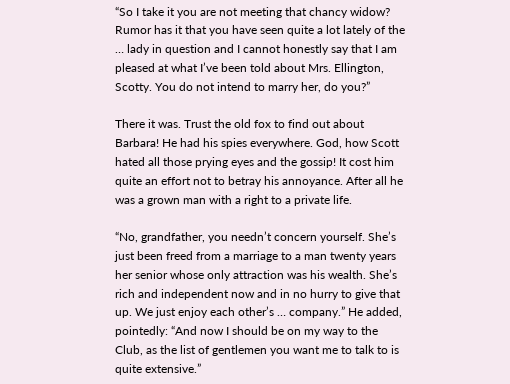“So I take it you are not meeting that chancy widow? Rumor has it that you have seen quite a lot lately of the … lady in question and I cannot honestly say that I am pleased at what I’ve been told about Mrs. Ellington, Scotty. You do not intend to marry her, do you?”

There it was. Trust the old fox to find out about Barbara! He had his spies everywhere. God, how Scott hated all those prying eyes and the gossip! It cost him quite an effort not to betray his annoyance. After all he was a grown man with a right to a private life.

“No, grandfather, you needn’t concern yourself. She’s just been freed from a marriage to a man twenty years her senior whose only attraction was his wealth. She’s rich and independent now and in no hurry to give that up. We just enjoy each other’s … company.” He added, pointedly: “And now I should be on my way to the Club, as the list of gentlemen you want me to talk to is quite extensive.”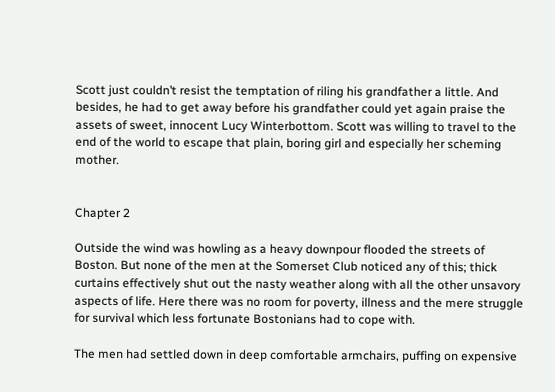Scott just couldn’t resist the temptation of riling his grandfather a little. And besides, he had to get away before his grandfather could yet again praise the assets of sweet, innocent Lucy Winterbottom. Scott was willing to travel to the end of the world to escape that plain, boring girl and especially her scheming mother.


Chapter 2

Outside the wind was howling as a heavy downpour flooded the streets of Boston. But none of the men at the Somerset Club noticed any of this; thick curtains effectively shut out the nasty weather along with all the other unsavory aspects of life. Here there was no room for poverty, illness and the mere struggle for survival which less fortunate Bostonians had to cope with.

The men had settled down in deep comfortable armchairs, puffing on expensive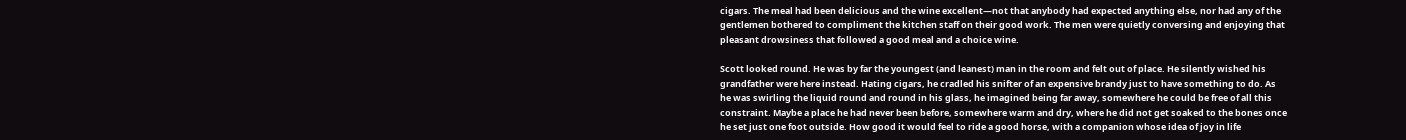cigars. The meal had been delicious and the wine excellent—not that anybody had expected anything else, nor had any of the gentlemen bothered to compliment the kitchen staff on their good work. The men were quietly conversing and enjoying that pleasant drowsiness that followed a good meal and a choice wine.

Scott looked round. He was by far the youngest (and leanest) man in the room and felt out of place. He silently wished his grandfather were here instead. Hating cigars, he cradled his snifter of an expensive brandy just to have something to do. As he was swirling the liquid round and round in his glass, he imagined being far away, somewhere he could be free of all this constraint. Maybe a place he had never been before, somewhere warm and dry, where he did not get soaked to the bones once he set just one foot outside. How good it would feel to ride a good horse, with a companion whose idea of joy in life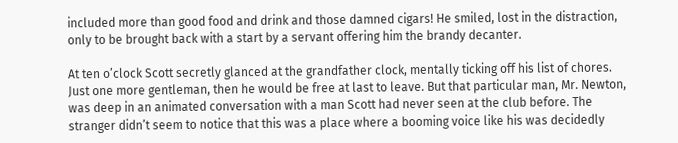included more than good food and drink and those damned cigars! He smiled, lost in the distraction, only to be brought back with a start by a servant offering him the brandy decanter.

At ten o’clock Scott secretly glanced at the grandfather clock, mentally ticking off his list of chores. Just one more gentleman, then he would be free at last to leave. But that particular man, Mr. Newton, was deep in an animated conversation with a man Scott had never seen at the club before. The stranger didn’t seem to notice that this was a place where a booming voice like his was decidedly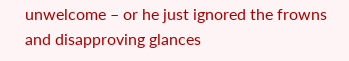unwelcome – or he just ignored the frowns and disapproving glances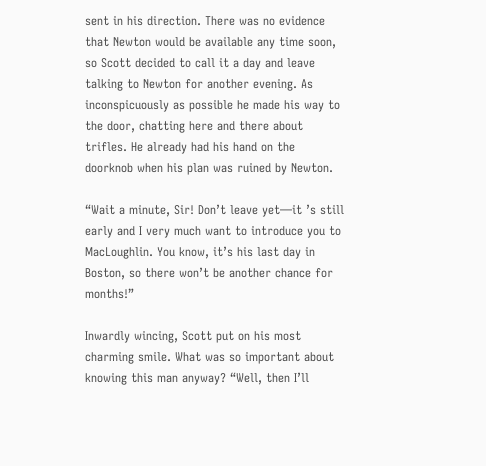sent in his direction. There was no evidence that Newton would be available any time soon, so Scott decided to call it a day and leave talking to Newton for another evening. As inconspicuously as possible he made his way to the door, chatting here and there about trifles. He already had his hand on the doorknob when his plan was ruined by Newton.

“Wait a minute, Sir! Don’t leave yet—it ’s still early and I very much want to introduce you to MacLoughlin. You know, it’s his last day in Boston, so there won’t be another chance for months!”

Inwardly wincing, Scott put on his most charming smile. What was so important about knowing this man anyway? “Well, then I’ll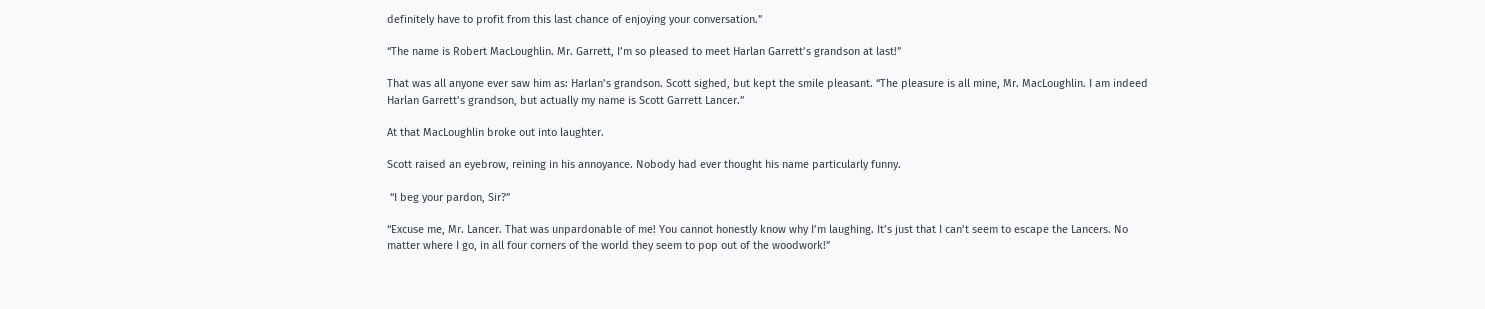definitely have to profit from this last chance of enjoying your conversation.”

“The name is Robert MacLoughlin. Mr. Garrett, I’m so pleased to meet Harlan Garrett’s grandson at last!”

That was all anyone ever saw him as: Harlan’s grandson. Scott sighed, but kept the smile pleasant. “The pleasure is all mine, Mr. MacLoughlin. I am indeed Harlan Garrett’s grandson, but actually my name is Scott Garrett Lancer.”

At that MacLoughlin broke out into laughter.

Scott raised an eyebrow, reining in his annoyance. Nobody had ever thought his name particularly funny.

 “I beg your pardon, Sir?”

“Excuse me, Mr. Lancer. That was unpardonable of me! You cannot honestly know why I’m laughing. It’s just that I can’t seem to escape the Lancers. No matter where I go, in all four corners of the world they seem to pop out of the woodwork!”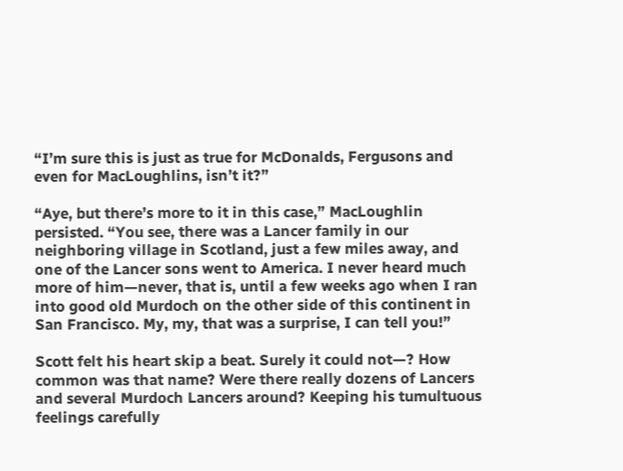“I’m sure this is just as true for McDonalds, Fergusons and even for MacLoughlins, isn’t it?”

“Aye, but there’s more to it in this case,” MacLoughlin persisted. “You see, there was a Lancer family in our neighboring village in Scotland, just a few miles away, and one of the Lancer sons went to America. I never heard much more of him—never, that is, until a few weeks ago when I ran into good old Murdoch on the other side of this continent in San Francisco. My, my, that was a surprise, I can tell you!”

Scott felt his heart skip a beat. Surely it could not—? How common was that name? Were there really dozens of Lancers and several Murdoch Lancers around? Keeping his tumultuous feelings carefully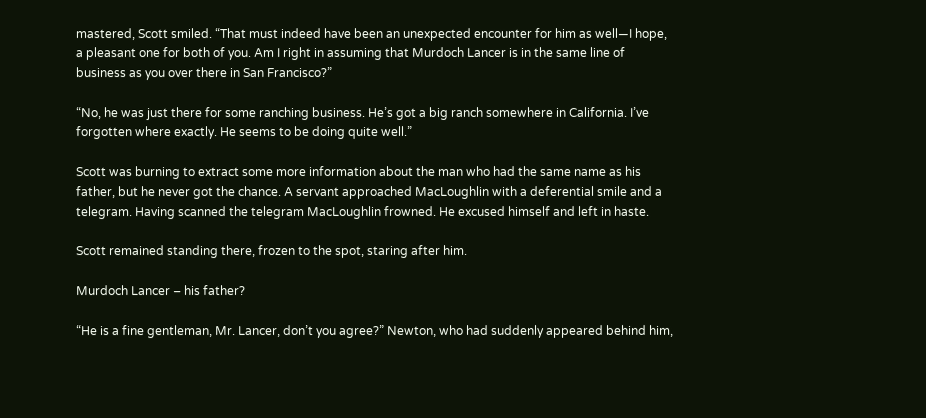mastered, Scott smiled. “That must indeed have been an unexpected encounter for him as well—I hope, a pleasant one for both of you. Am I right in assuming that Murdoch Lancer is in the same line of business as you over there in San Francisco?”

“No, he was just there for some ranching business. He’s got a big ranch somewhere in California. I’ve forgotten where exactly. He seems to be doing quite well.”

Scott was burning to extract some more information about the man who had the same name as his father, but he never got the chance. A servant approached MacLoughlin with a deferential smile and a telegram. Having scanned the telegram MacLoughlin frowned. He excused himself and left in haste.

Scott remained standing there, frozen to the spot, staring after him.

Murdoch Lancer – his father?

“He is a fine gentleman, Mr. Lancer, don’t you agree?” Newton, who had suddenly appeared behind him,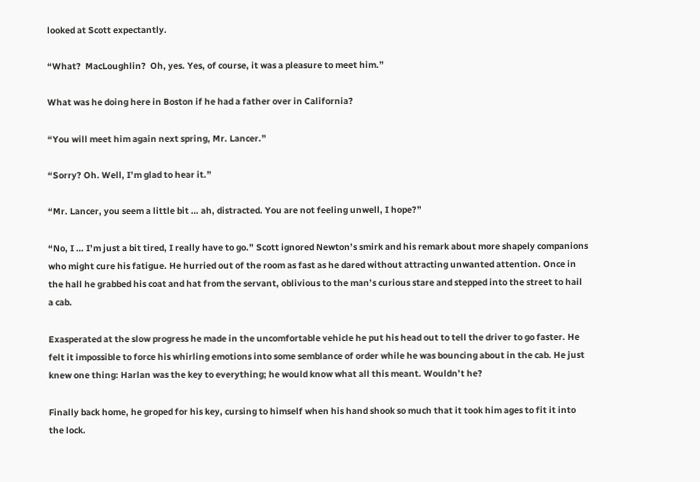looked at Scott expectantly.

“What?  MacLoughlin?  Oh, yes. Yes, of course, it was a pleasure to meet him.”

What was he doing here in Boston if he had a father over in California?

“You will meet him again next spring, Mr. Lancer.”

“Sorry? Oh. Well, I’m glad to hear it.”

“Mr. Lancer, you seem a little bit … ah, distracted. You are not feeling unwell, I hope?”

“No, I … I’m just a bit tired, I really have to go.” Scott ignored Newton’s smirk and his remark about more shapely companions who might cure his fatigue. He hurried out of the room as fast as he dared without attracting unwanted attention. Once in the hall he grabbed his coat and hat from the servant, oblivious to the man’s curious stare and stepped into the street to hail a cab.

Exasperated at the slow progress he made in the uncomfortable vehicle he put his head out to tell the driver to go faster. He felt it impossible to force his whirling emotions into some semblance of order while he was bouncing about in the cab. He just knew one thing: Harlan was the key to everything; he would know what all this meant. Wouldn’t he?

Finally back home, he groped for his key, cursing to himself when his hand shook so much that it took him ages to fit it into the lock.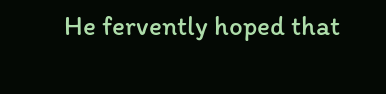He fervently hoped that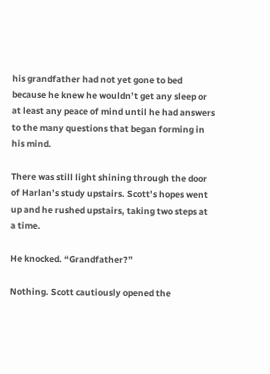his grandfather had not yet gone to bed because he knew he wouldn’t get any sleep or at least any peace of mind until he had answers to the many questions that began forming in his mind.

There was still light shining through the door of Harlan’s study upstairs. Scott’s hopes went up and he rushed upstairs, taking two steps at a time.

He knocked. “Grandfather?”

Nothing. Scott cautiously opened the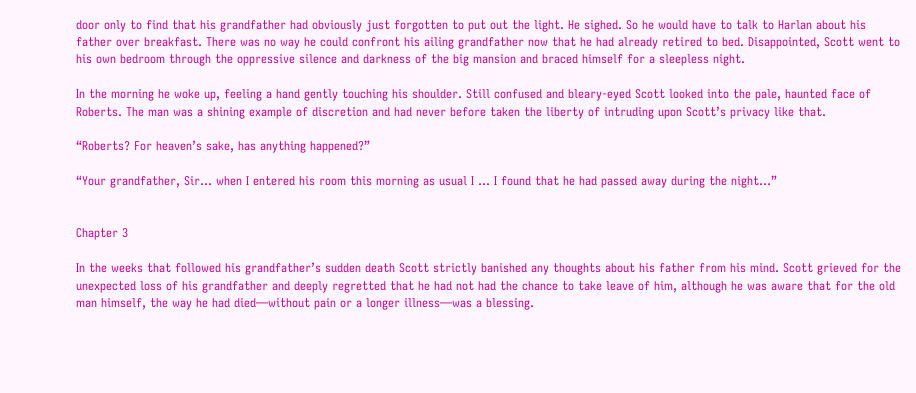door only to find that his grandfather had obviously just forgotten to put out the light. He sighed. So he would have to talk to Harlan about his father over breakfast. There was no way he could confront his ailing grandfather now that he had already retired to bed. Disappointed, Scott went to his own bedroom through the oppressive silence and darkness of the big mansion and braced himself for a sleepless night.

In the morning he woke up, feeling a hand gently touching his shoulder. Still confused and bleary-eyed Scott looked into the pale, haunted face of Roberts. The man was a shining example of discretion and had never before taken the liberty of intruding upon Scott’s privacy like that.

“Roberts? For heaven’s sake, has anything happened?”

“Your grandfather, Sir… when I entered his room this morning as usual I … I found that he had passed away during the night…”


Chapter 3

In the weeks that followed his grandfather’s sudden death Scott strictly banished any thoughts about his father from his mind. Scott grieved for the unexpected loss of his grandfather and deeply regretted that he had not had the chance to take leave of him, although he was aware that for the old man himself, the way he had died—without pain or a longer illness—was a blessing.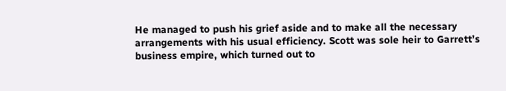He managed to push his grief aside and to make all the necessary arrangements with his usual efficiency. Scott was sole heir to Garrett’s business empire, which turned out to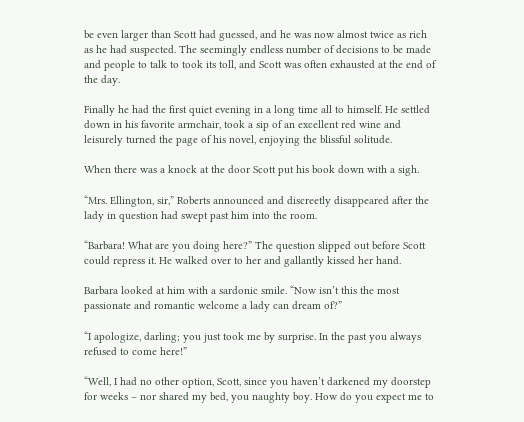be even larger than Scott had guessed, and he was now almost twice as rich as he had suspected. The seemingly endless number of decisions to be made and people to talk to took its toll, and Scott was often exhausted at the end of the day.

Finally he had the first quiet evening in a long time all to himself. He settled down in his favorite armchair, took a sip of an excellent red wine and leisurely turned the page of his novel, enjoying the blissful solitude.

When there was a knock at the door Scott put his book down with a sigh.

“Mrs. Ellington, sir,” Roberts announced and discreetly disappeared after the lady in question had swept past him into the room.

“Barbara! What are you doing here?” The question slipped out before Scott could repress it. He walked over to her and gallantly kissed her hand.

Barbara looked at him with a sardonic smile. “Now isn’t this the most passionate and romantic welcome a lady can dream of?”

“I apologize, darling; you just took me by surprise. In the past you always refused to come here!”

“Well, I had no other option, Scott, since you haven’t darkened my doorstep for weeks – nor shared my bed, you naughty boy. How do you expect me to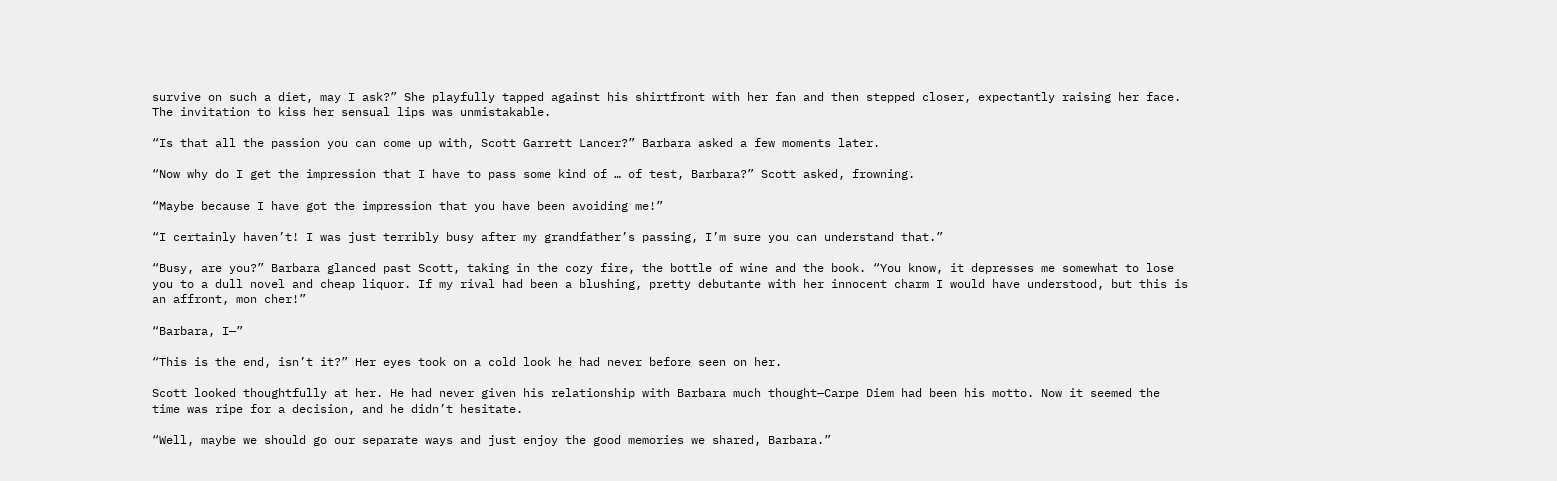survive on such a diet, may I ask?” She playfully tapped against his shirtfront with her fan and then stepped closer, expectantly raising her face. The invitation to kiss her sensual lips was unmistakable.

“Is that all the passion you can come up with, Scott Garrett Lancer?” Barbara asked a few moments later.

“Now why do I get the impression that I have to pass some kind of … of test, Barbara?” Scott asked, frowning.

“Maybe because I have got the impression that you have been avoiding me!”

“I certainly haven’t! I was just terribly busy after my grandfather’s passing, I’m sure you can understand that.”

“Busy, are you?” Barbara glanced past Scott, taking in the cozy fire, the bottle of wine and the book. “You know, it depresses me somewhat to lose you to a dull novel and cheap liquor. If my rival had been a blushing, pretty debutante with her innocent charm I would have understood, but this is an affront, mon cher!”

“Barbara, I—”

“This is the end, isn’t it?” Her eyes took on a cold look he had never before seen on her.

Scott looked thoughtfully at her. He had never given his relationship with Barbara much thought—Carpe Diem had been his motto. Now it seemed the time was ripe for a decision, and he didn’t hesitate.

“Well, maybe we should go our separate ways and just enjoy the good memories we shared, Barbara.”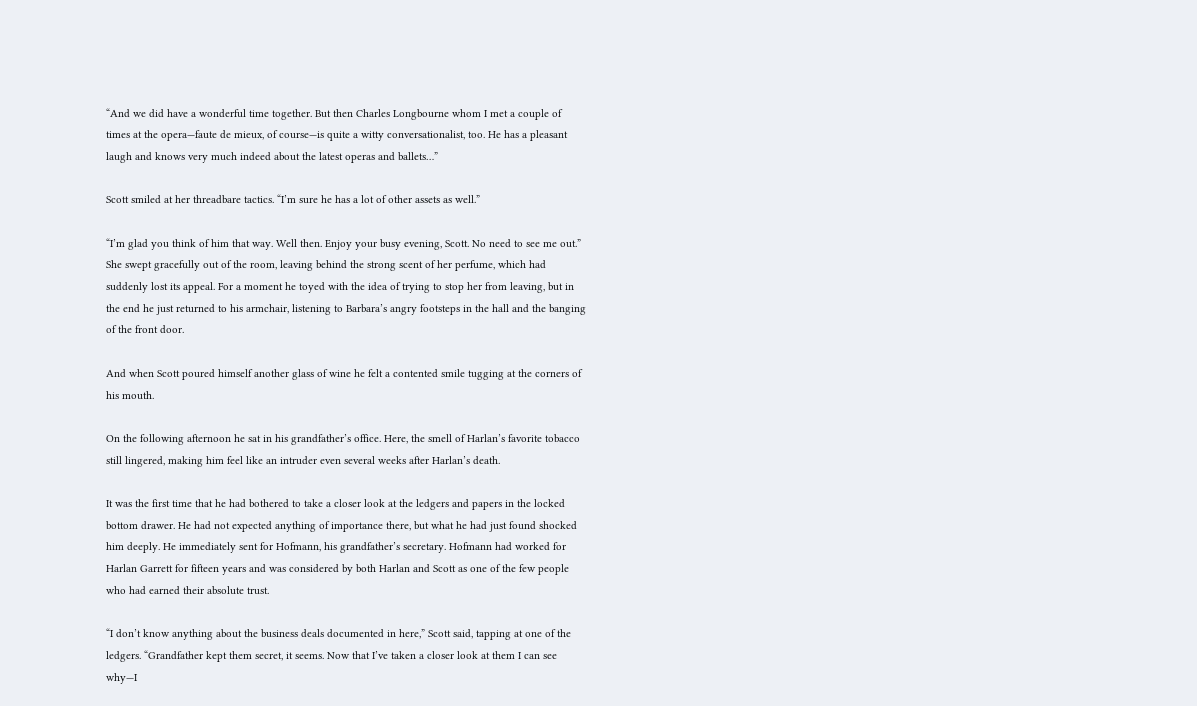“And we did have a wonderful time together. But then Charles Longbourne whom I met a couple of times at the opera—faute de mieux, of course—is quite a witty conversationalist, too. He has a pleasant laugh and knows very much indeed about the latest operas and ballets…”

Scott smiled at her threadbare tactics. “I’m sure he has a lot of other assets as well.”

“I’m glad you think of him that way. Well then. Enjoy your busy evening, Scott. No need to see me out.” She swept gracefully out of the room, leaving behind the strong scent of her perfume, which had suddenly lost its appeal. For a moment he toyed with the idea of trying to stop her from leaving, but in the end he just returned to his armchair, listening to Barbara’s angry footsteps in the hall and the banging of the front door.

And when Scott poured himself another glass of wine he felt a contented smile tugging at the corners of his mouth.

On the following afternoon he sat in his grandfather’s office. Here, the smell of Harlan’s favorite tobacco still lingered, making him feel like an intruder even several weeks after Harlan’s death.

It was the first time that he had bothered to take a closer look at the ledgers and papers in the locked bottom drawer. He had not expected anything of importance there, but what he had just found shocked him deeply. He immediately sent for Hofmann, his grandfather’s secretary. Hofmann had worked for Harlan Garrett for fifteen years and was considered by both Harlan and Scott as one of the few people who had earned their absolute trust.

“I don’t know anything about the business deals documented in here,” Scott said, tapping at one of the ledgers. “Grandfather kept them secret, it seems. Now that I’ve taken a closer look at them I can see why—I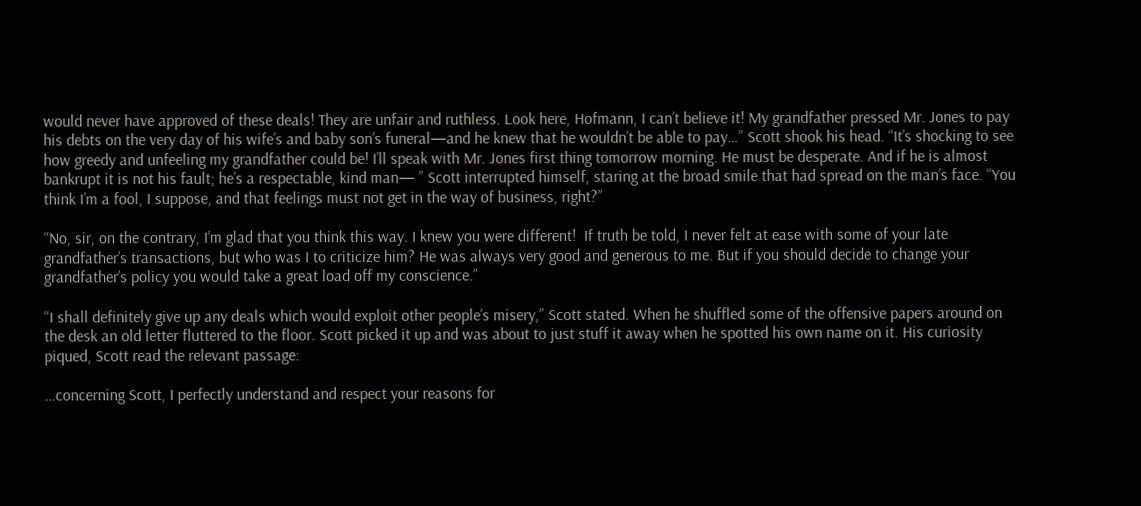would never have approved of these deals! They are unfair and ruthless. Look here, Hofmann, I can’t believe it! My grandfather pressed Mr. Jones to pay his debts on the very day of his wife’s and baby son’s funeral—and he knew that he wouldn’t be able to pay…” Scott shook his head. “It’s shocking to see how greedy and unfeeling my grandfather could be! I’ll speak with Mr. Jones first thing tomorrow morning. He must be desperate. And if he is almost bankrupt it is not his fault; he’s a respectable, kind man— ” Scott interrupted himself, staring at the broad smile that had spread on the man’s face. “You think I’m a fool, I suppose, and that feelings must not get in the way of business, right?”

“No, sir, on the contrary, I’m glad that you think this way. I knew you were different!  If truth be told, I never felt at ease with some of your late grandfather’s transactions, but who was I to criticize him? He was always very good and generous to me. But if you should decide to change your grandfather’s policy you would take a great load off my conscience.”

“I shall definitely give up any deals which would exploit other people’s misery,” Scott stated. When he shuffled some of the offensive papers around on the desk an old letter fluttered to the floor. Scott picked it up and was about to just stuff it away when he spotted his own name on it. His curiosity piqued, Scott read the relevant passage:

…concerning Scott, I perfectly understand and respect your reasons for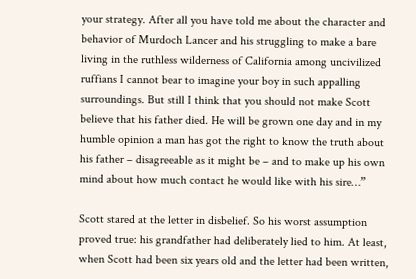your strategy. After all you have told me about the character and behavior of Murdoch Lancer and his struggling to make a bare living in the ruthless wilderness of California among uncivilized ruffians I cannot bear to imagine your boy in such appalling surroundings. But still I think that you should not make Scott believe that his father died. He will be grown one day and in my humble opinion a man has got the right to know the truth about his father – disagreeable as it might be – and to make up his own mind about how much contact he would like with his sire…”

Scott stared at the letter in disbelief. So his worst assumption proved true: his grandfather had deliberately lied to him. At least, when Scott had been six years old and the letter had been written,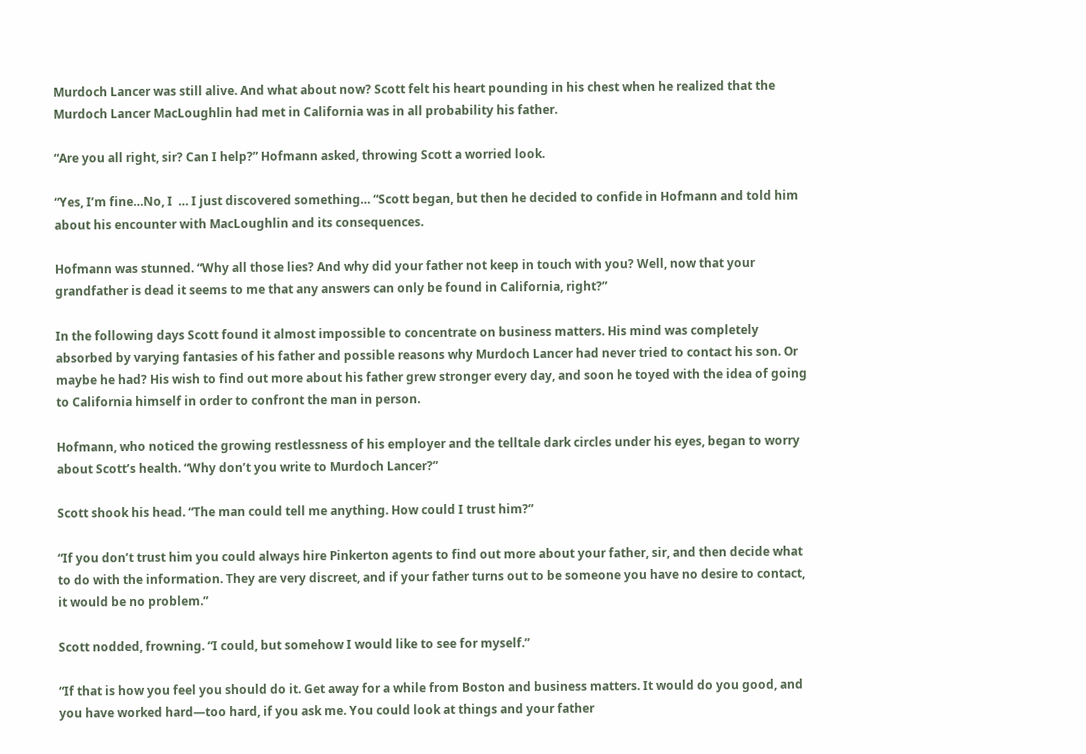Murdoch Lancer was still alive. And what about now? Scott felt his heart pounding in his chest when he realized that the Murdoch Lancer MacLoughlin had met in California was in all probability his father.

“Are you all right, sir? Can I help?” Hofmann asked, throwing Scott a worried look.

“Yes, I’m fine…No, I  … I just discovered something… “Scott began, but then he decided to confide in Hofmann and told him about his encounter with MacLoughlin and its consequences.

Hofmann was stunned. “Why all those lies? And why did your father not keep in touch with you? Well, now that your grandfather is dead it seems to me that any answers can only be found in California, right?”

In the following days Scott found it almost impossible to concentrate on business matters. His mind was completely absorbed by varying fantasies of his father and possible reasons why Murdoch Lancer had never tried to contact his son. Or maybe he had? His wish to find out more about his father grew stronger every day, and soon he toyed with the idea of going to California himself in order to confront the man in person.

Hofmann, who noticed the growing restlessness of his employer and the telltale dark circles under his eyes, began to worry about Scott’s health. “Why don’t you write to Murdoch Lancer?”

Scott shook his head. “The man could tell me anything. How could I trust him?”

“If you don’t trust him you could always hire Pinkerton agents to find out more about your father, sir, and then decide what to do with the information. They are very discreet, and if your father turns out to be someone you have no desire to contact, it would be no problem.”

Scott nodded, frowning. “I could, but somehow I would like to see for myself.”

“If that is how you feel you should do it. Get away for a while from Boston and business matters. It would do you good, and you have worked hard—too hard, if you ask me. You could look at things and your father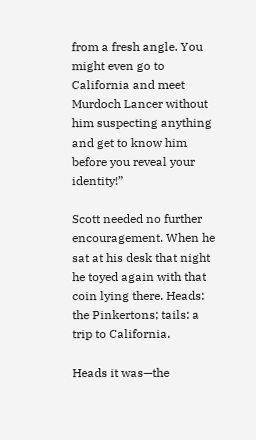from a fresh angle. You might even go to California and meet Murdoch Lancer without him suspecting anything and get to know him before you reveal your identity!”

Scott needed no further encouragement. When he sat at his desk that night he toyed again with that coin lying there. Heads: the Pinkertons; tails: a trip to California.

Heads it was—the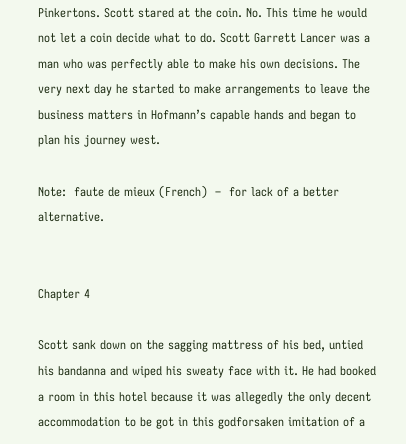Pinkertons. Scott stared at the coin. No. This time he would not let a coin decide what to do. Scott Garrett Lancer was a man who was perfectly able to make his own decisions. The very next day he started to make arrangements to leave the business matters in Hofmann’s capable hands and began to plan his journey west.

Note:  faute de mieux (French)  –  for lack of a better alternative.


Chapter 4

Scott sank down on the sagging mattress of his bed, untied his bandanna and wiped his sweaty face with it. He had booked a room in this hotel because it was allegedly the only decent accommodation to be got in this godforsaken imitation of a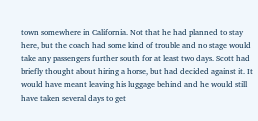town somewhere in California. Not that he had planned to stay here, but the coach had some kind of trouble and no stage would take any passengers further south for at least two days. Scott had briefly thought about hiring a horse, but had decided against it. It would have meant leaving his luggage behind and he would still have taken several days to get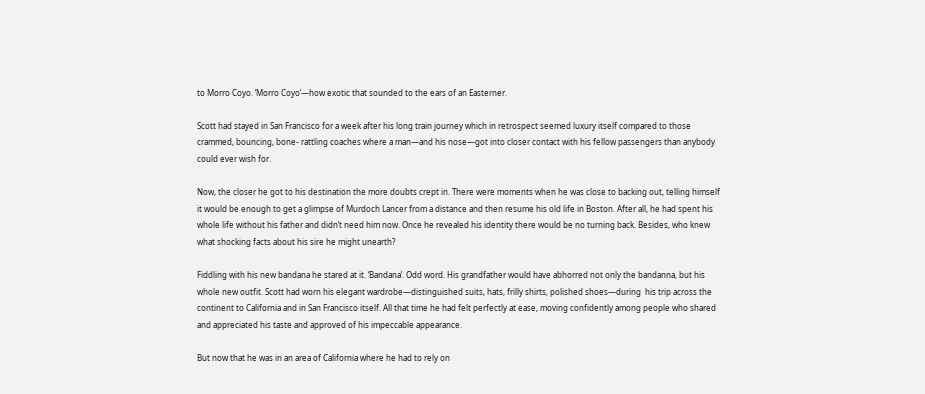to Morro Coyo. ‘Morro Coyo’—how exotic that sounded to the ears of an Easterner.

Scott had stayed in San Francisco for a week after his long train journey which in retrospect seemed luxury itself compared to those crammed, bouncing, bone- rattling coaches where a man—and his nose—got into closer contact with his fellow passengers than anybody could ever wish for.

Now, the closer he got to his destination the more doubts crept in. There were moments when he was close to backing out, telling himself it would be enough to get a glimpse of Murdoch Lancer from a distance and then resume his old life in Boston. After all, he had spent his whole life without his father and didn’t need him now. Once he revealed his identity there would be no turning back. Besides, who knew what shocking facts about his sire he might unearth?

Fiddling with his new bandana he stared at it. ‘Bandana’. Odd word. His grandfather would have abhorred not only the bandanna, but his whole new outfit. Scott had worn his elegant wardrobe—distinguished suits, hats, frilly shirts, polished shoes—during  his trip across the continent to California and in San Francisco itself. All that time he had felt perfectly at ease, moving confidently among people who shared and appreciated his taste and approved of his impeccable appearance.

But now that he was in an area of California where he had to rely on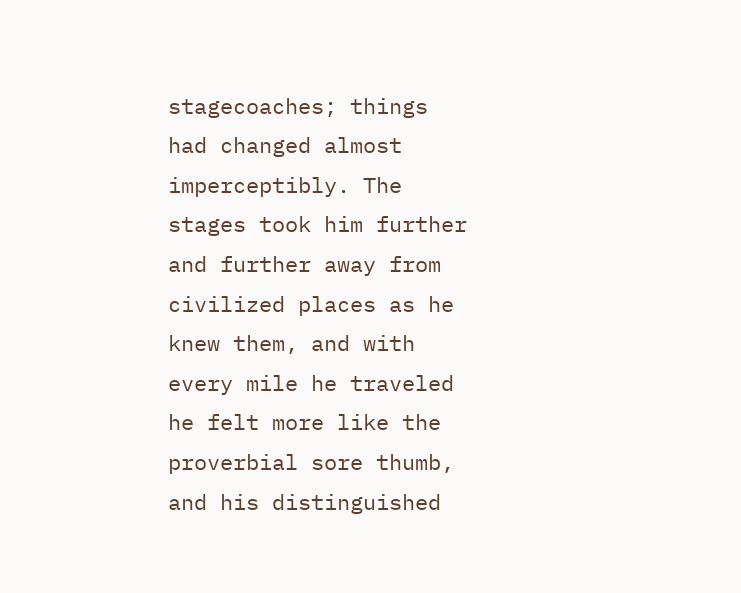stagecoaches; things had changed almost imperceptibly. The stages took him further and further away from civilized places as he knew them, and with every mile he traveled he felt more like the proverbial sore thumb, and his distinguished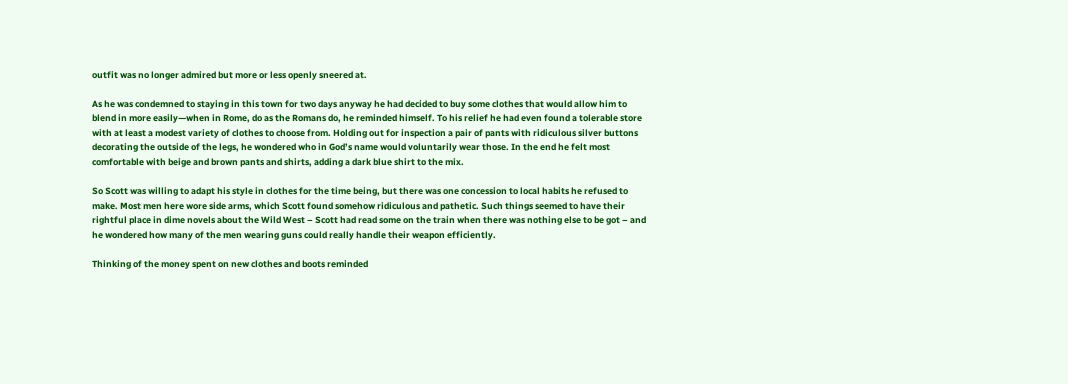outfit was no longer admired but more or less openly sneered at.

As he was condemned to staying in this town for two days anyway he had decided to buy some clothes that would allow him to blend in more easily—when in Rome, do as the Romans do, he reminded himself. To his relief he had even found a tolerable store with at least a modest variety of clothes to choose from. Holding out for inspection a pair of pants with ridiculous silver buttons decorating the outside of the legs, he wondered who in God’s name would voluntarily wear those. In the end he felt most comfortable with beige and brown pants and shirts, adding a dark blue shirt to the mix.

So Scott was willing to adapt his style in clothes for the time being, but there was one concession to local habits he refused to make. Most men here wore side arms, which Scott found somehow ridiculous and pathetic. Such things seemed to have their rightful place in dime novels about the Wild West – Scott had read some on the train when there was nothing else to be got – and he wondered how many of the men wearing guns could really handle their weapon efficiently.

Thinking of the money spent on new clothes and boots reminded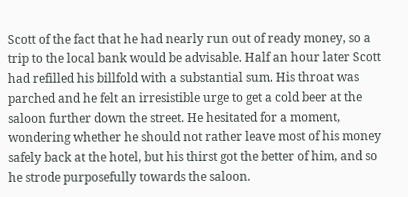Scott of the fact that he had nearly run out of ready money, so a trip to the local bank would be advisable. Half an hour later Scott had refilled his billfold with a substantial sum. His throat was parched and he felt an irresistible urge to get a cold beer at the saloon further down the street. He hesitated for a moment, wondering whether he should not rather leave most of his money safely back at the hotel, but his thirst got the better of him, and so he strode purposefully towards the saloon.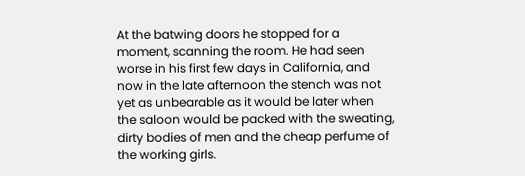At the batwing doors he stopped for a moment, scanning the room. He had seen worse in his first few days in California, and now in the late afternoon the stench was not yet as unbearable as it would be later when the saloon would be packed with the sweating, dirty bodies of men and the cheap perfume of the working girls.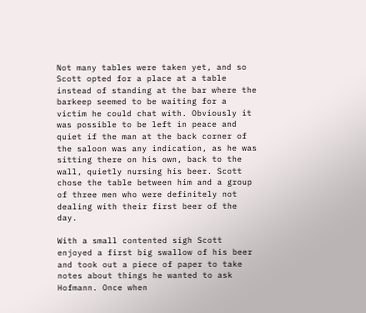Not many tables were taken yet, and so Scott opted for a place at a table instead of standing at the bar where the barkeep seemed to be waiting for a victim he could chat with. Obviously it was possible to be left in peace and quiet if the man at the back corner of the saloon was any indication, as he was sitting there on his own, back to the wall, quietly nursing his beer. Scott chose the table between him and a group of three men who were definitely not dealing with their first beer of the day.

With a small contented sigh Scott enjoyed a first big swallow of his beer and took out a piece of paper to take notes about things he wanted to ask Hofmann. Once when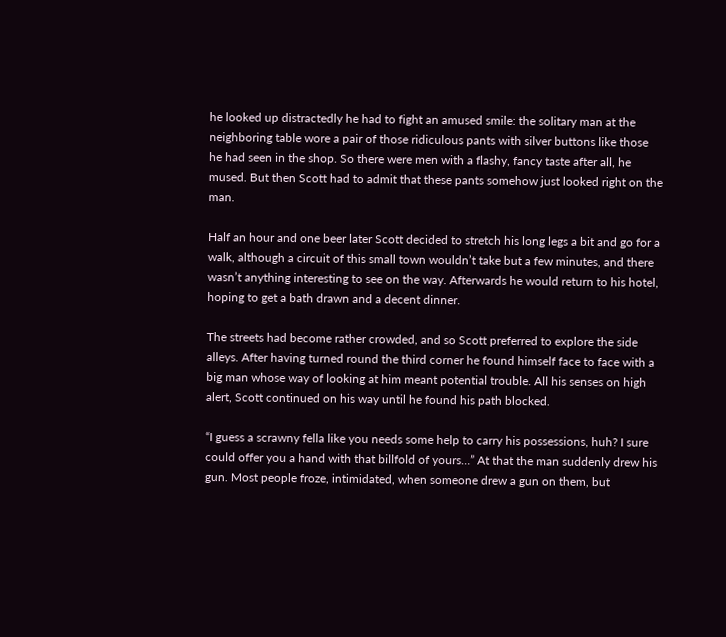he looked up distractedly he had to fight an amused smile: the solitary man at the neighboring table wore a pair of those ridiculous pants with silver buttons like those he had seen in the shop. So there were men with a flashy, fancy taste after all, he mused. But then Scott had to admit that these pants somehow just looked right on the man.

Half an hour and one beer later Scott decided to stretch his long legs a bit and go for a walk, although a circuit of this small town wouldn’t take but a few minutes, and there wasn’t anything interesting to see on the way. Afterwards he would return to his hotel, hoping to get a bath drawn and a decent dinner.

The streets had become rather crowded, and so Scott preferred to explore the side alleys. After having turned round the third corner he found himself face to face with a big man whose way of looking at him meant potential trouble. All his senses on high alert, Scott continued on his way until he found his path blocked.

“I guess a scrawny fella like you needs some help to carry his possessions, huh? I sure could offer you a hand with that billfold of yours…” At that the man suddenly drew his gun. Most people froze, intimidated, when someone drew a gun on them, but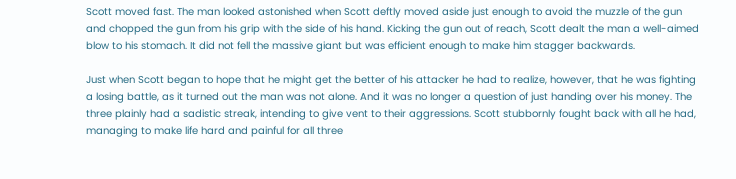Scott moved fast. The man looked astonished when Scott deftly moved aside just enough to avoid the muzzle of the gun and chopped the gun from his grip with the side of his hand. Kicking the gun out of reach, Scott dealt the man a well-aimed blow to his stomach. It did not fell the massive giant but was efficient enough to make him stagger backwards.

Just when Scott began to hope that he might get the better of his attacker he had to realize, however, that he was fighting a losing battle, as it turned out the man was not alone. And it was no longer a question of just handing over his money. The three plainly had a sadistic streak, intending to give vent to their aggressions. Scott stubbornly fought back with all he had, managing to make life hard and painful for all three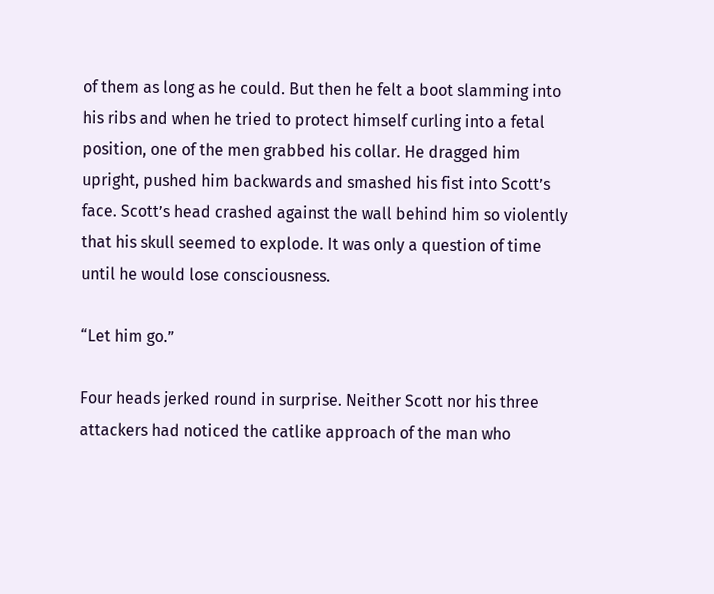of them as long as he could. But then he felt a boot slamming into his ribs and when he tried to protect himself curling into a fetal position, one of the men grabbed his collar. He dragged him upright, pushed him backwards and smashed his fist into Scott’s face. Scott’s head crashed against the wall behind him so violently that his skull seemed to explode. It was only a question of time until he would lose consciousness.

“Let him go.”

Four heads jerked round in surprise. Neither Scott nor his three attackers had noticed the catlike approach of the man who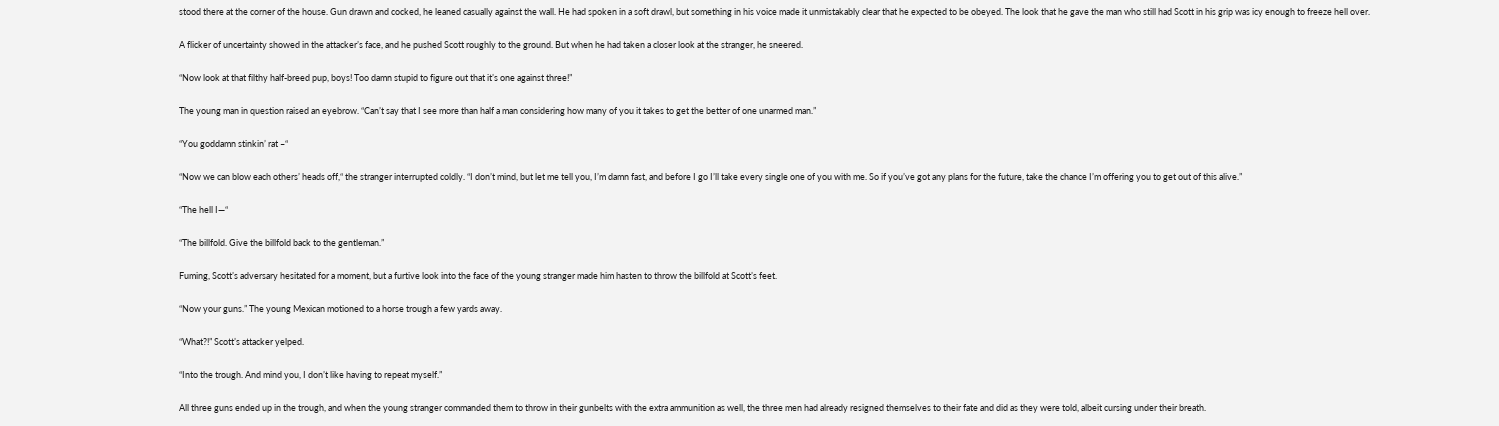stood there at the corner of the house. Gun drawn and cocked, he leaned casually against the wall. He had spoken in a soft drawl, but something in his voice made it unmistakably clear that he expected to be obeyed. The look that he gave the man who still had Scott in his grip was icy enough to freeze hell over.

A flicker of uncertainty showed in the attacker’s face, and he pushed Scott roughly to the ground. But when he had taken a closer look at the stranger, he sneered.

“Now look at that filthy half-breed pup, boys! Too damn stupid to figure out that it’s one against three!”

The young man in question raised an eyebrow. “Can’t say that I see more than half a man considering how many of you it takes to get the better of one unarmed man.”

“You goddamn stinkin’ rat –“

“Now we can blow each others’ heads off,“ the stranger interrupted coldly. “I don’t mind, but let me tell you, I’m damn fast, and before I go I’ll take every single one of you with me. So if you’ve got any plans for the future, take the chance I’m offering you to get out of this alive.”

“The hell I—“

“The billfold. Give the billfold back to the gentleman.”

Fuming, Scott’s adversary hesitated for a moment, but a furtive look into the face of the young stranger made him hasten to throw the billfold at Scott’s feet.

“Now your guns.” The young Mexican motioned to a horse trough a few yards away.

“What?!” Scott’s attacker yelped.

“Into the trough. And mind you, I don’t like having to repeat myself.”

All three guns ended up in the trough, and when the young stranger commanded them to throw in their gunbelts with the extra ammunition as well, the three men had already resigned themselves to their fate and did as they were told, albeit cursing under their breath.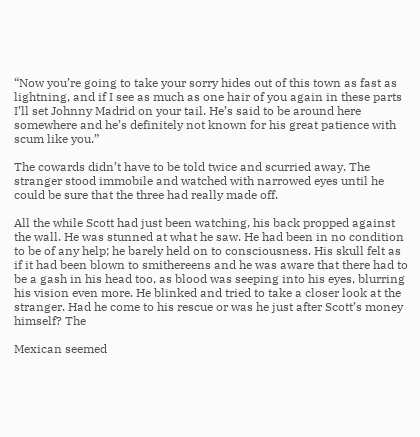“Now you’re going to take your sorry hides out of this town as fast as lightning, and if I see as much as one hair of you again in these parts I’ll set Johnny Madrid on your tail. He’s said to be around here somewhere and he’s definitely not known for his great patience with scum like you.”

The cowards didn’t have to be told twice and scurried away. The stranger stood immobile and watched with narrowed eyes until he could be sure that the three had really made off.

All the while Scott had just been watching, his back propped against the wall. He was stunned at what he saw. He had been in no condition to be of any help; he barely held on to consciousness. His skull felt as if it had been blown to smithereens and he was aware that there had to be a gash in his head too, as blood was seeping into his eyes, blurring his vision even more. He blinked and tried to take a closer look at the stranger. Had he come to his rescue or was he just after Scott’s money himself? The

Mexican seemed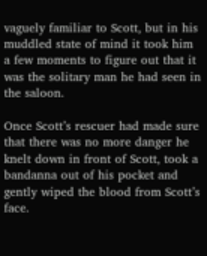vaguely familiar to Scott, but in his muddled state of mind it took him a few moments to figure out that it was the solitary man he had seen in the saloon.

Once Scott’s rescuer had made sure that there was no more danger he knelt down in front of Scott, took a bandanna out of his pocket and gently wiped the blood from Scott’s face.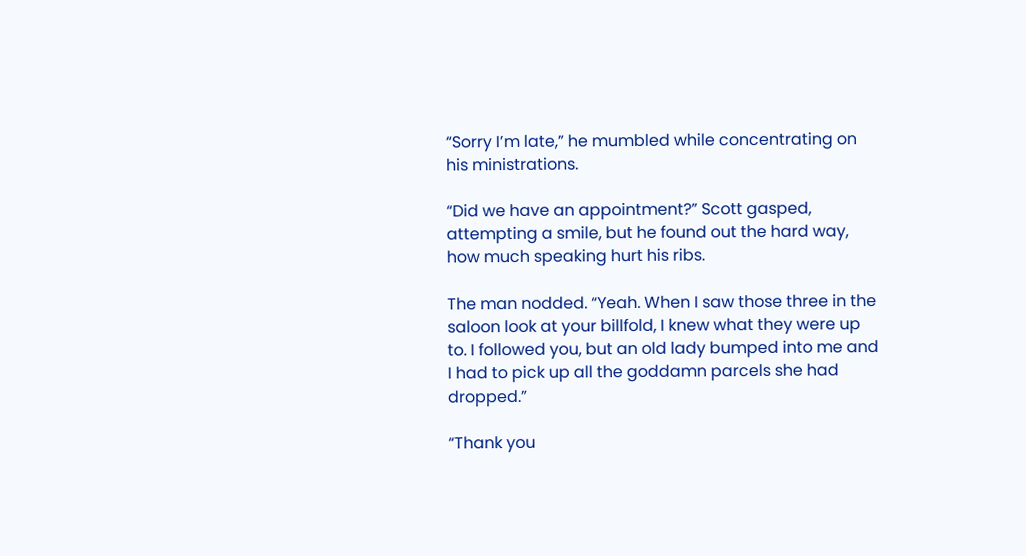“Sorry I’m late,” he mumbled while concentrating on his ministrations.

“Did we have an appointment?” Scott gasped, attempting a smile, but he found out the hard way, how much speaking hurt his ribs.

The man nodded. “Yeah. When I saw those three in the saloon look at your billfold, I knew what they were up to. I followed you, but an old lady bumped into me and I had to pick up all the goddamn parcels she had dropped.”

“Thank you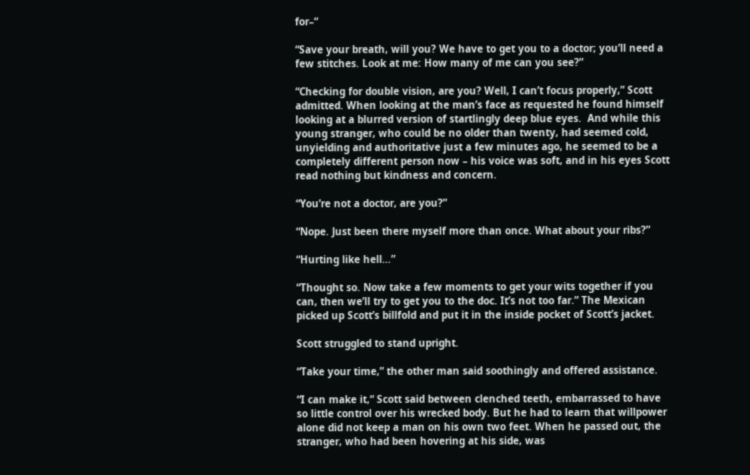for–“

“Save your breath, will you? We have to get you to a doctor; you’ll need a few stitches. Look at me: How many of me can you see?”

“Checking for double vision, are you? Well, I can’t focus properly,” Scott admitted. When looking at the man’s face as requested he found himself looking at a blurred version of startlingly deep blue eyes.  And while this young stranger, who could be no older than twenty, had seemed cold, unyielding and authoritative just a few minutes ago, he seemed to be a completely different person now – his voice was soft, and in his eyes Scott read nothing but kindness and concern.

“You’re not a doctor, are you?”

“Nope. Just been there myself more than once. What about your ribs?”

“Hurting like hell…”

“Thought so. Now take a few moments to get your wits together if you can, then we’ll try to get you to the doc. It’s not too far.” The Mexican picked up Scott’s billfold and put it in the inside pocket of Scott’s jacket.

Scott struggled to stand upright.

“Take your time,” the other man said soothingly and offered assistance.

“I can make it,“ Scott said between clenched teeth, embarrassed to have so little control over his wrecked body. But he had to learn that willpower alone did not keep a man on his own two feet. When he passed out, the stranger, who had been hovering at his side, was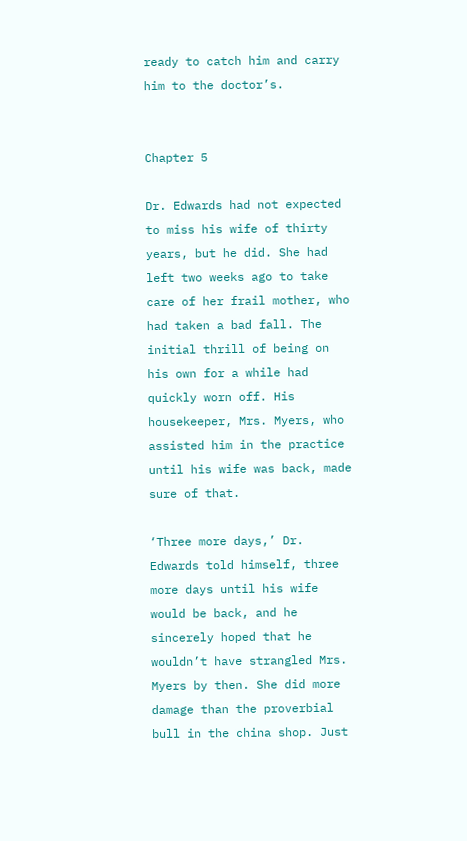ready to catch him and carry him to the doctor’s.


Chapter 5

Dr. Edwards had not expected to miss his wife of thirty years, but he did. She had left two weeks ago to take care of her frail mother, who had taken a bad fall. The initial thrill of being on his own for a while had quickly worn off. His housekeeper, Mrs. Myers, who assisted him in the practice until his wife was back, made sure of that.

‘Three more days,’ Dr. Edwards told himself, three more days until his wife would be back, and he sincerely hoped that he wouldn’t have strangled Mrs. Myers by then. She did more damage than the proverbial bull in the china shop. Just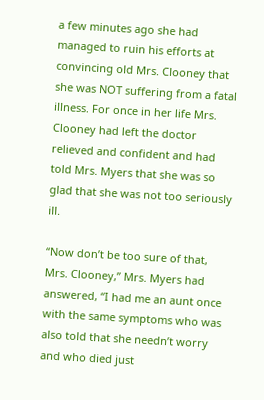a few minutes ago she had managed to ruin his efforts at convincing old Mrs. Clooney that she was NOT suffering from a fatal illness. For once in her life Mrs. Clooney had left the doctor relieved and confident and had told Mrs. Myers that she was so glad that she was not too seriously ill.

“Now don’t be too sure of that, Mrs. Clooney,” Mrs. Myers had answered, “I had me an aunt once with the same symptoms who was also told that she needn’t worry and who died just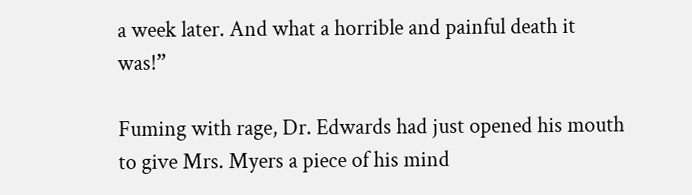a week later. And what a horrible and painful death it was!”

Fuming with rage, Dr. Edwards had just opened his mouth to give Mrs. Myers a piece of his mind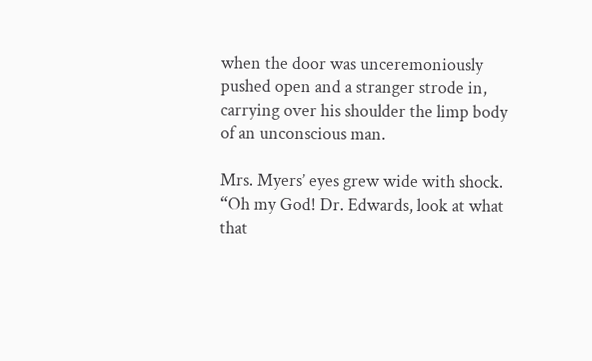when the door was unceremoniously pushed open and a stranger strode in, carrying over his shoulder the limp body of an unconscious man.

Mrs. Myers’ eyes grew wide with shock. “Oh my God! Dr. Edwards, look at what that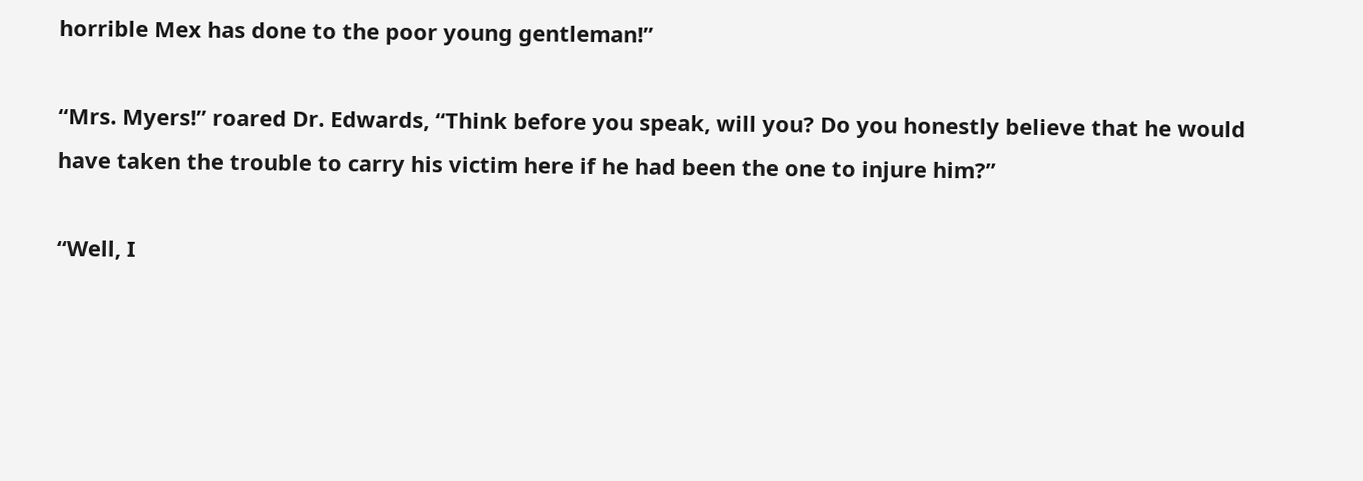horrible Mex has done to the poor young gentleman!”

“Mrs. Myers!” roared Dr. Edwards, “Think before you speak, will you? Do you honestly believe that he would have taken the trouble to carry his victim here if he had been the one to injure him?”

“Well, I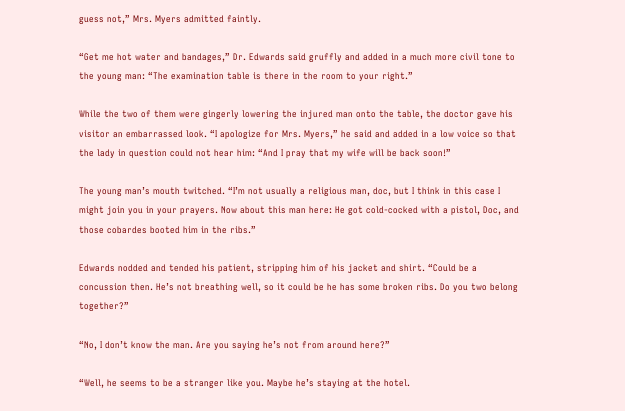guess not,” Mrs. Myers admitted faintly.

“Get me hot water and bandages,” Dr. Edwards said gruffly and added in a much more civil tone to the young man: “The examination table is there in the room to your right.”

While the two of them were gingerly lowering the injured man onto the table, the doctor gave his visitor an embarrassed look. “I apologize for Mrs. Myers,” he said and added in a low voice so that the lady in question could not hear him: “And I pray that my wife will be back soon!”

The young man’s mouth twitched. “I’m not usually a religious man, doc, but I think in this case I might join you in your prayers. Now about this man here: He got cold-cocked with a pistol, Doc, and those cobardes booted him in the ribs.”

Edwards nodded and tended his patient, stripping him of his jacket and shirt. “Could be a concussion then. He’s not breathing well, so it could be he has some broken ribs. Do you two belong together?”

“No, I don’t know the man. Are you saying he’s not from around here?”

“Well, he seems to be a stranger like you. Maybe he’s staying at the hotel.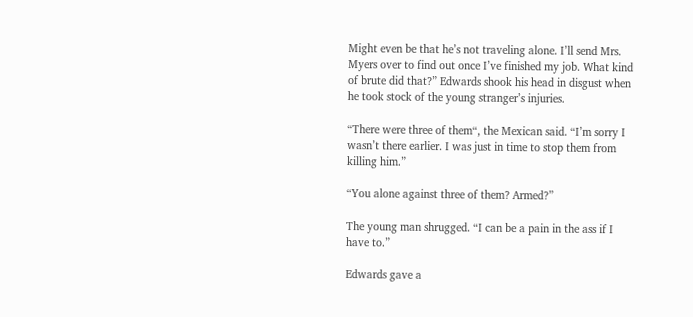Might even be that he’s not traveling alone. I’ll send Mrs. Myers over to find out once I’ve finished my job. What kind of brute did that?” Edwards shook his head in disgust when he took stock of the young stranger’s injuries.

“There were three of them“, the Mexican said. “I’m sorry I wasn’t there earlier. I was just in time to stop them from killing him.”

“You alone against three of them? Armed?”

The young man shrugged. “I can be a pain in the ass if I have to.”

Edwards gave a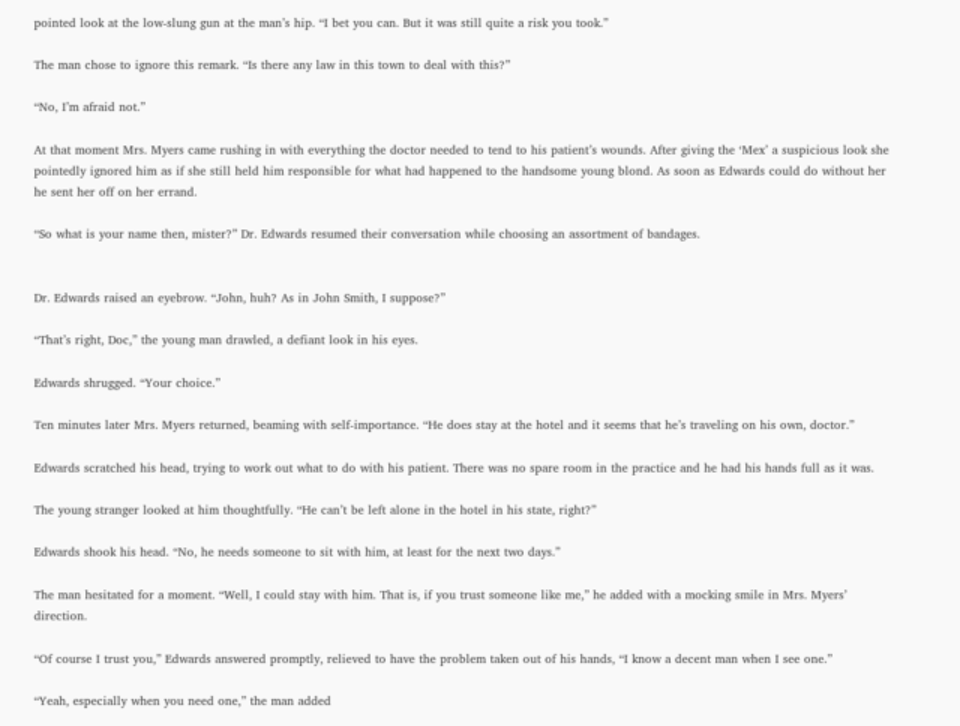pointed look at the low-slung gun at the man’s hip. “I bet you can. But it was still quite a risk you took.”

The man chose to ignore this remark. “Is there any law in this town to deal with this?”

“No, I’m afraid not.”

At that moment Mrs. Myers came rushing in with everything the doctor needed to tend to his patient’s wounds. After giving the ‘Mex’ a suspicious look she pointedly ignored him as if she still held him responsible for what had happened to the handsome young blond. As soon as Edwards could do without her he sent her off on her errand.

“So what is your name then, mister?” Dr. Edwards resumed their conversation while choosing an assortment of bandages.


Dr. Edwards raised an eyebrow. “John, huh? As in John Smith, I suppose?”

“That’s right, Doc,” the young man drawled, a defiant look in his eyes.

Edwards shrugged. “Your choice.”

Ten minutes later Mrs. Myers returned, beaming with self-importance. “He does stay at the hotel and it seems that he’s traveling on his own, doctor.”

Edwards scratched his head, trying to work out what to do with his patient. There was no spare room in the practice and he had his hands full as it was.

The young stranger looked at him thoughtfully. “He can’t be left alone in the hotel in his state, right?”

Edwards shook his head. “No, he needs someone to sit with him, at least for the next two days.”

The man hesitated for a moment. “Well, I could stay with him. That is, if you trust someone like me,” he added with a mocking smile in Mrs. Myers’ direction.

“Of course I trust you,” Edwards answered promptly, relieved to have the problem taken out of his hands, “I know a decent man when I see one.”

“Yeah, especially when you need one,” the man added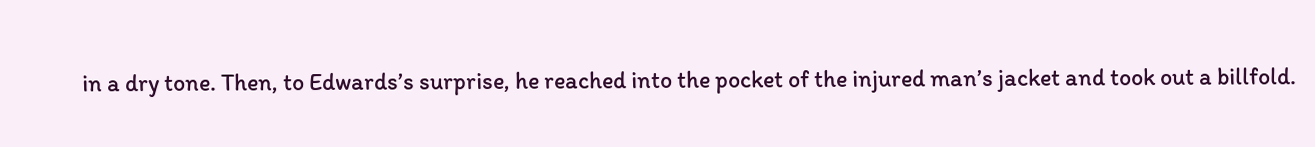in a dry tone. Then, to Edwards’s surprise, he reached into the pocket of the injured man’s jacket and took out a billfold.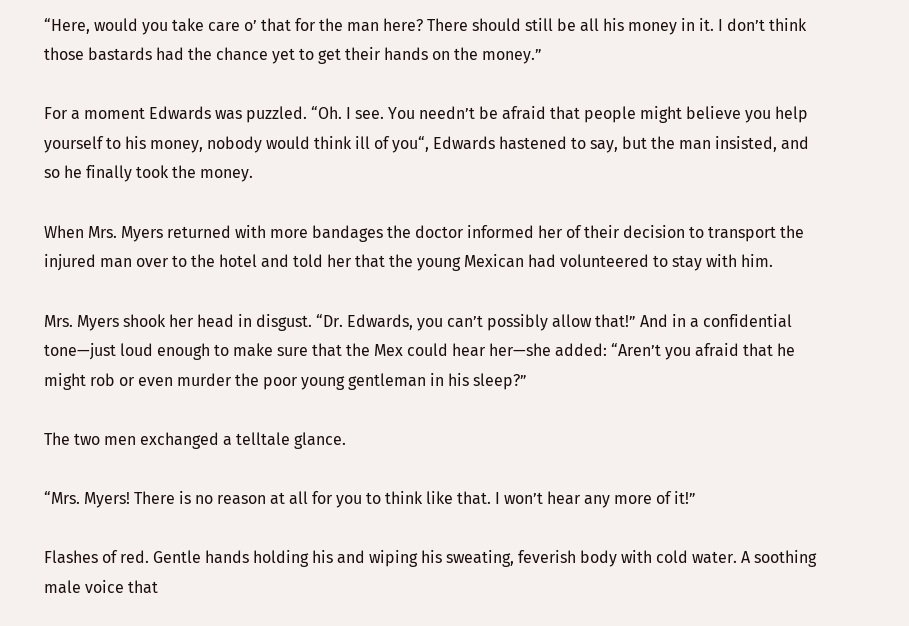“Here, would you take care o’ that for the man here? There should still be all his money in it. I don’t think those bastards had the chance yet to get their hands on the money.”

For a moment Edwards was puzzled. “Oh. I see. You needn’t be afraid that people might believe you help yourself to his money, nobody would think ill of you“, Edwards hastened to say, but the man insisted, and so he finally took the money.

When Mrs. Myers returned with more bandages the doctor informed her of their decision to transport the injured man over to the hotel and told her that the young Mexican had volunteered to stay with him.

Mrs. Myers shook her head in disgust. “Dr. Edwards, you can’t possibly allow that!” And in a confidential tone—just loud enough to make sure that the Mex could hear her—she added: “Aren’t you afraid that he might rob or even murder the poor young gentleman in his sleep?”

The two men exchanged a telltale glance.

“Mrs. Myers! There is no reason at all for you to think like that. I won’t hear any more of it!”

Flashes of red. Gentle hands holding his and wiping his sweating, feverish body with cold water. A soothing male voice that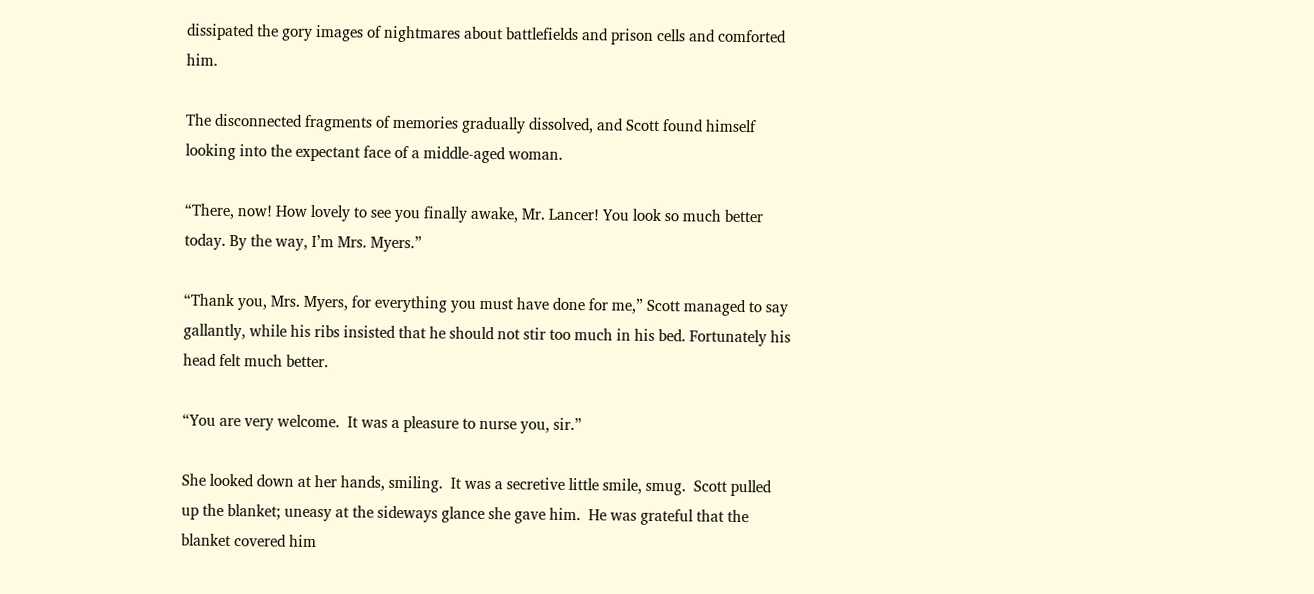dissipated the gory images of nightmares about battlefields and prison cells and comforted him.

The disconnected fragments of memories gradually dissolved, and Scott found himself looking into the expectant face of a middle-aged woman.

“There, now! How lovely to see you finally awake, Mr. Lancer! You look so much better today. By the way, I’m Mrs. Myers.”

“Thank you, Mrs. Myers, for everything you must have done for me,” Scott managed to say gallantly, while his ribs insisted that he should not stir too much in his bed. Fortunately his head felt much better.

“You are very welcome.  It was a pleasure to nurse you, sir.”

She looked down at her hands, smiling.  It was a secretive little smile, smug.  Scott pulled up the blanket; uneasy at the sideways glance she gave him.  He was grateful that the blanket covered him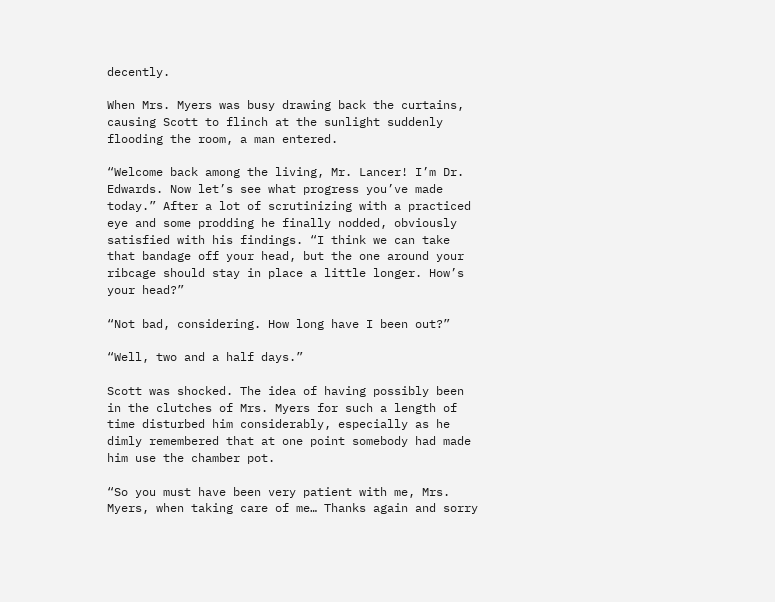decently.

When Mrs. Myers was busy drawing back the curtains, causing Scott to flinch at the sunlight suddenly flooding the room, a man entered.

“Welcome back among the living, Mr. Lancer! I’m Dr. Edwards. Now let’s see what progress you’ve made today.” After a lot of scrutinizing with a practiced eye and some prodding he finally nodded, obviously satisfied with his findings. “I think we can take that bandage off your head, but the one around your ribcage should stay in place a little longer. How’s your head?”

“Not bad, considering. How long have I been out?”

“Well, two and a half days.”

Scott was shocked. The idea of having possibly been in the clutches of Mrs. Myers for such a length of time disturbed him considerably, especially as he dimly remembered that at one point somebody had made him use the chamber pot.

“So you must have been very patient with me, Mrs. Myers, when taking care of me… Thanks again and sorry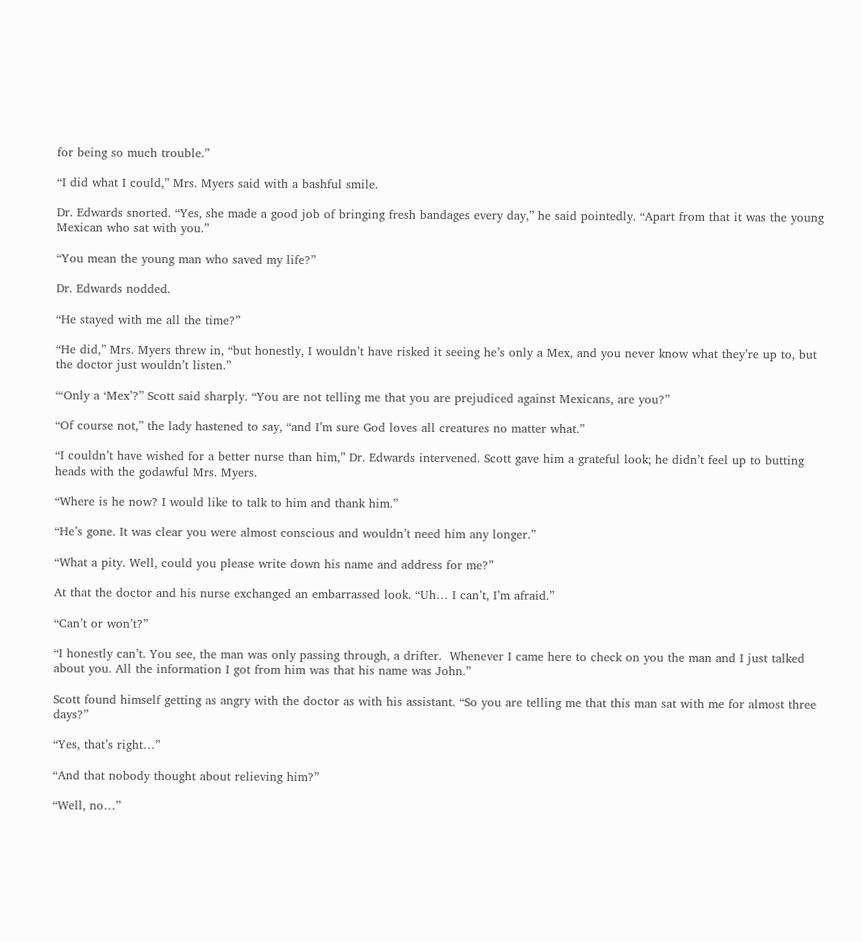for being so much trouble.”

“I did what I could,” Mrs. Myers said with a bashful smile.

Dr. Edwards snorted. “Yes, she made a good job of bringing fresh bandages every day,” he said pointedly. “Apart from that it was the young Mexican who sat with you.”

“You mean the young man who saved my life?”

Dr. Edwards nodded.

“He stayed with me all the time?”

“He did,” Mrs. Myers threw in, “but honestly, I wouldn’t have risked it seeing he’s only a Mex, and you never know what they’re up to, but the doctor just wouldn’t listen.”

“‘Only a ‘Mex’?” Scott said sharply. “You are not telling me that you are prejudiced against Mexicans, are you?”

“Of course not,” the lady hastened to say, “and I’m sure God loves all creatures no matter what.”

“I couldn’t have wished for a better nurse than him,” Dr. Edwards intervened. Scott gave him a grateful look; he didn’t feel up to butting heads with the godawful Mrs. Myers.

“Where is he now? I would like to talk to him and thank him.”

“He’s gone. It was clear you were almost conscious and wouldn’t need him any longer.”

“What a pity. Well, could you please write down his name and address for me?”

At that the doctor and his nurse exchanged an embarrassed look. “Uh… I can’t, I’m afraid.”

“Can’t or won’t?”

“I honestly can’t. You see, the man was only passing through, a drifter.  Whenever I came here to check on you the man and I just talked about you. All the information I got from him was that his name was John.”

Scott found himself getting as angry with the doctor as with his assistant. “So you are telling me that this man sat with me for almost three days?”

“Yes, that’s right…”

“And that nobody thought about relieving him?”

“Well, no…”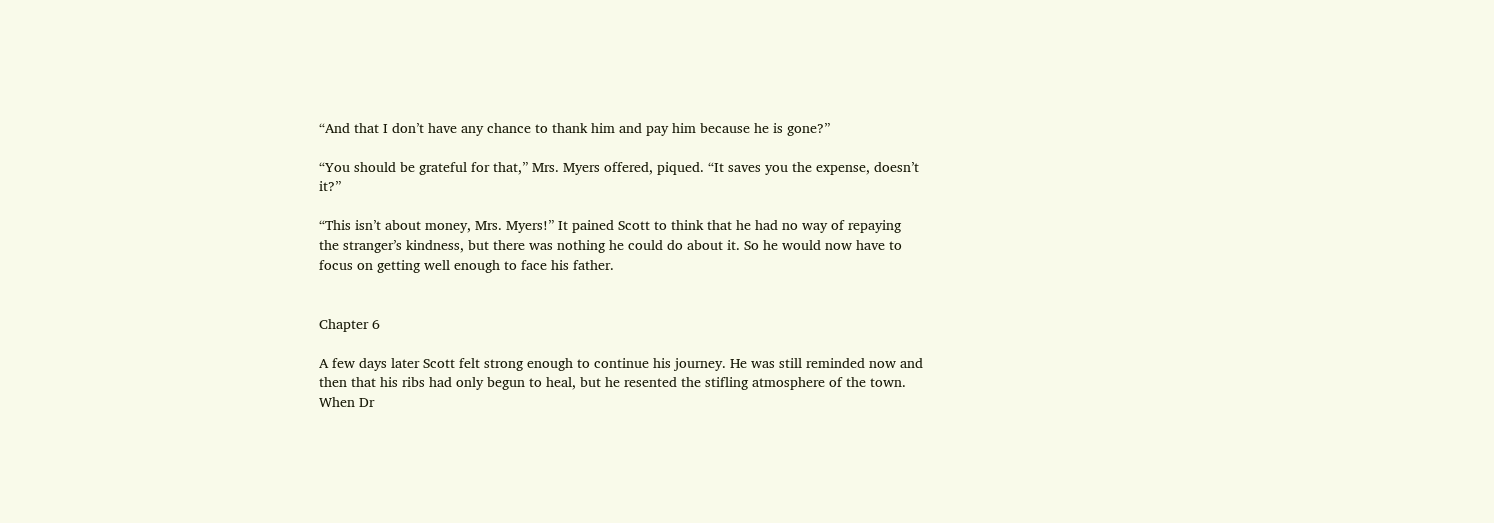“And that I don’t have any chance to thank him and pay him because he is gone?”

“You should be grateful for that,” Mrs. Myers offered, piqued. “It saves you the expense, doesn’t it?”

“This isn’t about money, Mrs. Myers!” It pained Scott to think that he had no way of repaying the stranger’s kindness, but there was nothing he could do about it. So he would now have to focus on getting well enough to face his father.


Chapter 6

A few days later Scott felt strong enough to continue his journey. He was still reminded now and then that his ribs had only begun to heal, but he resented the stifling atmosphere of the town. When Dr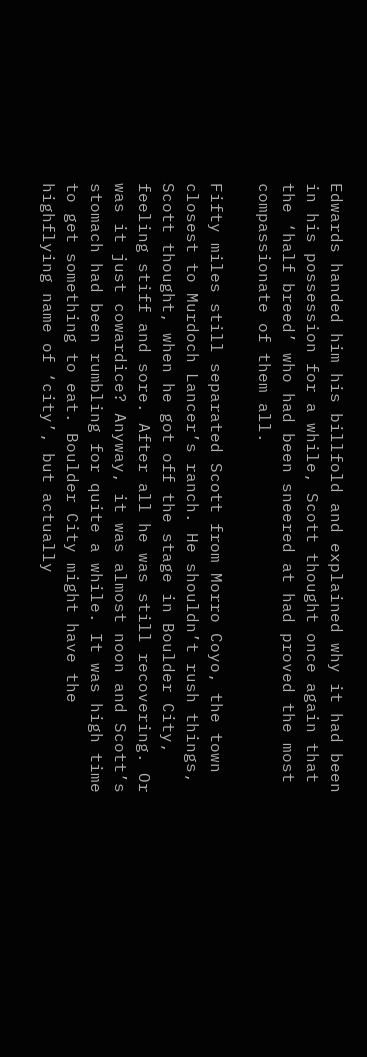Edwards handed him his billfold and explained why it had been in his possession for a while, Scott thought once again that the ‘half breed’ who had been sneered at had proved the most compassionate of them all.

Fifty miles still separated Scott from Morro Coyo, the town closest to Murdoch Lancer’s ranch. He shouldn’t rush things, Scott thought, when he got off the stage in Boulder City, feeling stiff and sore. After all he was still recovering. Or was it just cowardice? Anyway, it was almost noon and Scott’s stomach had been rumbling for quite a while. It was high time to get something to eat. Boulder City might have the highflying name of ‘city’, but actually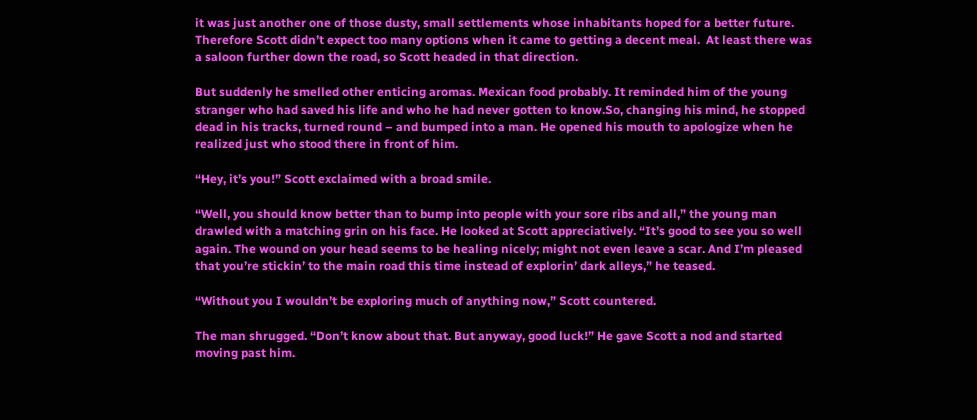it was just another one of those dusty, small settlements whose inhabitants hoped for a better future. Therefore Scott didn’t expect too many options when it came to getting a decent meal.  At least there was a saloon further down the road, so Scott headed in that direction.

But suddenly he smelled other enticing aromas. Mexican food probably. It reminded him of the young stranger who had saved his life and who he had never gotten to know.So, changing his mind, he stopped dead in his tracks, turned round – and bumped into a man. He opened his mouth to apologize when he realized just who stood there in front of him.

“Hey, it’s you!” Scott exclaimed with a broad smile.

“Well, you should know better than to bump into people with your sore ribs and all,” the young man drawled with a matching grin on his face. He looked at Scott appreciatively. “It’s good to see you so well again. The wound on your head seems to be healing nicely; might not even leave a scar. And I’m pleased that you’re stickin’ to the main road this time instead of explorin’ dark alleys,” he teased.

“Without you I wouldn’t be exploring much of anything now,” Scott countered.

The man shrugged. “Don’t know about that. But anyway, good luck!” He gave Scott a nod and started moving past him.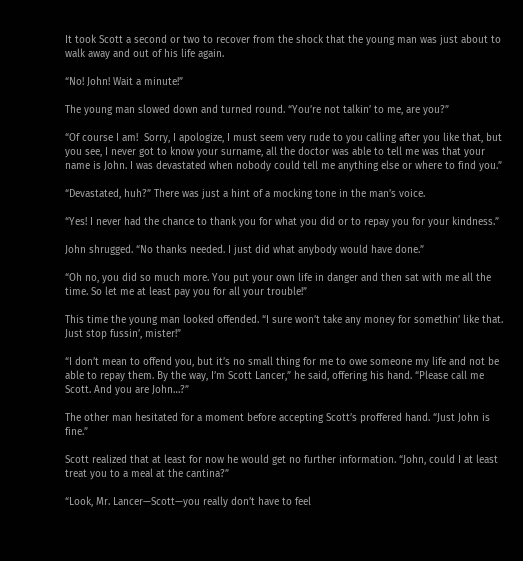It took Scott a second or two to recover from the shock that the young man was just about to walk away and out of his life again.

“No! John! Wait a minute!”

The young man slowed down and turned round. “You’re not talkin’ to me, are you?”

“Of course I am!  Sorry, I apologize, I must seem very rude to you calling after you like that, but you see, I never got to know your surname, all the doctor was able to tell me was that your name is John. I was devastated when nobody could tell me anything else or where to find you.”

“Devastated, huh?” There was just a hint of a mocking tone in the man’s voice.

“Yes! I never had the chance to thank you for what you did or to repay you for your kindness.”

John shrugged. “No thanks needed. I just did what anybody would have done.”

“Oh no, you did so much more. You put your own life in danger and then sat with me all the time. So let me at least pay you for all your trouble!”

This time the young man looked offended. “I sure won’t take any money for somethin’ like that. Just stop fussin’, mister!”

“I don’t mean to offend you, but it’s no small thing for me to owe someone my life and not be able to repay them. By the way, I’m Scott Lancer,” he said, offering his hand. “Please call me Scott. And you are John…?”

The other man hesitated for a moment before accepting Scott’s proffered hand. “Just John is fine.”

Scott realized that at least for now he would get no further information. “John, could I at least treat you to a meal at the cantina?”

“Look, Mr. Lancer—Scott—you really don’t have to feel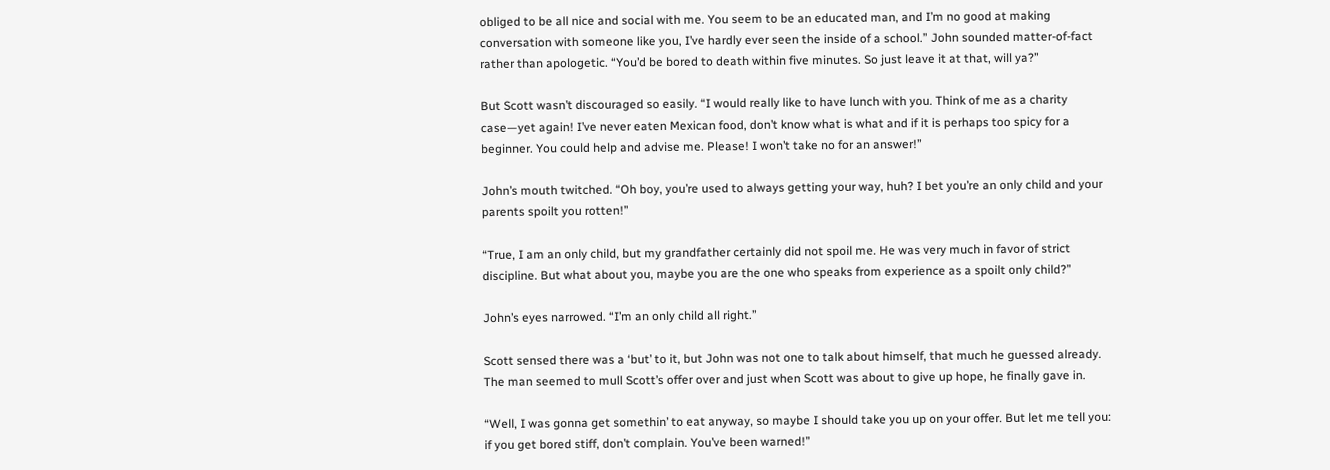obliged to be all nice and social with me. You seem to be an educated man, and I’m no good at making conversation with someone like you, I’ve hardly ever seen the inside of a school.” John sounded matter-of-fact rather than apologetic. “You’d be bored to death within five minutes. So just leave it at that, will ya?”

But Scott wasn’t discouraged so easily. “I would really like to have lunch with you. Think of me as a charity case—yet again! I’ve never eaten Mexican food, don’t know what is what and if it is perhaps too spicy for a beginner. You could help and advise me. Please! I won’t take no for an answer!”

John’s mouth twitched. “Oh boy, you’re used to always getting your way, huh? I bet you’re an only child and your parents spoilt you rotten!”

“True, I am an only child, but my grandfather certainly did not spoil me. He was very much in favor of strict discipline. But what about you, maybe you are the one who speaks from experience as a spoilt only child?”

John’s eyes narrowed. “I’m an only child all right.”

Scott sensed there was a ‘but’ to it, but John was not one to talk about himself, that much he guessed already. The man seemed to mull Scott’s offer over and just when Scott was about to give up hope, he finally gave in.

“Well, I was gonna get somethin’ to eat anyway, so maybe I should take you up on your offer. But let me tell you: if you get bored stiff, don’t complain. You’ve been warned!”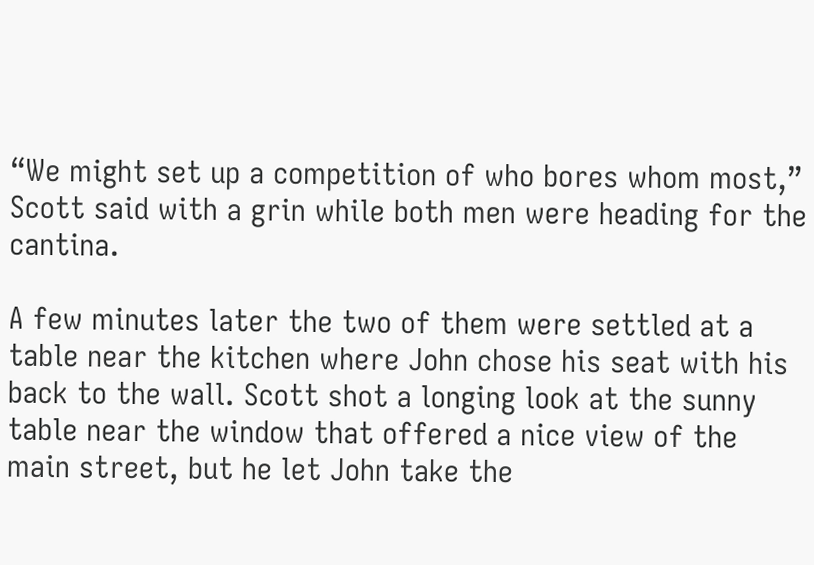“We might set up a competition of who bores whom most,” Scott said with a grin while both men were heading for the cantina.

A few minutes later the two of them were settled at a table near the kitchen where John chose his seat with his back to the wall. Scott shot a longing look at the sunny table near the window that offered a nice view of the main street, but he let John take the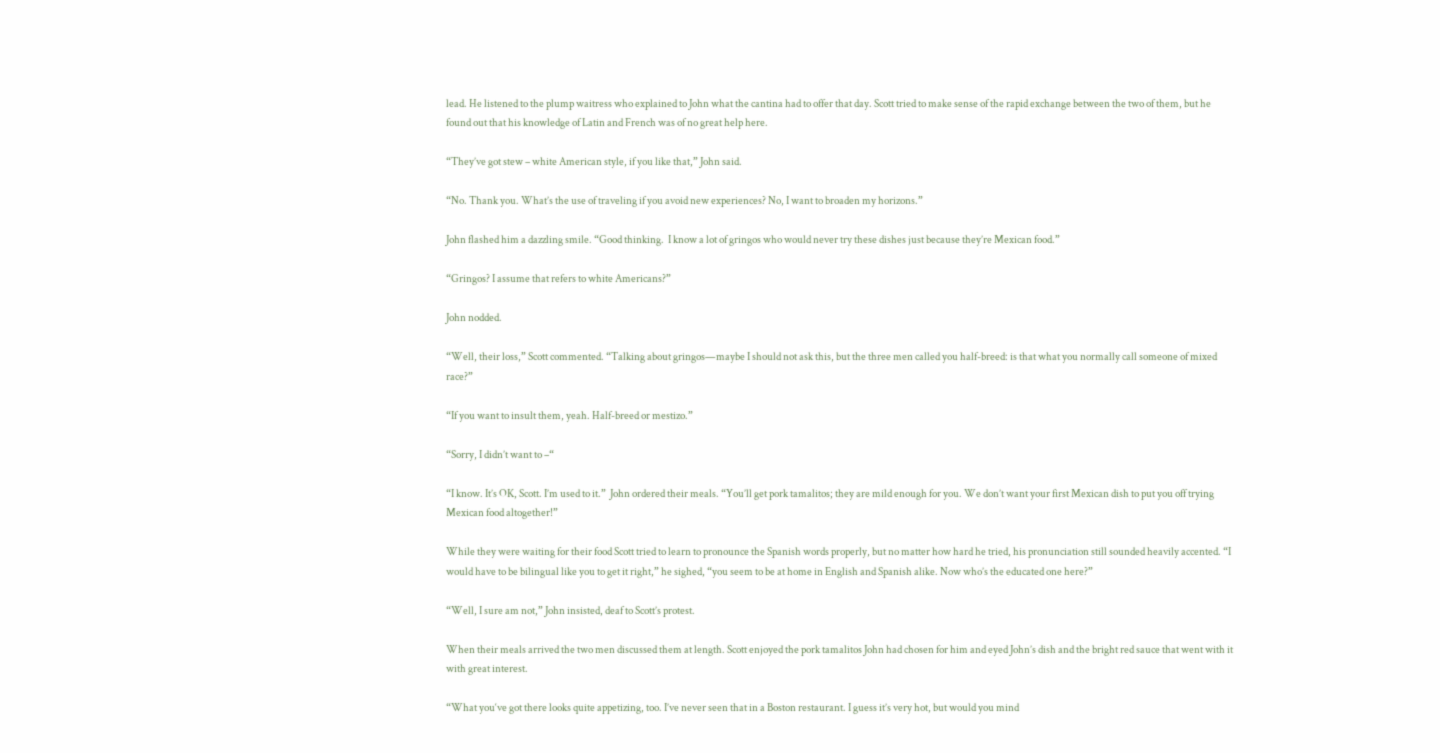lead. He listened to the plump waitress who explained to John what the cantina had to offer that day. Scott tried to make sense of the rapid exchange between the two of them, but he found out that his knowledge of Latin and French was of no great help here.

“They’ve got stew – white American style, if you like that,” John said.

“No. Thank you. What’s the use of traveling if you avoid new experiences? No, I want to broaden my horizons.”

John flashed him a dazzling smile. “Good thinking.  I know a lot of gringos who would never try these dishes just because they’re Mexican food.”

“Gringos? I assume that refers to white Americans?”

John nodded.

“Well, their loss,” Scott commented. “Talking about gringos—maybe I should not ask this, but the three men called you half-breed: is that what you normally call someone of mixed race?”

“If you want to insult them, yeah. Half-breed or mestizo.”

“Sorry, I didn’t want to –“

“I know. It’s OK, Scott. I’m used to it.”  John ordered their meals. “You’ll get pork tamalitos; they are mild enough for you. We don’t want your first Mexican dish to put you off trying Mexican food altogether!”

While they were waiting for their food Scott tried to learn to pronounce the Spanish words properly, but no matter how hard he tried, his pronunciation still sounded heavily accented. “I would have to be bilingual like you to get it right,” he sighed, “you seem to be at home in English and Spanish alike. Now who’s the educated one here?”

“Well, I sure am not,” John insisted, deaf to Scott’s protest.

When their meals arrived the two men discussed them at length. Scott enjoyed the pork tamalitos John had chosen for him and eyed John’s dish and the bright red sauce that went with it with great interest.

“What you‘ve got there looks quite appetizing, too. I’ve never seen that in a Boston restaurant. I guess it’s very hot, but would you mind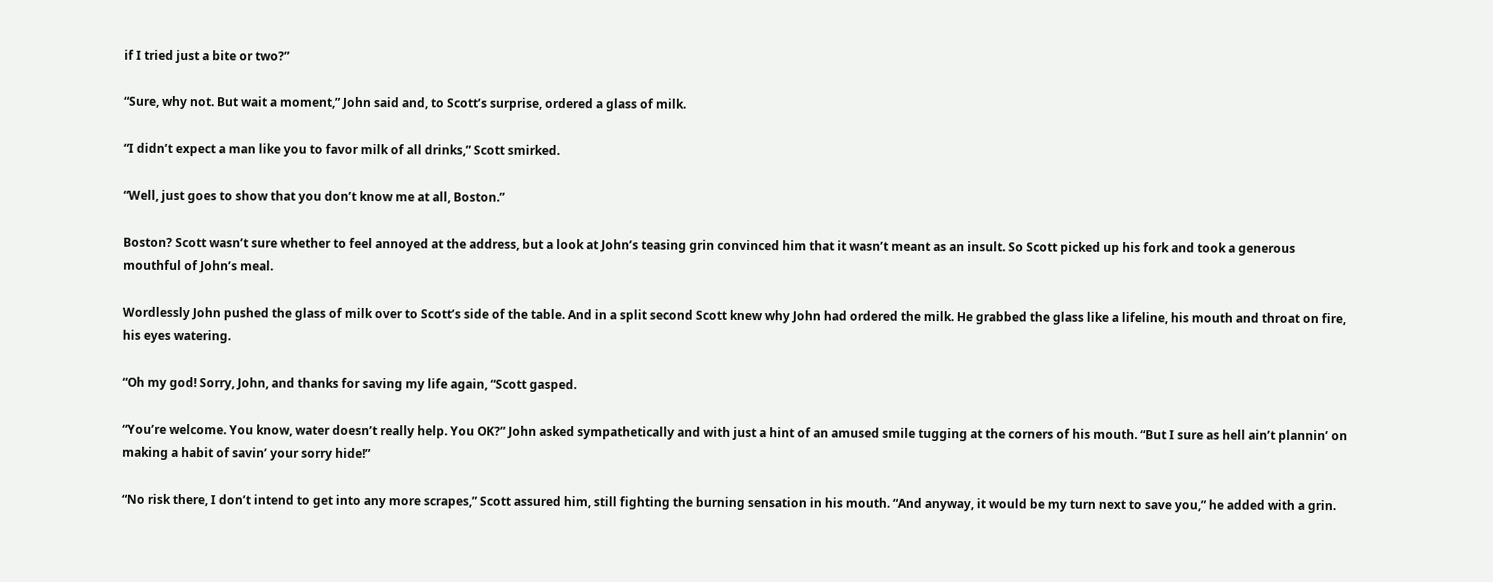if I tried just a bite or two?”

“Sure, why not. But wait a moment,” John said and, to Scott’s surprise, ordered a glass of milk.

“I didn’t expect a man like you to favor milk of all drinks,” Scott smirked.

“Well, just goes to show that you don’t know me at all, Boston.”

Boston? Scott wasn’t sure whether to feel annoyed at the address, but a look at John’s teasing grin convinced him that it wasn’t meant as an insult. So Scott picked up his fork and took a generous mouthful of John’s meal.

Wordlessly John pushed the glass of milk over to Scott’s side of the table. And in a split second Scott knew why John had ordered the milk. He grabbed the glass like a lifeline, his mouth and throat on fire, his eyes watering.

“Oh my god! Sorry, John, and thanks for saving my life again, “Scott gasped.

“You’re welcome. You know, water doesn’t really help. You OK?” John asked sympathetically and with just a hint of an amused smile tugging at the corners of his mouth. “But I sure as hell ain’t plannin’ on making a habit of savin’ your sorry hide!”

“No risk there, I don’t intend to get into any more scrapes,” Scott assured him, still fighting the burning sensation in his mouth. “And anyway, it would be my turn next to save you,” he added with a grin.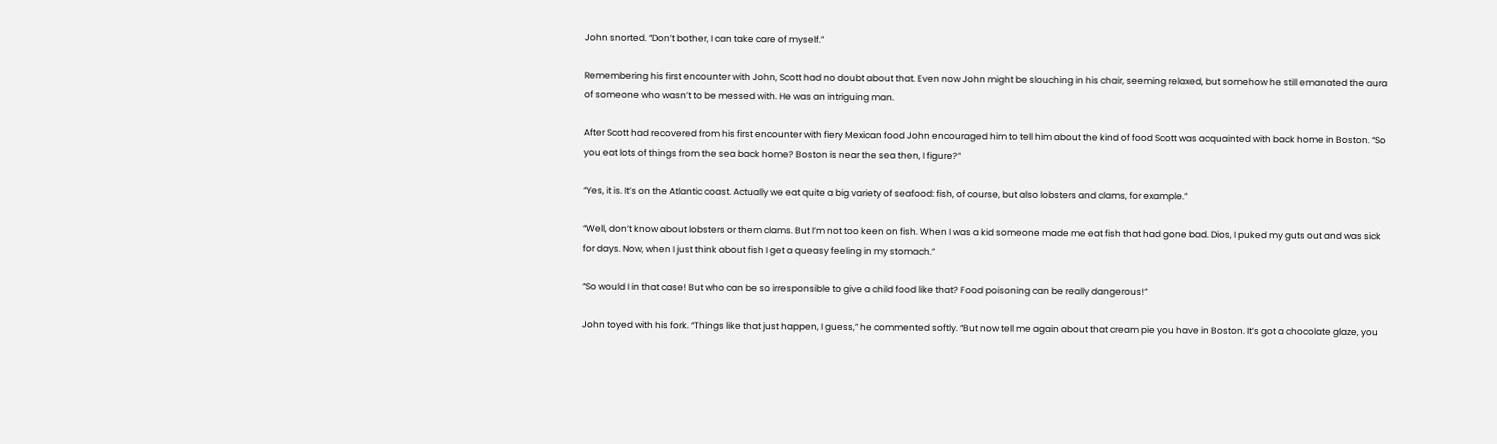John snorted. “Don’t bother, I can take care of myself.”

Remembering his first encounter with John, Scott had no doubt about that. Even now John might be slouching in his chair, seeming relaxed, but somehow he still emanated the aura of someone who wasn’t to be messed with. He was an intriguing man.

After Scott had recovered from his first encounter with fiery Mexican food John encouraged him to tell him about the kind of food Scott was acquainted with back home in Boston. “So you eat lots of things from the sea back home? Boston is near the sea then, I figure?”

“Yes, it is. It’s on the Atlantic coast. Actually we eat quite a big variety of seafood: fish, of course, but also lobsters and clams, for example.”

“Well, don’t know about lobsters or them clams. But I’m not too keen on fish. When I was a kid someone made me eat fish that had gone bad. Dios, I puked my guts out and was sick for days. Now, when I just think about fish I get a queasy feeling in my stomach.”

“So would I in that case! But who can be so irresponsible to give a child food like that? Food poisoning can be really dangerous!”

John toyed with his fork. “Things like that just happen, I guess,” he commented softly. “But now tell me again about that cream pie you have in Boston. It’s got a chocolate glaze, you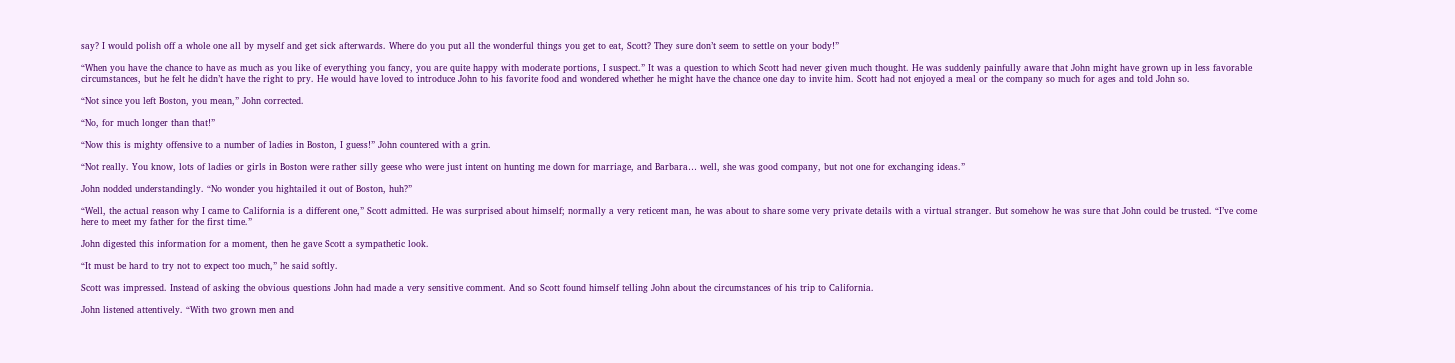say? I would polish off a whole one all by myself and get sick afterwards. Where do you put all the wonderful things you get to eat, Scott? They sure don’t seem to settle on your body!”

“When you have the chance to have as much as you like of everything you fancy, you are quite happy with moderate portions, I suspect.” It was a question to which Scott had never given much thought. He was suddenly painfully aware that John might have grown up in less favorable circumstances, but he felt he didn’t have the right to pry. He would have loved to introduce John to his favorite food and wondered whether he might have the chance one day to invite him. Scott had not enjoyed a meal or the company so much for ages and told John so.

“Not since you left Boston, you mean,” John corrected.

“No, for much longer than that!”

“Now this is mighty offensive to a number of ladies in Boston, I guess!” John countered with a grin.

“Not really. You know, lots of ladies or girls in Boston were rather silly geese who were just intent on hunting me down for marriage, and Barbara… well, she was good company, but not one for exchanging ideas.”

John nodded understandingly. “No wonder you hightailed it out of Boston, huh?”

“Well, the actual reason why I came to California is a different one,” Scott admitted. He was surprised about himself; normally a very reticent man, he was about to share some very private details with a virtual stranger. But somehow he was sure that John could be trusted. “I’ve come here to meet my father for the first time.”

John digested this information for a moment, then he gave Scott a sympathetic look.

“It must be hard to try not to expect too much,” he said softly.

Scott was impressed. Instead of asking the obvious questions John had made a very sensitive comment. And so Scott found himself telling John about the circumstances of his trip to California.

John listened attentively. “With two grown men and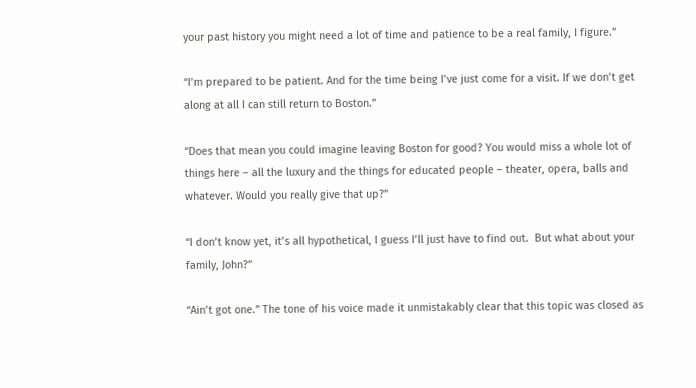your past history you might need a lot of time and patience to be a real family, I figure.”

“I’m prepared to be patient. And for the time being I’ve just come for a visit. If we don’t get along at all I can still return to Boston.”

“Does that mean you could imagine leaving Boston for good? You would miss a whole lot of things here – all the luxury and the things for educated people – theater, opera, balls and whatever. Would you really give that up?”

“I don’t know yet, it’s all hypothetical, I guess I’ll just have to find out.  But what about your family, John?”

“Ain’t got one.” The tone of his voice made it unmistakably clear that this topic was closed as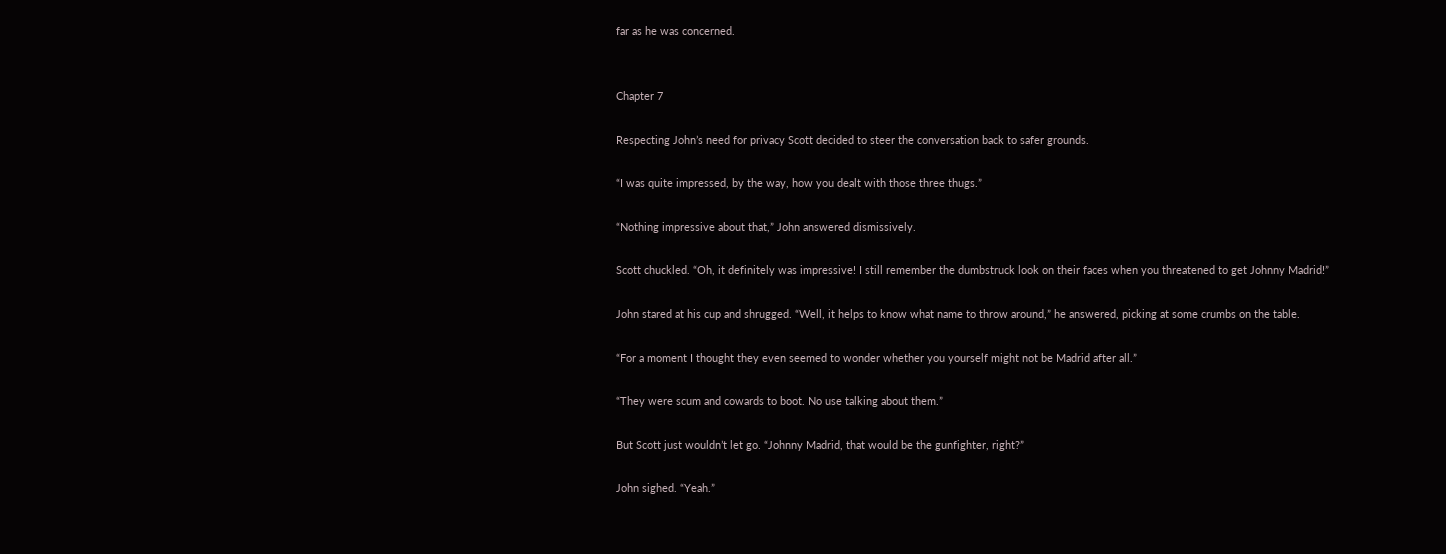far as he was concerned.


Chapter 7

Respecting John’s need for privacy Scott decided to steer the conversation back to safer grounds.

“I was quite impressed, by the way, how you dealt with those three thugs.”

“Nothing impressive about that,” John answered dismissively.

Scott chuckled. “Oh, it definitely was impressive! I still remember the dumbstruck look on their faces when you threatened to get Johnny Madrid!”

John stared at his cup and shrugged. “Well, it helps to know what name to throw around,” he answered, picking at some crumbs on the table.

“For a moment I thought they even seemed to wonder whether you yourself might not be Madrid after all.”

“They were scum and cowards to boot. No use talking about them.”

But Scott just wouldn’t let go. “Johnny Madrid, that would be the gunfighter, right?”

John sighed. “Yeah.”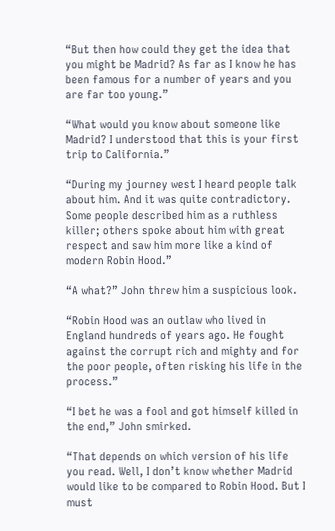“But then how could they get the idea that you might be Madrid? As far as I know he has been famous for a number of years and you are far too young.”

“What would you know about someone like Madrid? I understood that this is your first trip to California.”

“During my journey west I heard people talk about him. And it was quite contradictory. Some people described him as a ruthless killer; others spoke about him with great respect and saw him more like a kind of modern Robin Hood.”

“A what?” John threw him a suspicious look.

“Robin Hood was an outlaw who lived in England hundreds of years ago. He fought against the corrupt rich and mighty and for the poor people, often risking his life in the process.”

“I bet he was a fool and got himself killed in the end,” John smirked.

“That depends on which version of his life you read. Well, I don’t know whether Madrid would like to be compared to Robin Hood. But I must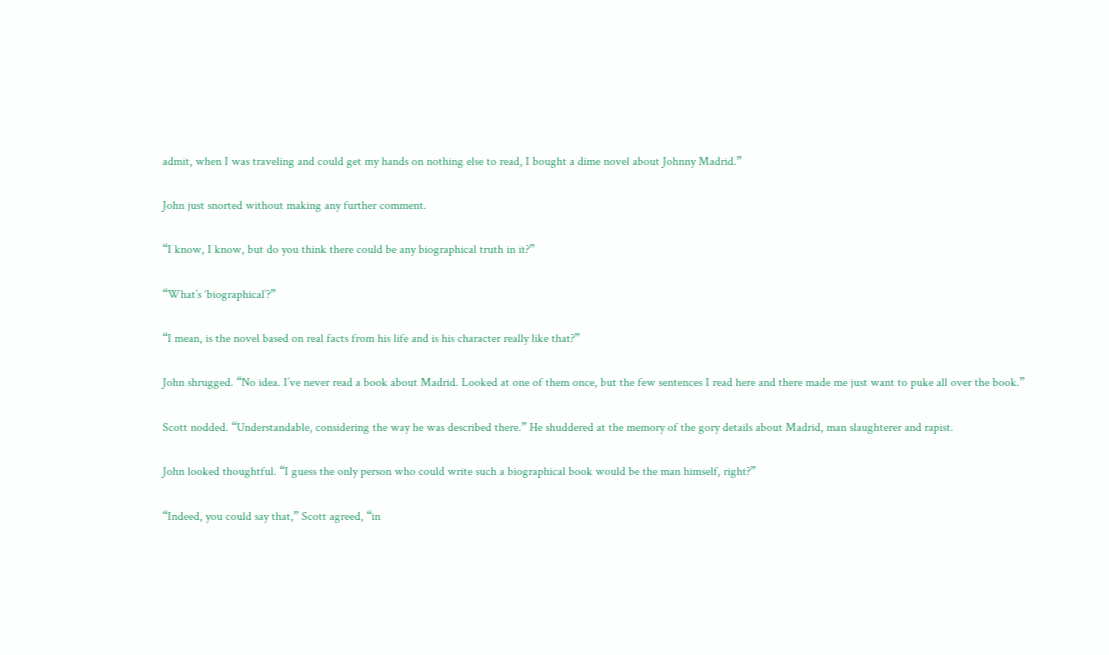admit, when I was traveling and could get my hands on nothing else to read, I bought a dime novel about Johnny Madrid.”

John just snorted without making any further comment.

“I know, I know, but do you think there could be any biographical truth in it?”

“What’s ‘biographical’?”

“I mean, is the novel based on real facts from his life and is his character really like that?”

John shrugged. “No idea. I’ve never read a book about Madrid. Looked at one of them once, but the few sentences I read here and there made me just want to puke all over the book.”

Scott nodded. “Understandable, considering the way he was described there.” He shuddered at the memory of the gory details about Madrid, man slaughterer and rapist.

John looked thoughtful. “I guess the only person who could write such a biographical book would be the man himself, right?”

“Indeed, you could say that,” Scott agreed, “in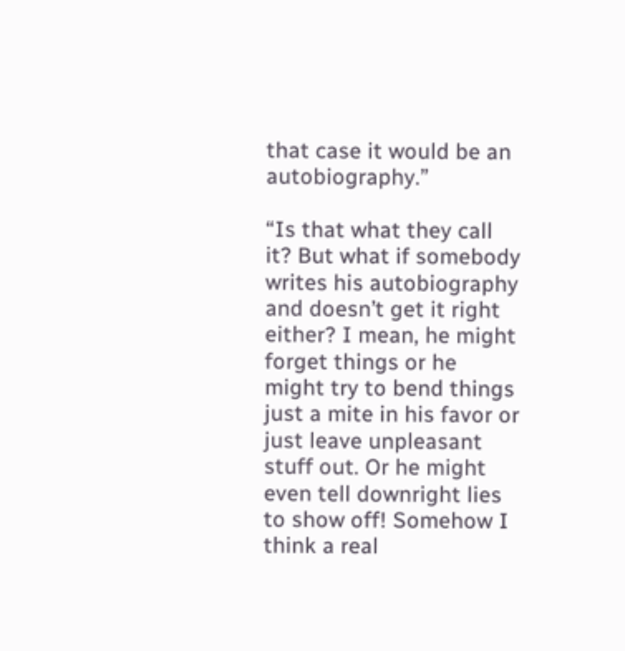that case it would be an autobiography.”

“Is that what they call it? But what if somebody writes his autobiography and doesn’t get it right either? I mean, he might forget things or he might try to bend things just a mite in his favor or just leave unpleasant stuff out. Or he might even tell downright lies to show off! Somehow I think a real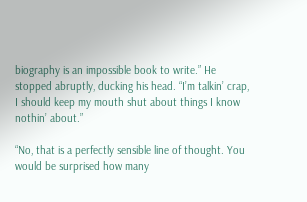biography is an impossible book to write.” He stopped abruptly, ducking his head. “I’m talkin’ crap, I should keep my mouth shut about things I know nothin’ about.”

“No, that is a perfectly sensible line of thought. You would be surprised how many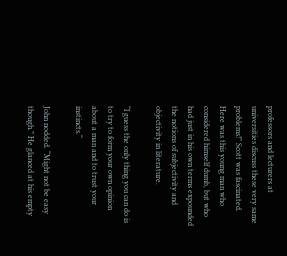professors and lecturers at universities discuss these very same problems!” Scott was fascinated. Here was this young man who considered himself dumb, but who had just in his own terms expounded the notions of subjectivity and objectivity in literature.

“I guess the only thing you can do is to try to form your own opinion about a man and to trust your instincts.“

John nodded. “Might not be easy though.” He glanced at his empty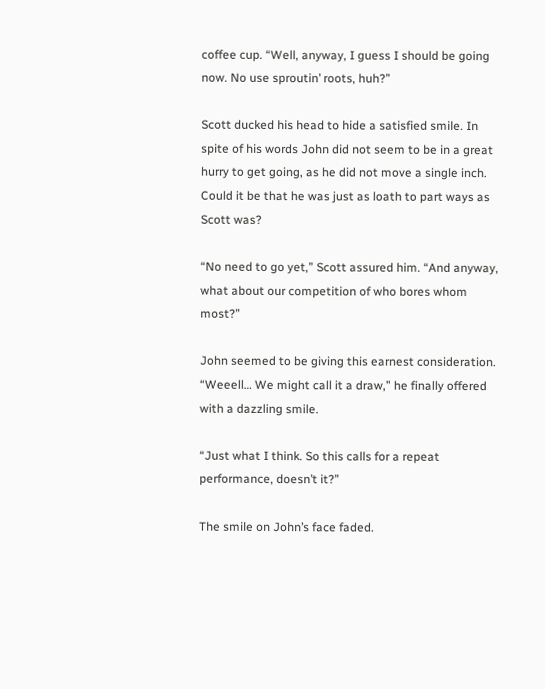coffee cup. “Well, anyway, I guess I should be going now. No use sproutin’ roots, huh?”

Scott ducked his head to hide a satisfied smile. In spite of his words John did not seem to be in a great hurry to get going, as he did not move a single inch. Could it be that he was just as loath to part ways as Scott was?

“No need to go yet,” Scott assured him. “And anyway, what about our competition of who bores whom most?”

John seemed to be giving this earnest consideration. “Weeell… We might call it a draw,” he finally offered with a dazzling smile.

“Just what I think. So this calls for a repeat performance, doesn’t it?”

The smile on John’s face faded.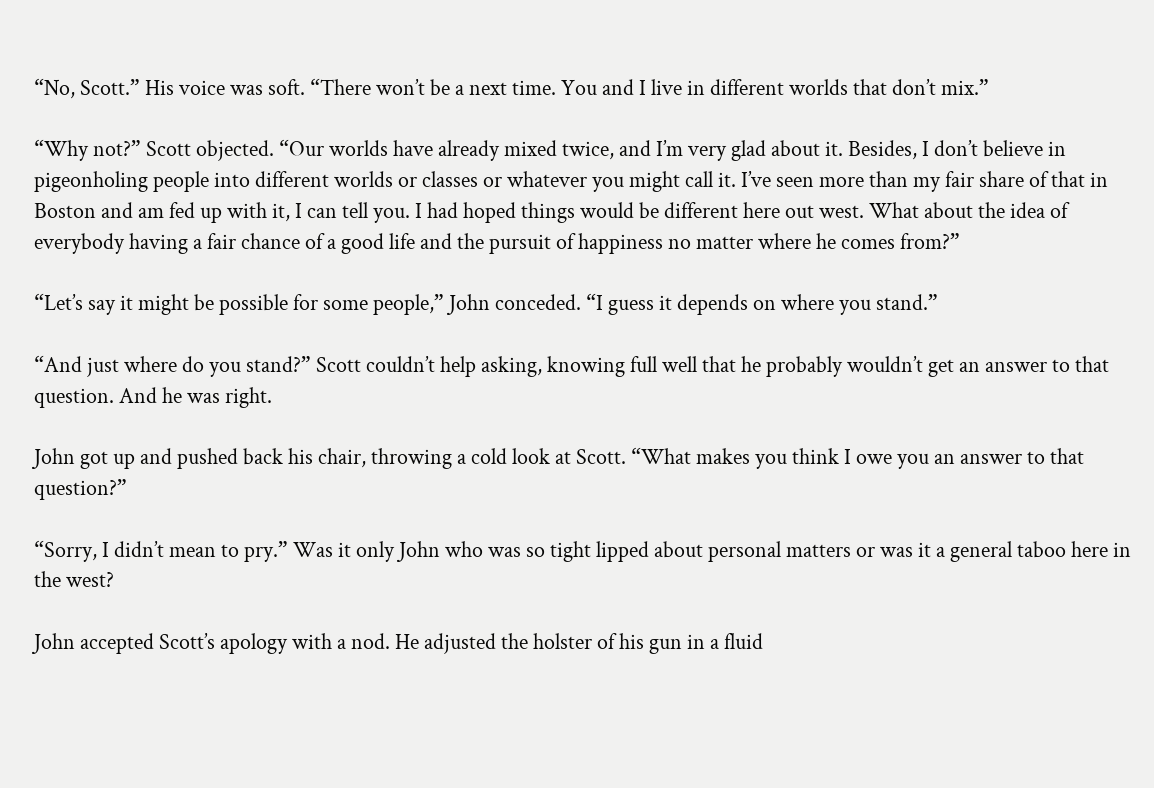“No, Scott.” His voice was soft. “There won’t be a next time. You and I live in different worlds that don’t mix.”

“Why not?” Scott objected. “Our worlds have already mixed twice, and I’m very glad about it. Besides, I don’t believe in pigeonholing people into different worlds or classes or whatever you might call it. I’ve seen more than my fair share of that in Boston and am fed up with it, I can tell you. I had hoped things would be different here out west. What about the idea of everybody having a fair chance of a good life and the pursuit of happiness no matter where he comes from?”

“Let’s say it might be possible for some people,” John conceded. “I guess it depends on where you stand.”

“And just where do you stand?” Scott couldn’t help asking, knowing full well that he probably wouldn’t get an answer to that question. And he was right.

John got up and pushed back his chair, throwing a cold look at Scott. “What makes you think I owe you an answer to that question?”

“Sorry, I didn’t mean to pry.” Was it only John who was so tight lipped about personal matters or was it a general taboo here in the west?

John accepted Scott’s apology with a nod. He adjusted the holster of his gun in a fluid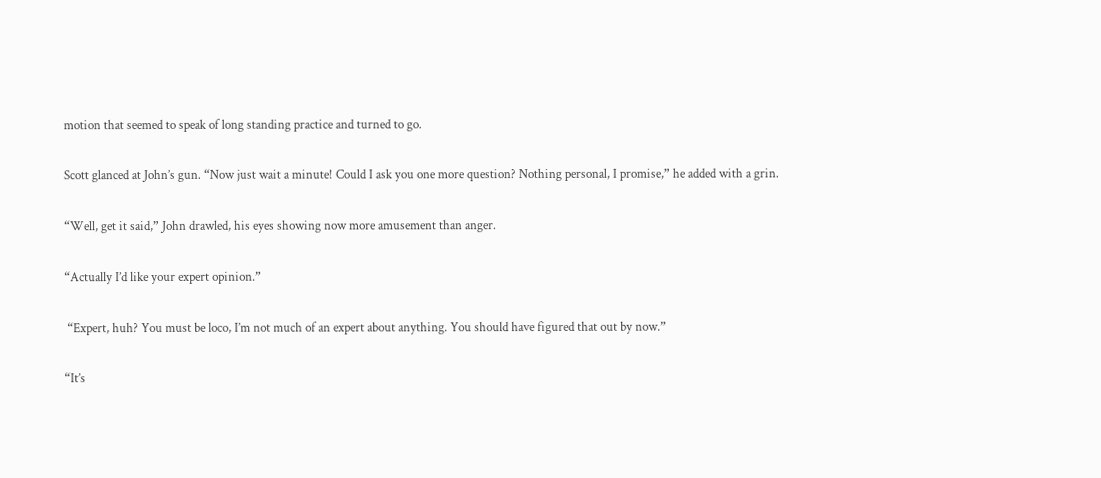motion that seemed to speak of long standing practice and turned to go.

Scott glanced at John’s gun. “Now just wait a minute! Could I ask you one more question? Nothing personal, I promise,” he added with a grin.

“Well, get it said,” John drawled, his eyes showing now more amusement than anger.

“Actually I’d like your expert opinion.”

 “Expert, huh? You must be loco, I’m not much of an expert about anything. You should have figured that out by now.”

“It’s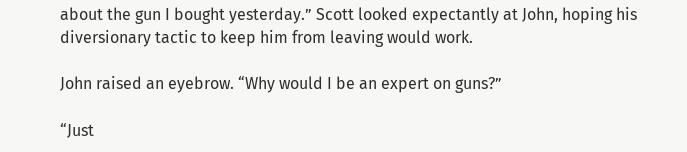about the gun I bought yesterday.” Scott looked expectantly at John, hoping his diversionary tactic to keep him from leaving would work.

John raised an eyebrow. “Why would I be an expert on guns?”

“Just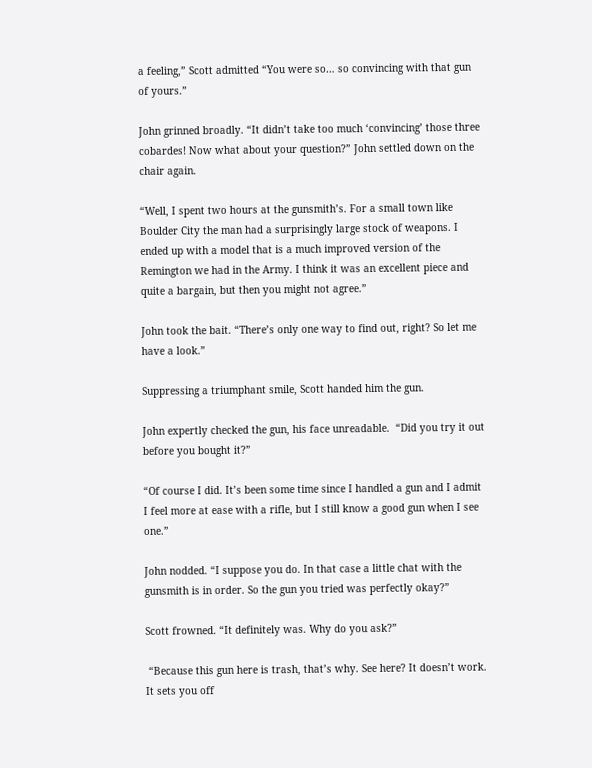a feeling,” Scott admitted “You were so… so convincing with that gun of yours.”

John grinned broadly. “It didn’t take too much ‘convincing’ those three cobardes! Now what about your question?” John settled down on the chair again.

“Well, I spent two hours at the gunsmith’s. For a small town like Boulder City the man had a surprisingly large stock of weapons. I ended up with a model that is a much improved version of the Remington we had in the Army. I think it was an excellent piece and quite a bargain, but then you might not agree.”

John took the bait. “There’s only one way to find out, right? So let me have a look.”

Suppressing a triumphant smile, Scott handed him the gun.

John expertly checked the gun, his face unreadable.  “Did you try it out before you bought it?”

“Of course I did. It’s been some time since I handled a gun and I admit I feel more at ease with a rifle, but I still know a good gun when I see one.”

John nodded. “I suppose you do. In that case a little chat with the gunsmith is in order. So the gun you tried was perfectly okay?”

Scott frowned. “It definitely was. Why do you ask?”

 “Because this gun here is trash, that’s why. See here? It doesn’t work. It sets you off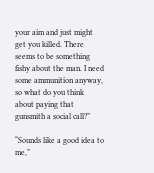your aim and just might get you killed. There seems to be something fishy about the man. I need some ammunition anyway, so what do you think about paying that gunsmith a social call?”

“Sounds like a good idea to me,”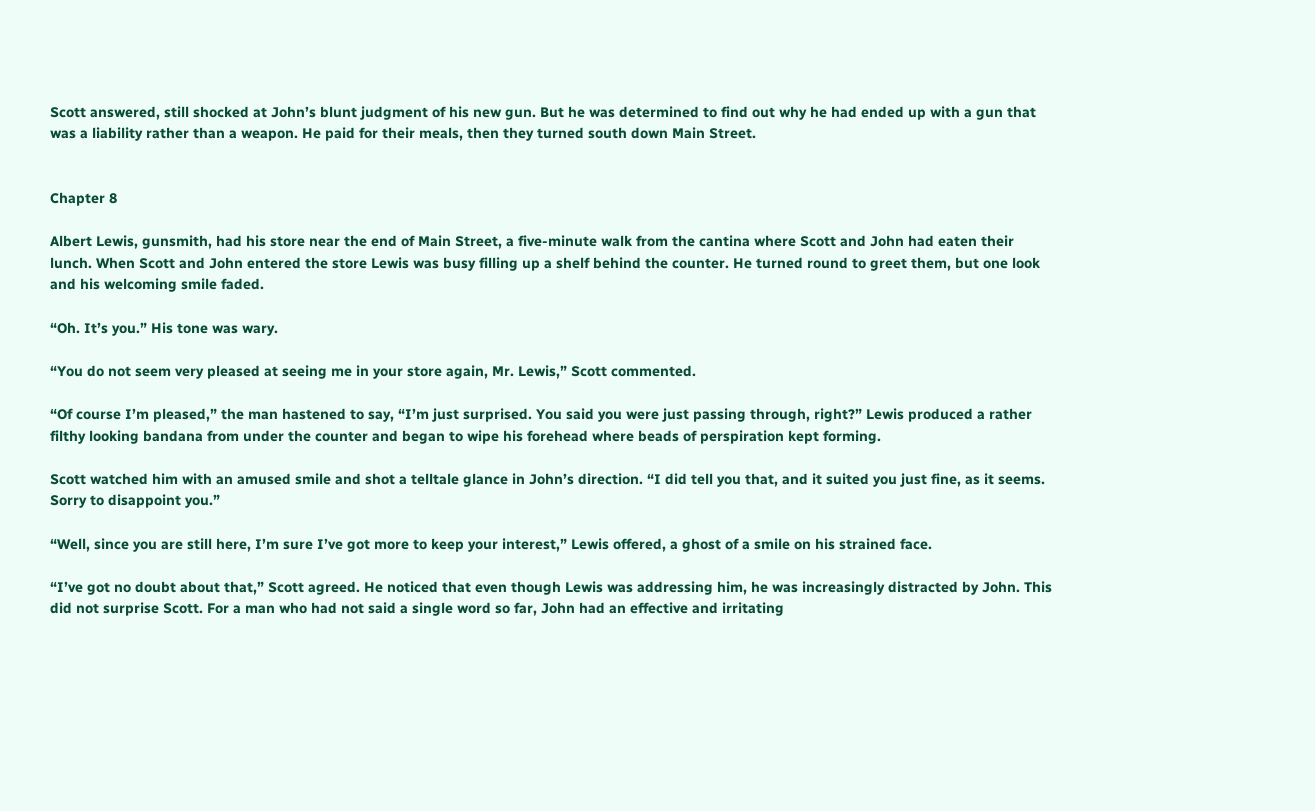Scott answered, still shocked at John’s blunt judgment of his new gun. But he was determined to find out why he had ended up with a gun that was a liability rather than a weapon. He paid for their meals, then they turned south down Main Street.


Chapter 8

Albert Lewis, gunsmith, had his store near the end of Main Street, a five-minute walk from the cantina where Scott and John had eaten their lunch. When Scott and John entered the store Lewis was busy filling up a shelf behind the counter. He turned round to greet them, but one look and his welcoming smile faded.

“Oh. It’s you.” His tone was wary.

“You do not seem very pleased at seeing me in your store again, Mr. Lewis,” Scott commented.

“Of course I’m pleased,” the man hastened to say, “I’m just surprised. You said you were just passing through, right?” Lewis produced a rather filthy looking bandana from under the counter and began to wipe his forehead where beads of perspiration kept forming.

Scott watched him with an amused smile and shot a telltale glance in John’s direction. “I did tell you that, and it suited you just fine, as it seems. Sorry to disappoint you.”

“Well, since you are still here, I’m sure I’ve got more to keep your interest,” Lewis offered, a ghost of a smile on his strained face.

“I’ve got no doubt about that,” Scott agreed. He noticed that even though Lewis was addressing him, he was increasingly distracted by John. This did not surprise Scott. For a man who had not said a single word so far, John had an effective and irritating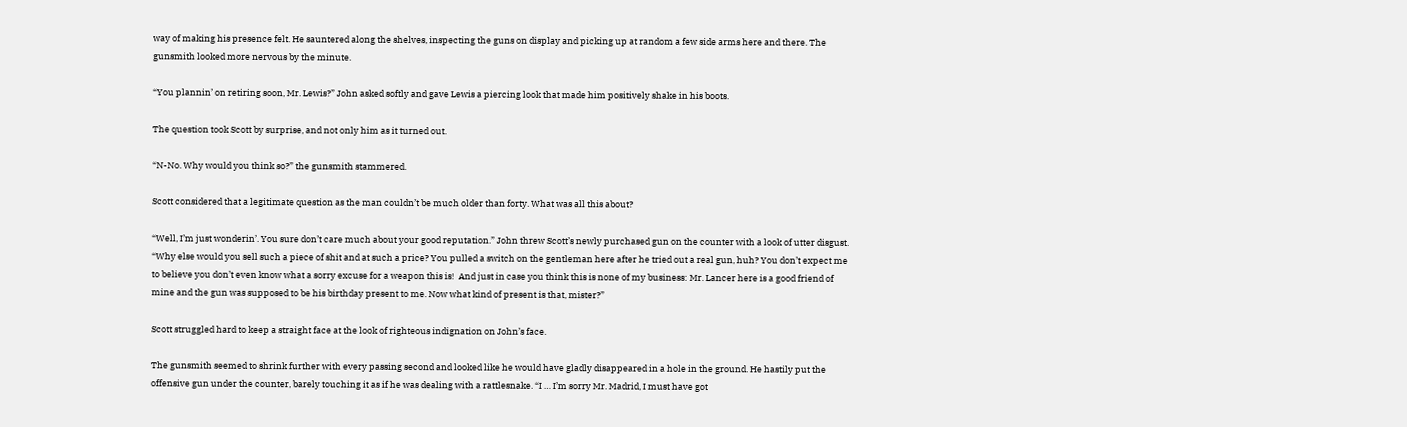way of making his presence felt. He sauntered along the shelves, inspecting the guns on display and picking up at random a few side arms here and there. The gunsmith looked more nervous by the minute.

“You plannin’ on retiring soon, Mr. Lewis?” John asked softly and gave Lewis a piercing look that made him positively shake in his boots.

The question took Scott by surprise, and not only him as it turned out.

“N-No. Why would you think so?” the gunsmith stammered.

Scott considered that a legitimate question as the man couldn’t be much older than forty. What was all this about?

“Well, I’m just wonderin’. You sure don’t care much about your good reputation.” John threw Scott’s newly purchased gun on the counter with a look of utter disgust.  “Why else would you sell such a piece of shit and at such a price? You pulled a switch on the gentleman here after he tried out a real gun, huh? You don’t expect me to believe you don’t even know what a sorry excuse for a weapon this is!  And just in case you think this is none of my business: Mr. Lancer here is a good friend of mine and the gun was supposed to be his birthday present to me. Now what kind of present is that, mister?”

Scott struggled hard to keep a straight face at the look of righteous indignation on John’s face.

The gunsmith seemed to shrink further with every passing second and looked like he would have gladly disappeared in a hole in the ground. He hastily put the offensive gun under the counter, barely touching it as if he was dealing with a rattlesnake. “I … I’m sorry Mr. Madrid, I must have got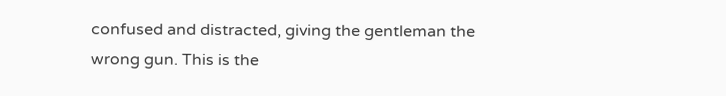confused and distracted, giving the gentleman the wrong gun. This is the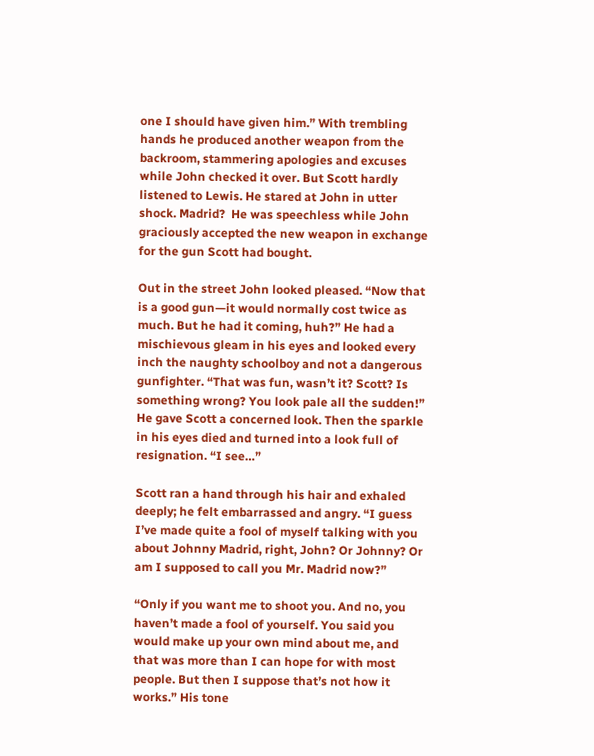one I should have given him.” With trembling hands he produced another weapon from the backroom, stammering apologies and excuses while John checked it over. But Scott hardly listened to Lewis. He stared at John in utter shock. Madrid?  He was speechless while John graciously accepted the new weapon in exchange for the gun Scott had bought.

Out in the street John looked pleased. “Now that is a good gun—it would normally cost twice as much. But he had it coming, huh?” He had a mischievous gleam in his eyes and looked every inch the naughty schoolboy and not a dangerous gunfighter. “That was fun, wasn’t it? Scott? Is something wrong? You look pale all the sudden!” He gave Scott a concerned look. Then the sparkle in his eyes died and turned into a look full of resignation. “I see…”

Scott ran a hand through his hair and exhaled deeply; he felt embarrassed and angry. “I guess I’ve made quite a fool of myself talking with you about Johnny Madrid, right, John? Or Johnny? Or am I supposed to call you Mr. Madrid now?”

“Only if you want me to shoot you. And no, you haven’t made a fool of yourself. You said you would make up your own mind about me, and that was more than I can hope for with most people. But then I suppose that’s not how it works.” His tone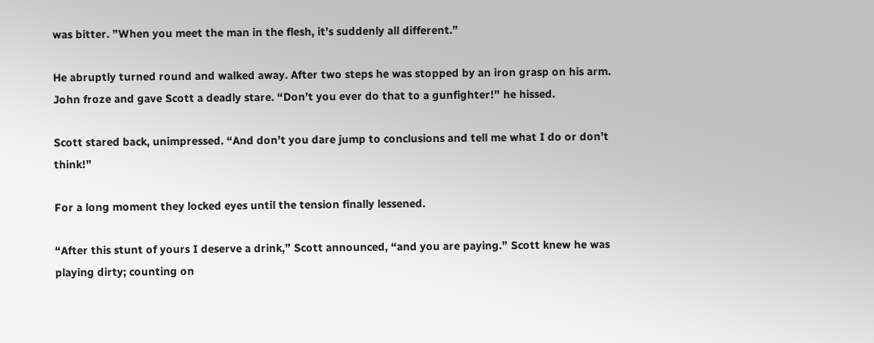was bitter. ”When you meet the man in the flesh, it’s suddenly all different.”

He abruptly turned round and walked away. After two steps he was stopped by an iron grasp on his arm. John froze and gave Scott a deadly stare. “Don’t you ever do that to a gunfighter!” he hissed.

Scott stared back, unimpressed. “And don’t you dare jump to conclusions and tell me what I do or don’t think!”

For a long moment they locked eyes until the tension finally lessened.

“After this stunt of yours I deserve a drink,” Scott announced, “and you are paying.” Scott knew he was playing dirty; counting on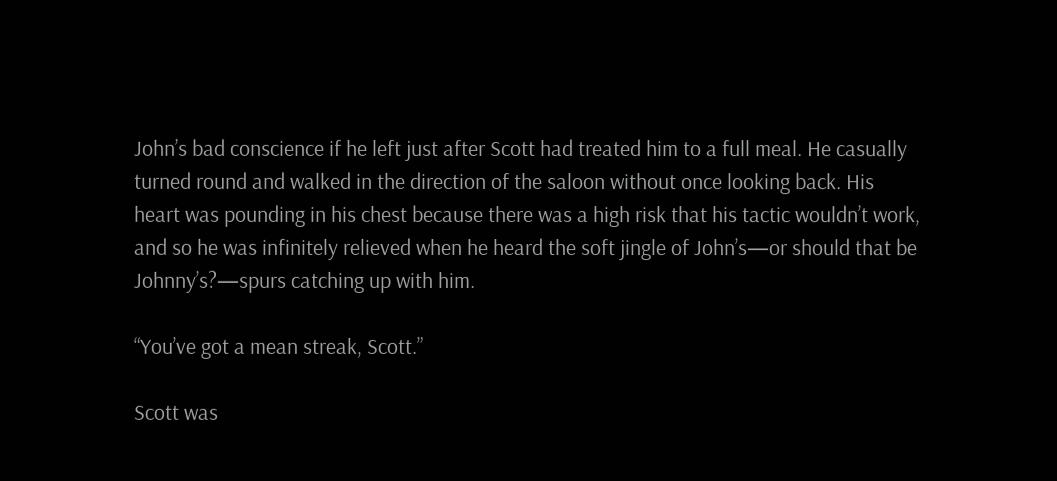John’s bad conscience if he left just after Scott had treated him to a full meal. He casually turned round and walked in the direction of the saloon without once looking back. His heart was pounding in his chest because there was a high risk that his tactic wouldn’t work, and so he was infinitely relieved when he heard the soft jingle of John’s—or should that be Johnny’s?—spurs catching up with him.

“You’ve got a mean streak, Scott.”

Scott was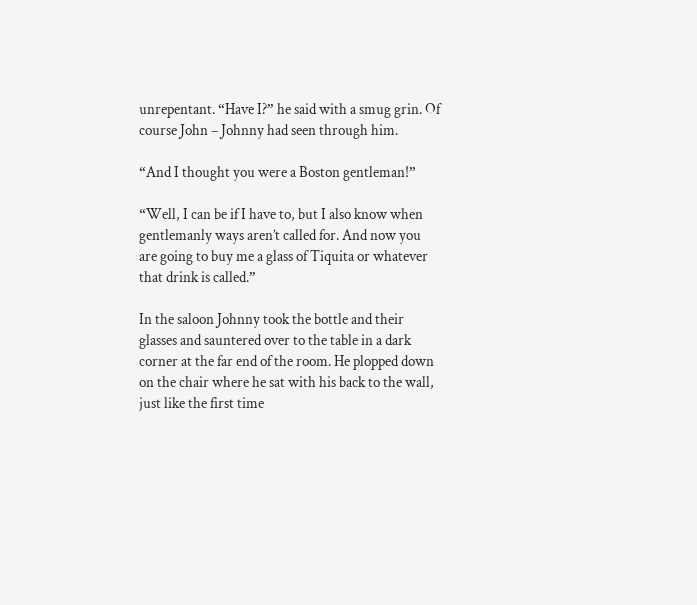unrepentant. “Have I?” he said with a smug grin. Of course John – Johnny had seen through him.

“And I thought you were a Boston gentleman!”

“Well, I can be if I have to, but I also know when gentlemanly ways aren’t called for. And now you are going to buy me a glass of Tiquita or whatever that drink is called.”

In the saloon Johnny took the bottle and their glasses and sauntered over to the table in a dark corner at the far end of the room. He plopped down on the chair where he sat with his back to the wall, just like the first time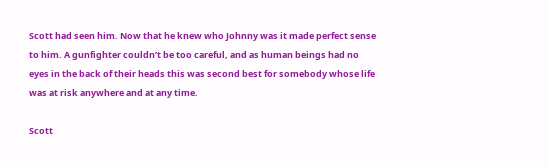Scott had seen him. Now that he knew who Johnny was it made perfect sense to him. A gunfighter couldn’t be too careful, and as human beings had no eyes in the back of their heads this was second best for somebody whose life was at risk anywhere and at any time.

Scott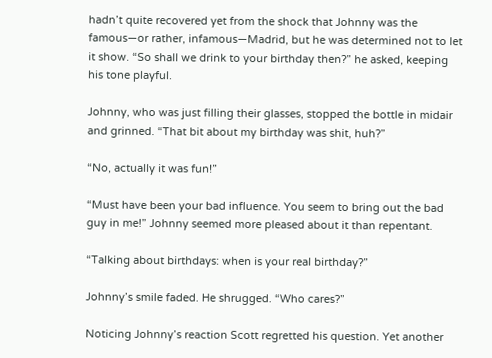hadn’t quite recovered yet from the shock that Johnny was the famous—or rather, infamous—Madrid, but he was determined not to let it show. “So shall we drink to your birthday then?” he asked, keeping his tone playful.

Johnny, who was just filling their glasses, stopped the bottle in midair and grinned. “That bit about my birthday was shit, huh?”

“No, actually it was fun!”

“Must have been your bad influence. You seem to bring out the bad guy in me!” Johnny seemed more pleased about it than repentant.

“Talking about birthdays: when is your real birthday?”

Johnny’s smile faded. He shrugged. “Who cares?”

Noticing Johnny’s reaction Scott regretted his question. Yet another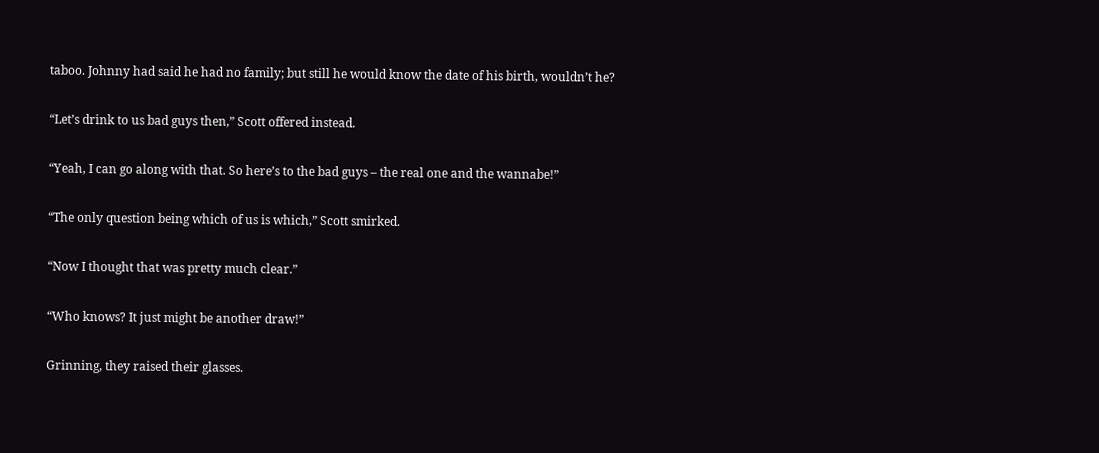taboo. Johnny had said he had no family; but still he would know the date of his birth, wouldn’t he?

“Let’s drink to us bad guys then,” Scott offered instead.

“Yeah, I can go along with that. So here’s to the bad guys – the real one and the wannabe!”

“The only question being which of us is which,” Scott smirked.

“Now I thought that was pretty much clear.”

“Who knows? It just might be another draw!”

Grinning, they raised their glasses.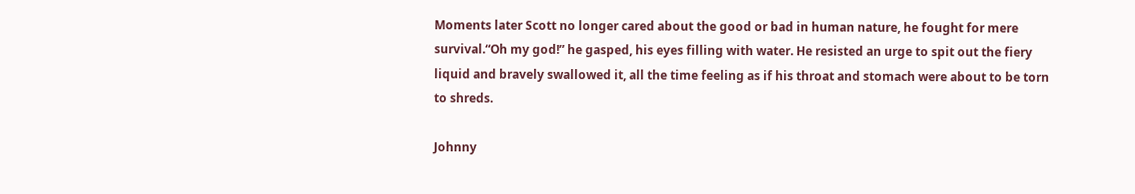Moments later Scott no longer cared about the good or bad in human nature, he fought for mere survival.“Oh my god!” he gasped, his eyes filling with water. He resisted an urge to spit out the fiery liquid and bravely swallowed it, all the time feeling as if his throat and stomach were about to be torn to shreds.

Johnny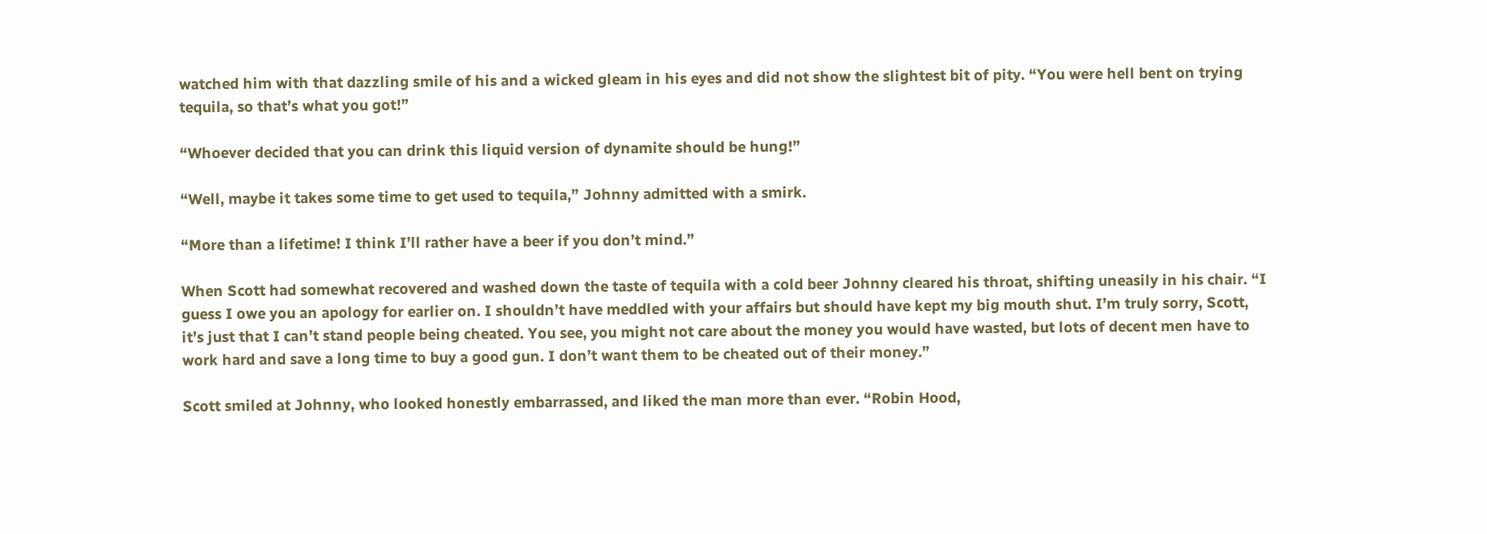watched him with that dazzling smile of his and a wicked gleam in his eyes and did not show the slightest bit of pity. “You were hell bent on trying tequila, so that’s what you got!”

“Whoever decided that you can drink this liquid version of dynamite should be hung!”

“Well, maybe it takes some time to get used to tequila,” Johnny admitted with a smirk.

“More than a lifetime! I think I’ll rather have a beer if you don’t mind.”

When Scott had somewhat recovered and washed down the taste of tequila with a cold beer Johnny cleared his throat, shifting uneasily in his chair. “I guess I owe you an apology for earlier on. I shouldn’t have meddled with your affairs but should have kept my big mouth shut. I’m truly sorry, Scott, it’s just that I can’t stand people being cheated. You see, you might not care about the money you would have wasted, but lots of decent men have to work hard and save a long time to buy a good gun. I don’t want them to be cheated out of their money.”

Scott smiled at Johnny, who looked honestly embarrassed, and liked the man more than ever. “Robin Hood,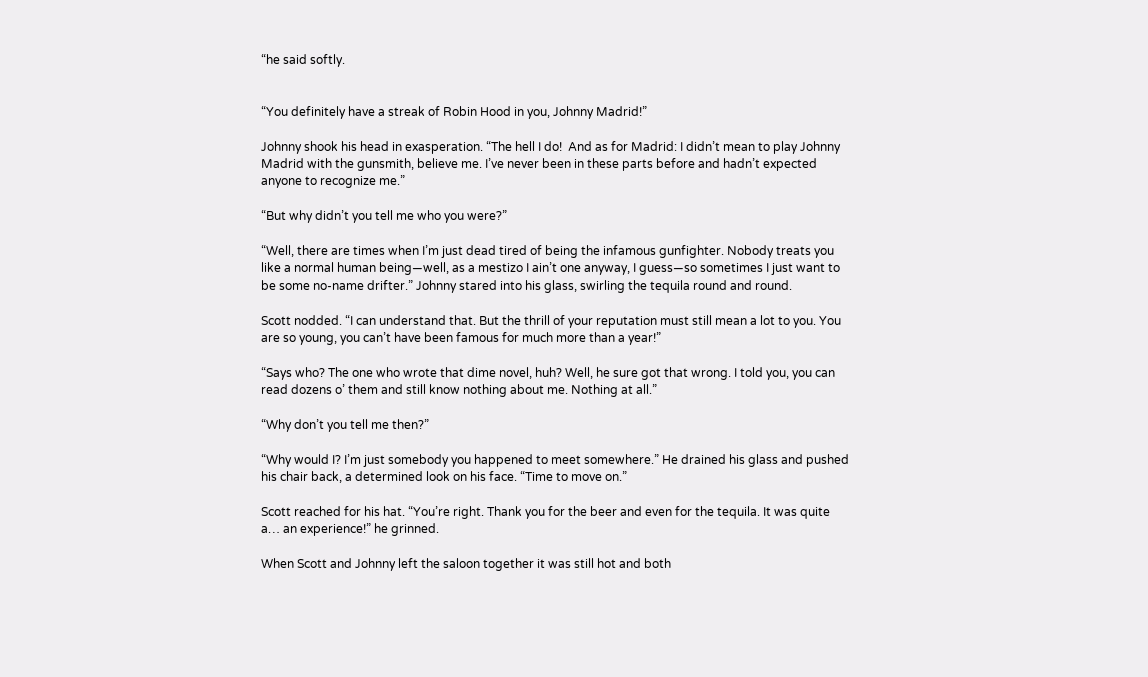“he said softly.


“You definitely have a streak of Robin Hood in you, Johnny Madrid!”

Johnny shook his head in exasperation. “The hell I do!  And as for Madrid: I didn’t mean to play Johnny Madrid with the gunsmith, believe me. I’ve never been in these parts before and hadn’t expected anyone to recognize me.”

“But why didn’t you tell me who you were?”

“Well, there are times when I’m just dead tired of being the infamous gunfighter. Nobody treats you like a normal human being—well, as a mestizo I ain’t one anyway, I guess—so sometimes I just want to be some no-name drifter.” Johnny stared into his glass, swirling the tequila round and round.

Scott nodded. “I can understand that. But the thrill of your reputation must still mean a lot to you. You are so young, you can’t have been famous for much more than a year!”

“Says who? The one who wrote that dime novel, huh? Well, he sure got that wrong. I told you, you can read dozens o’ them and still know nothing about me. Nothing at all.”

“Why don’t you tell me then?”

“Why would I? I’m just somebody you happened to meet somewhere.” He drained his glass and pushed his chair back, a determined look on his face. “Time to move on.”

Scott reached for his hat. “You’re right. Thank you for the beer and even for the tequila. It was quite a… an experience!” he grinned.

When Scott and Johnny left the saloon together it was still hot and both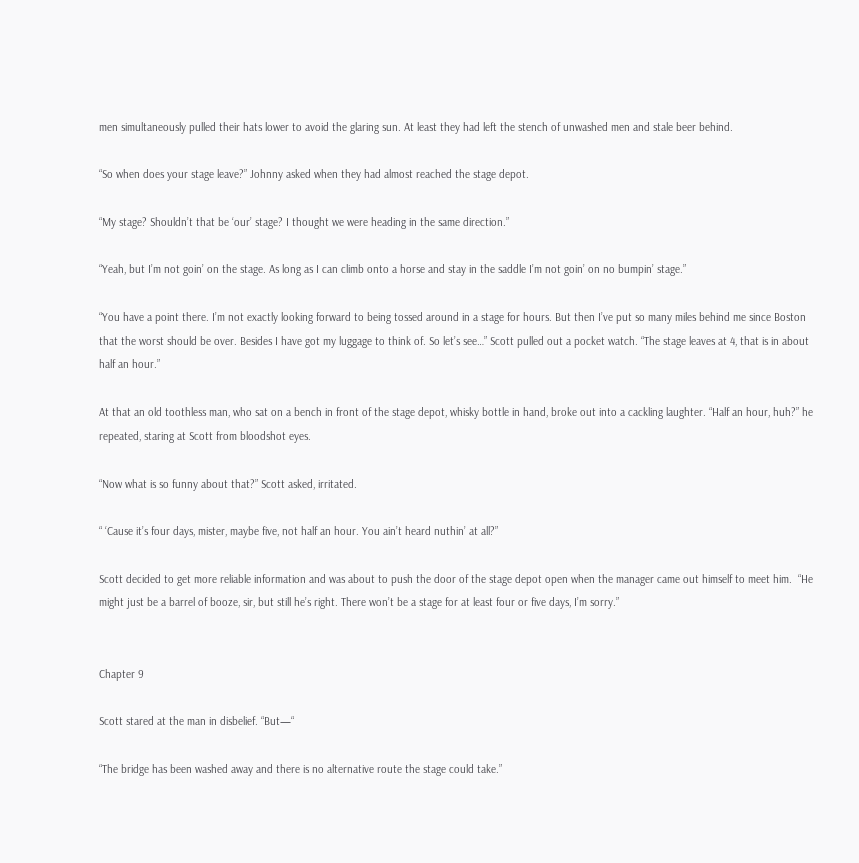men simultaneously pulled their hats lower to avoid the glaring sun. At least they had left the stench of unwashed men and stale beer behind.

“So when does your stage leave?” Johnny asked when they had almost reached the stage depot.

“My stage? Shouldn’t that be ‘our’ stage? I thought we were heading in the same direction.”

“Yeah, but I’m not goin’ on the stage. As long as I can climb onto a horse and stay in the saddle I’m not goin’ on no bumpin’ stage.”

“You have a point there. I’m not exactly looking forward to being tossed around in a stage for hours. But then I’ve put so many miles behind me since Boston that the worst should be over. Besides I have got my luggage to think of. So let’s see…” Scott pulled out a pocket watch. “The stage leaves at 4, that is in about half an hour.”

At that an old toothless man, who sat on a bench in front of the stage depot, whisky bottle in hand, broke out into a cackling laughter. “Half an hour, huh?” he repeated, staring at Scott from bloodshot eyes.

“Now what is so funny about that?” Scott asked, irritated.

“ ‘Cause it’s four days, mister, maybe five, not half an hour. You ain’t heard nuthin’ at all?”

Scott decided to get more reliable information and was about to push the door of the stage depot open when the manager came out himself to meet him.  “He might just be a barrel of booze, sir, but still he’s right. There won’t be a stage for at least four or five days, I’m sorry.”


Chapter 9

Scott stared at the man in disbelief. “But—“

“The bridge has been washed away and there is no alternative route the stage could take.”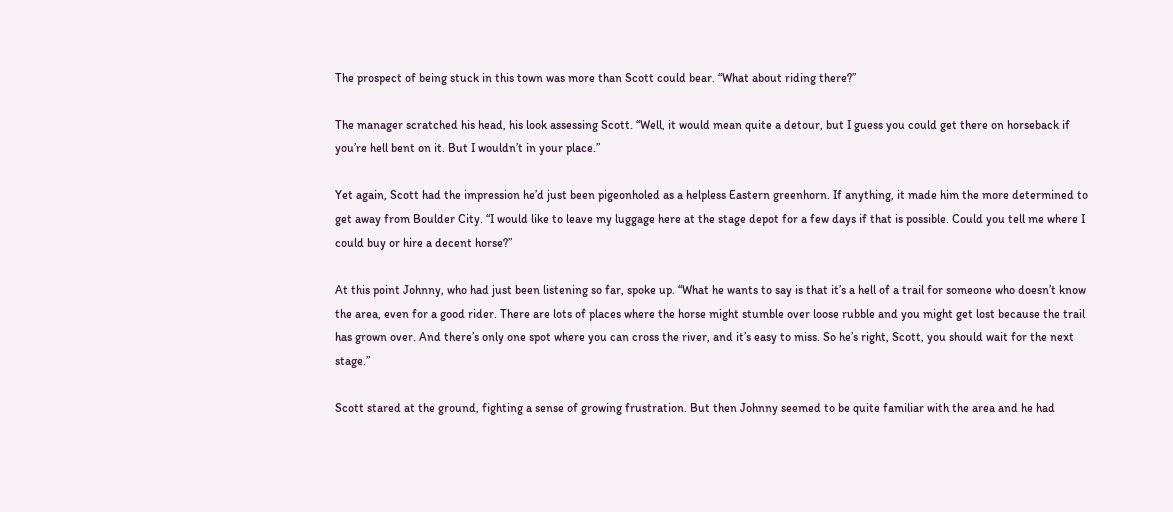The prospect of being stuck in this town was more than Scott could bear. “What about riding there?”

The manager scratched his head, his look assessing Scott. “Well, it would mean quite a detour, but I guess you could get there on horseback if you’re hell bent on it. But I wouldn’t in your place.”

Yet again, Scott had the impression he’d just been pigeonholed as a helpless Eastern greenhorn. If anything, it made him the more determined to get away from Boulder City. “I would like to leave my luggage here at the stage depot for a few days if that is possible. Could you tell me where I could buy or hire a decent horse?”

At this point Johnny, who had just been listening so far, spoke up. “What he wants to say is that it’s a hell of a trail for someone who doesn’t know the area, even for a good rider. There are lots of places where the horse might stumble over loose rubble and you might get lost because the trail has grown over. And there’s only one spot where you can cross the river, and it’s easy to miss. So he’s right, Scott, you should wait for the next stage.”

Scott stared at the ground, fighting a sense of growing frustration. But then Johnny seemed to be quite familiar with the area and he had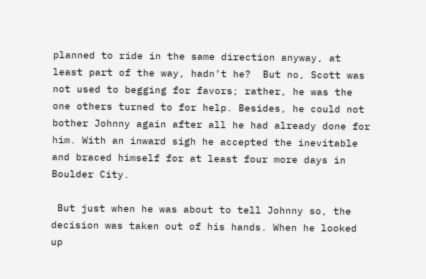planned to ride in the same direction anyway, at least part of the way, hadn’t he?  But no, Scott was not used to begging for favors; rather, he was the one others turned to for help. Besides, he could not bother Johnny again after all he had already done for him. With an inward sigh he accepted the inevitable and braced himself for at least four more days in Boulder City.

 But just when he was about to tell Johnny so, the decision was taken out of his hands. When he looked up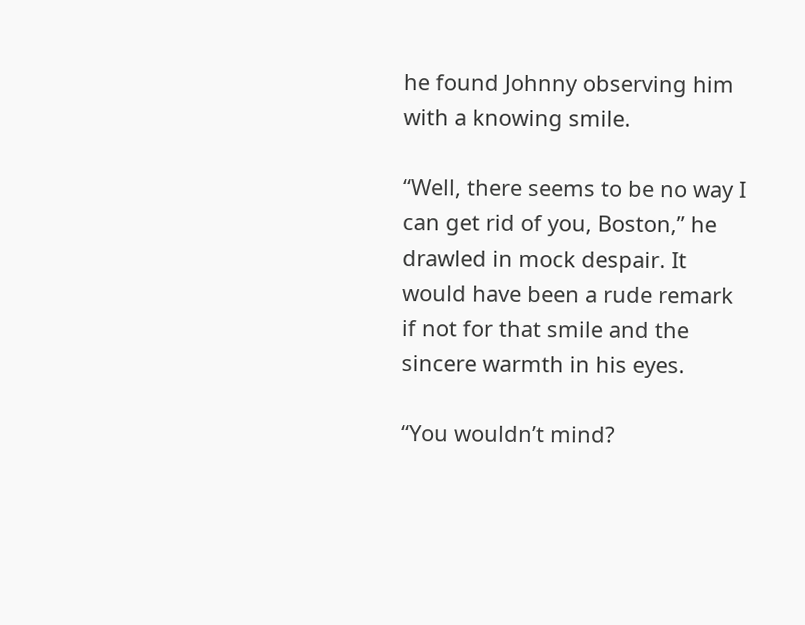he found Johnny observing him with a knowing smile.

“Well, there seems to be no way I can get rid of you, Boston,” he drawled in mock despair. It would have been a rude remark if not for that smile and the sincere warmth in his eyes.

“You wouldn’t mind?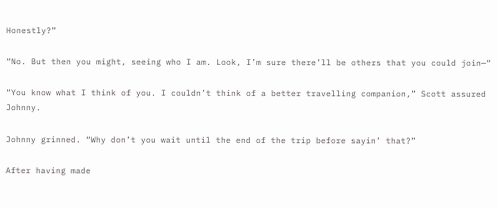Honestly?”

“No. But then you might, seeing who I am. Look, I’m sure there’ll be others that you could join—“

“You know what I think of you. I couldn’t think of a better travelling companion,” Scott assured Johnny.

Johnny grinned. “Why don’t you wait until the end of the trip before sayin’ that?”

After having made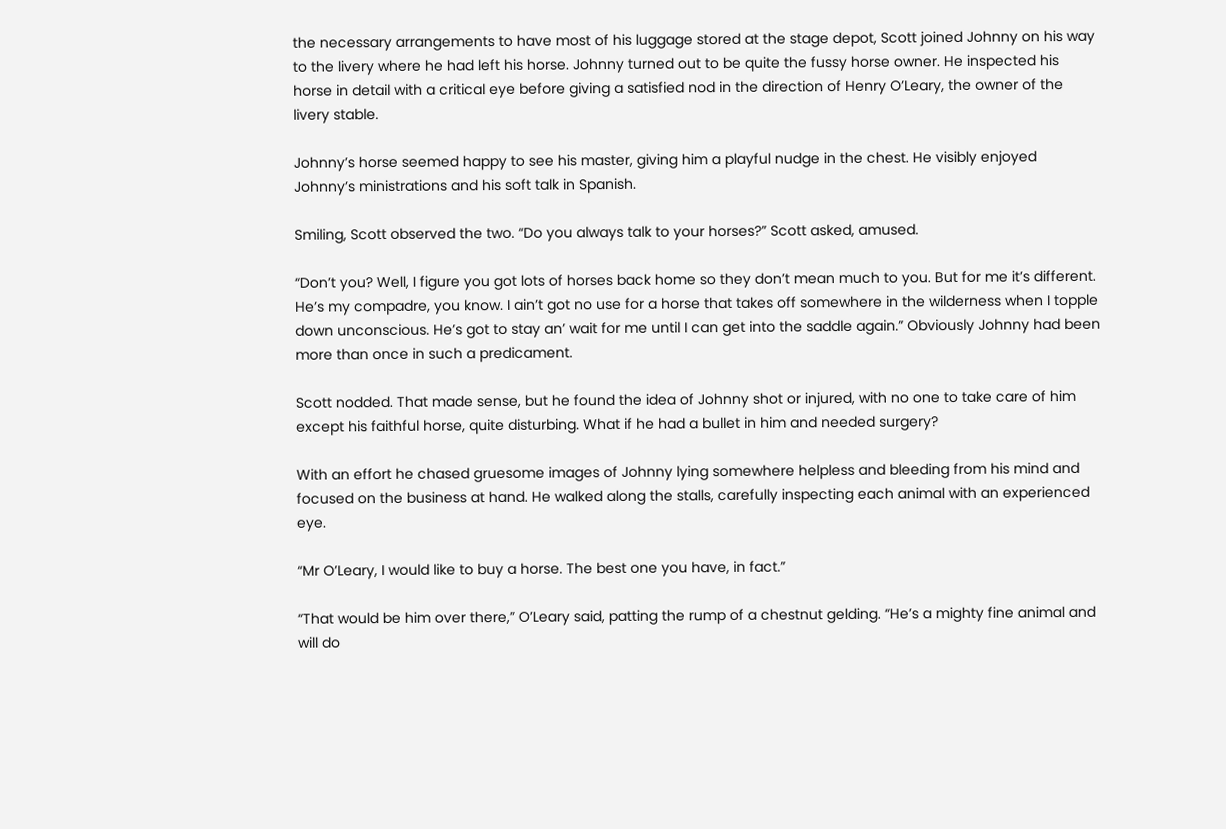the necessary arrangements to have most of his luggage stored at the stage depot, Scott joined Johnny on his way to the livery where he had left his horse. Johnny turned out to be quite the fussy horse owner. He inspected his horse in detail with a critical eye before giving a satisfied nod in the direction of Henry O’Leary, the owner of the livery stable.

Johnny’s horse seemed happy to see his master, giving him a playful nudge in the chest. He visibly enjoyed Johnny’s ministrations and his soft talk in Spanish.

Smiling, Scott observed the two. “Do you always talk to your horses?” Scott asked, amused.

“Don’t you? Well, I figure you got lots of horses back home so they don’t mean much to you. But for me it’s different. He’s my compadre, you know. I ain’t got no use for a horse that takes off somewhere in the wilderness when I topple down unconscious. He’s got to stay an’ wait for me until I can get into the saddle again.” Obviously Johnny had been more than once in such a predicament.

Scott nodded. That made sense, but he found the idea of Johnny shot or injured, with no one to take care of him except his faithful horse, quite disturbing. What if he had a bullet in him and needed surgery?

With an effort he chased gruesome images of Johnny lying somewhere helpless and bleeding from his mind and focused on the business at hand. He walked along the stalls, carefully inspecting each animal with an experienced eye.

“Mr O’Leary, I would like to buy a horse. The best one you have, in fact.”

“That would be him over there,” O’Leary said, patting the rump of a chestnut gelding. “He’s a mighty fine animal and will do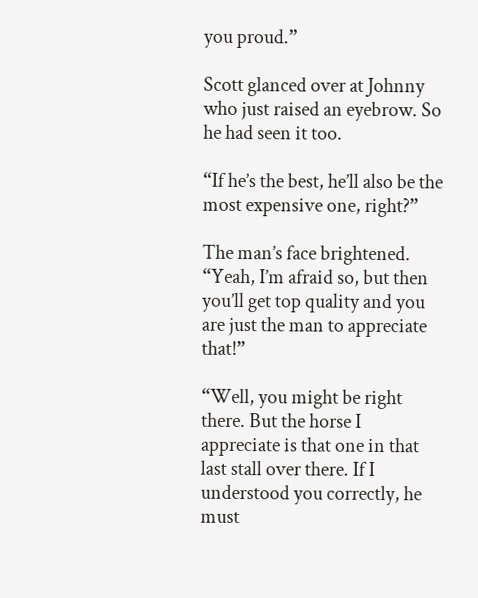you proud.”

Scott glanced over at Johnny who just raised an eyebrow. So he had seen it too.

“If he’s the best, he’ll also be the most expensive one, right?”

The man’s face brightened. “Yeah, I’m afraid so, but then you’ll get top quality and you are just the man to appreciate that!”

“Well, you might be right there. But the horse I appreciate is that one in that last stall over there. If I understood you correctly, he must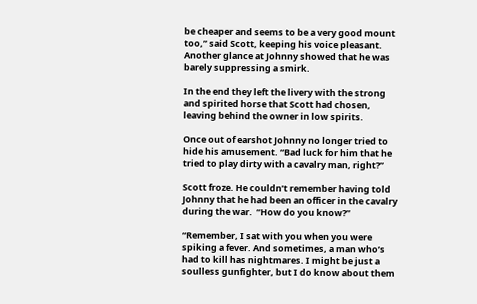be cheaper and seems to be a very good mount too,” said Scott, keeping his voice pleasant. Another glance at Johnny showed that he was barely suppressing a smirk.

In the end they left the livery with the strong and spirited horse that Scott had chosen, leaving behind the owner in low spirits.

Once out of earshot Johnny no longer tried to hide his amusement. “Bad luck for him that he tried to play dirty with a cavalry man, right?”

Scott froze. He couldn’t remember having told Johnny that he had been an officer in the cavalry during the war.  “How do you know?”

“Remember, I sat with you when you were spiking a fever. And sometimes, a man who’s had to kill has nightmares. I might be just a soulless gunfighter, but I do know about them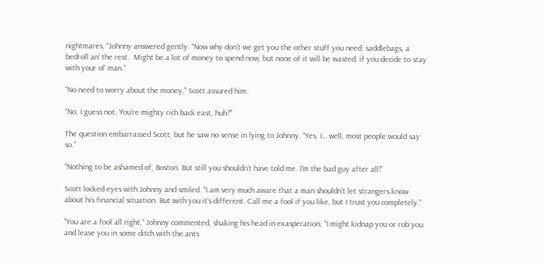nightmares, “Johnny answered gently. “Now why don’t we get you the other stuff you need: saddlebags, a bedroll an’ the rest.  Might be a lot of money to spend now, but none of it will be wasted, if you decide to stay with your ol’ man.”

“No need to worry about the money,” Scott assured him.

“No, I guess not. You’re mighty rich back east, huh?”

The question embarrassed Scott, but he saw no sense in lying to Johnny. “Yes, I… well, most people would say so.”

“Nothing to be ashamed of, Boston. But still you shouldn’t have told me. I’m the bad guy after all!”

Scott locked eyes with Johnny and smiled. “I am very much aware that a man shouldn’t let strangers know about his financial situation. But with you it’s different. Call me a fool if you like, but I trust you completely.”

“You are a fool all right,” Johnny commented, shaking his head in exasperation, “I might kidnap you or rob you and leave you in some ditch with the ants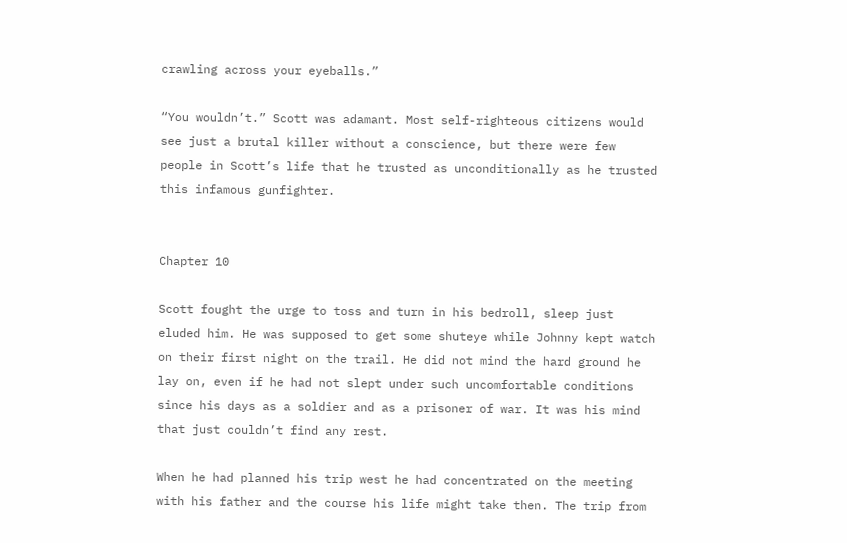crawling across your eyeballs.”

“You wouldn’t.” Scott was adamant. Most self-righteous citizens would see just a brutal killer without a conscience, but there were few people in Scott’s life that he trusted as unconditionally as he trusted this infamous gunfighter.


Chapter 10

Scott fought the urge to toss and turn in his bedroll, sleep just eluded him. He was supposed to get some shuteye while Johnny kept watch on their first night on the trail. He did not mind the hard ground he lay on, even if he had not slept under such uncomfortable conditions since his days as a soldier and as a prisoner of war. It was his mind that just couldn’t find any rest.

When he had planned his trip west he had concentrated on the meeting with his father and the course his life might take then. The trip from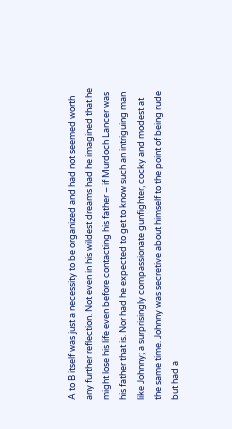A to B itself was just a necessity to be organized and had not seemed worth any further reflection. Not even in his wildest dreams had he imagined that he might lose his life even before contacting his father – if Murdoch Lancer was his father that is. Nor had he expected to get to know such an intriguing man like Johnny; a surprisingly compassionate gunfighter, cocky and modest at the same time. Johnny was secretive about himself to the point of being rude but had a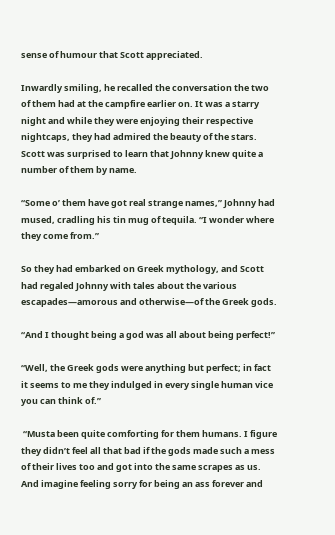sense of humour that Scott appreciated.

Inwardly smiling, he recalled the conversation the two of them had at the campfire earlier on. It was a starry night and while they were enjoying their respective nightcaps, they had admired the beauty of the stars. Scott was surprised to learn that Johnny knew quite a number of them by name.

“Some o’ them have got real strange names,” Johnny had mused, cradling his tin mug of tequila. “I wonder where they come from.”

So they had embarked on Greek mythology, and Scott had regaled Johnny with tales about the various escapades—amorous and otherwise—of the Greek gods.

“And I thought being a god was all about being perfect!”

“Well, the Greek gods were anything but perfect; in fact it seems to me they indulged in every single human vice you can think of.”

 “Musta been quite comforting for them humans. I figure they didn’t feel all that bad if the gods made such a mess of their lives too and got into the same scrapes as us. And imagine feeling sorry for being an ass forever and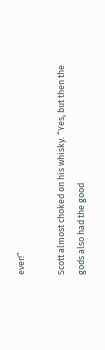ever!”

Scott almost choked on his whisky. “Yes, but then the gods also had the good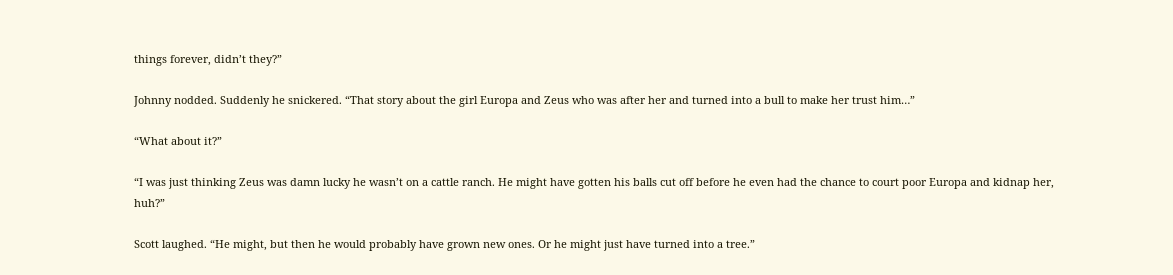things forever, didn’t they?”

Johnny nodded. Suddenly he snickered. “That story about the girl Europa and Zeus who was after her and turned into a bull to make her trust him…”

“What about it?”

“I was just thinking Zeus was damn lucky he wasn’t on a cattle ranch. He might have gotten his balls cut off before he even had the chance to court poor Europa and kidnap her, huh?”

Scott laughed. “He might, but then he would probably have grown new ones. Or he might just have turned into a tree.”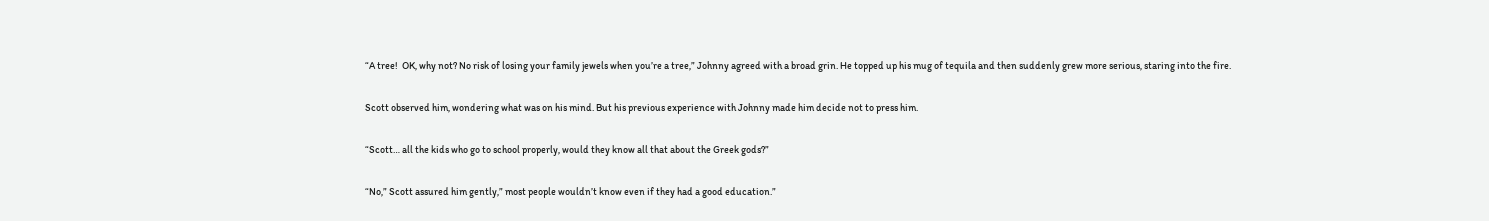“A tree!  OK, why not? No risk of losing your family jewels when you’re a tree,” Johnny agreed with a broad grin. He topped up his mug of tequila and then suddenly grew more serious, staring into the fire.

Scott observed him, wondering what was on his mind. But his previous experience with Johnny made him decide not to press him.

“Scott… all the kids who go to school properly, would they know all that about the Greek gods?”

“No,” Scott assured him gently,” most people wouldn’t know even if they had a good education.”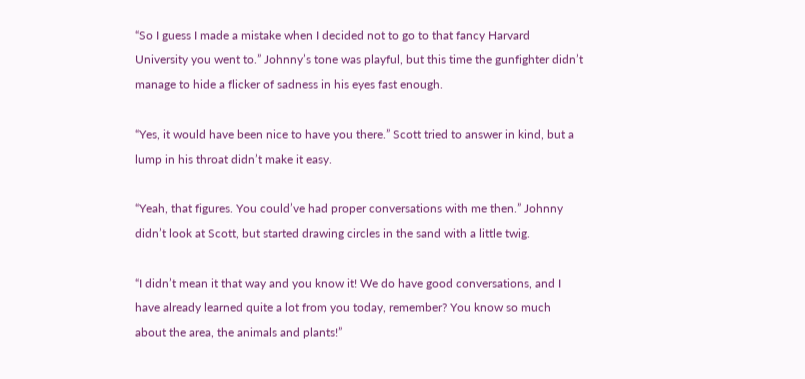“So I guess I made a mistake when I decided not to go to that fancy Harvard University you went to.” Johnny’s tone was playful, but this time the gunfighter didn’t manage to hide a flicker of sadness in his eyes fast enough.

“Yes, it would have been nice to have you there.” Scott tried to answer in kind, but a lump in his throat didn’t make it easy.

“Yeah, that figures. You could’ve had proper conversations with me then.” Johnny didn’t look at Scott, but started drawing circles in the sand with a little twig.

“I didn’t mean it that way and you know it! We do have good conversations, and I have already learned quite a lot from you today, remember? You know so much about the area, the animals and plants!”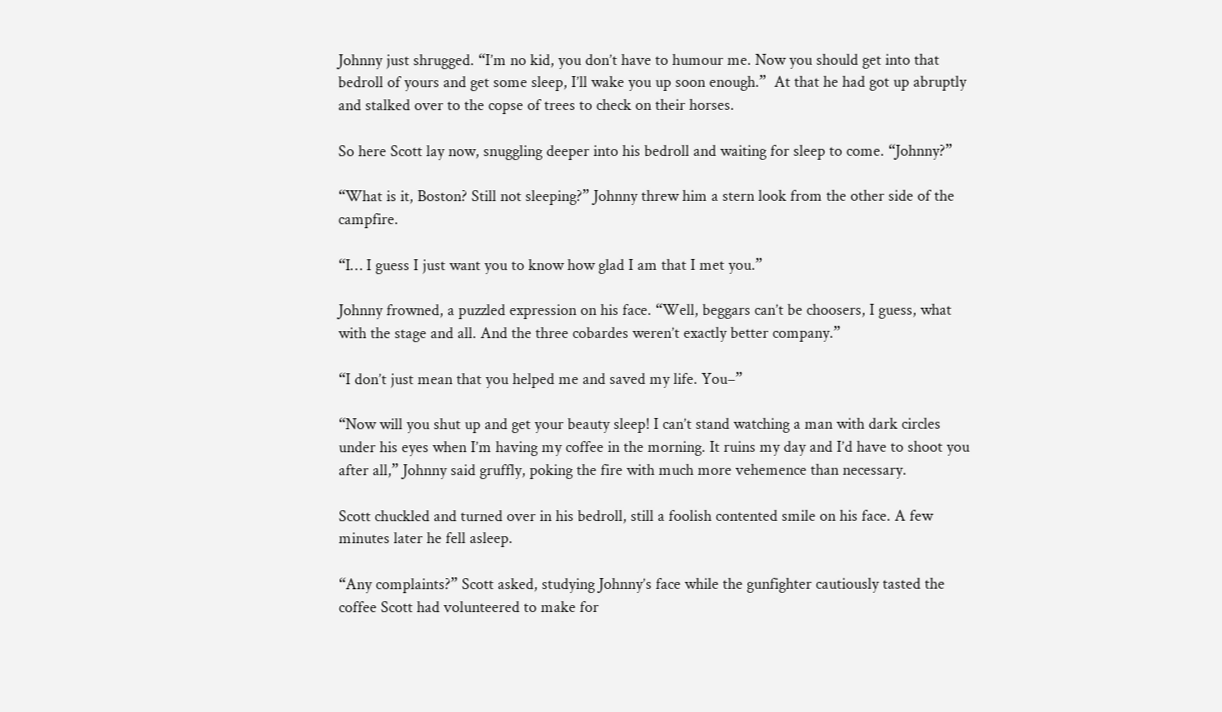Johnny just shrugged. “I’m no kid, you don’t have to humour me. Now you should get into that bedroll of yours and get some sleep, I’ll wake you up soon enough.”  At that he had got up abruptly and stalked over to the copse of trees to check on their horses.

So here Scott lay now, snuggling deeper into his bedroll and waiting for sleep to come. “Johnny?”

“What is it, Boston? Still not sleeping?” Johnny threw him a stern look from the other side of the campfire.

“I… I guess I just want you to know how glad I am that I met you.”

Johnny frowned, a puzzled expression on his face. “Well, beggars can’t be choosers, I guess, what with the stage and all. And the three cobardes weren’t exactly better company.”

“I don’t just mean that you helped me and saved my life. You–”

“Now will you shut up and get your beauty sleep! I can’t stand watching a man with dark circles under his eyes when I’m having my coffee in the morning. It ruins my day and I’d have to shoot you after all,” Johnny said gruffly, poking the fire with much more vehemence than necessary.

Scott chuckled and turned over in his bedroll, still a foolish contented smile on his face. A few minutes later he fell asleep.

“Any complaints?” Scott asked, studying Johnny’s face while the gunfighter cautiously tasted the coffee Scott had volunteered to make for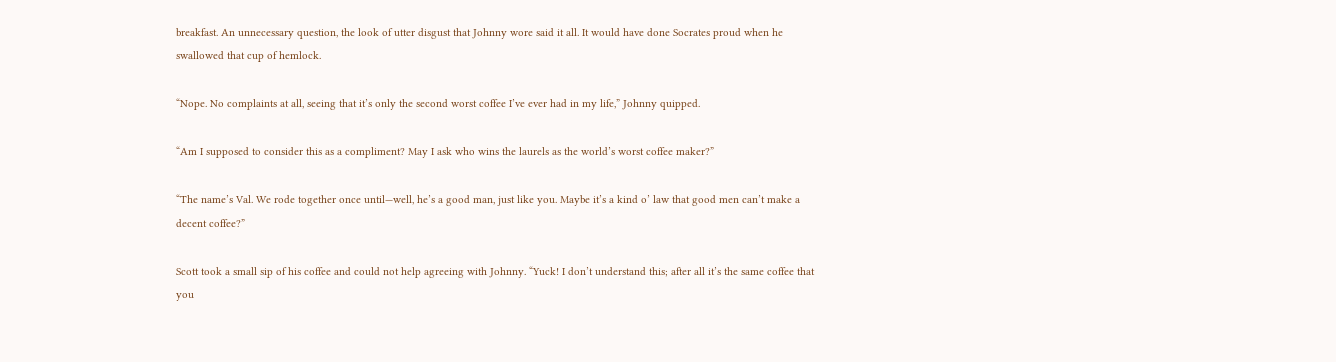breakfast. An unnecessary question, the look of utter disgust that Johnny wore said it all. It would have done Socrates proud when he swallowed that cup of hemlock.

“Nope. No complaints at all, seeing that it’s only the second worst coffee I’ve ever had in my life,” Johnny quipped.

“Am I supposed to consider this as a compliment? May I ask who wins the laurels as the world’s worst coffee maker?”

“The name’s Val. We rode together once until—well, he’s a good man, just like you. Maybe it’s a kind o’ law that good men can’t make a decent coffee?”

Scott took a small sip of his coffee and could not help agreeing with Johnny. “Yuck! I don’t understand this; after all it’s the same coffee that you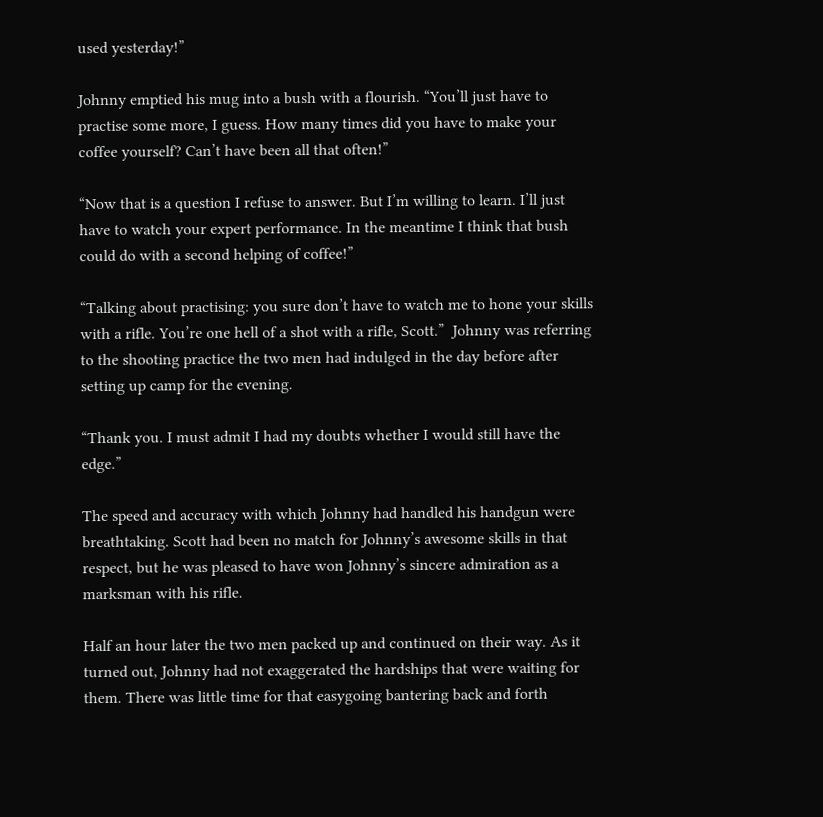used yesterday!”

Johnny emptied his mug into a bush with a flourish. “You’ll just have to practise some more, I guess. How many times did you have to make your coffee yourself? Can’t have been all that often!”

“Now that is a question I refuse to answer. But I’m willing to learn. I’ll just have to watch your expert performance. In the meantime I think that bush could do with a second helping of coffee!”

“Talking about practising: you sure don’t have to watch me to hone your skills with a rifle. You’re one hell of a shot with a rifle, Scott.”  Johnny was referring to the shooting practice the two men had indulged in the day before after setting up camp for the evening.

“Thank you. I must admit I had my doubts whether I would still have the edge.”

The speed and accuracy with which Johnny had handled his handgun were breathtaking. Scott had been no match for Johnny’s awesome skills in that respect, but he was pleased to have won Johnny’s sincere admiration as a marksman with his rifle.

Half an hour later the two men packed up and continued on their way. As it turned out, Johnny had not exaggerated the hardships that were waiting for them. There was little time for that easygoing bantering back and forth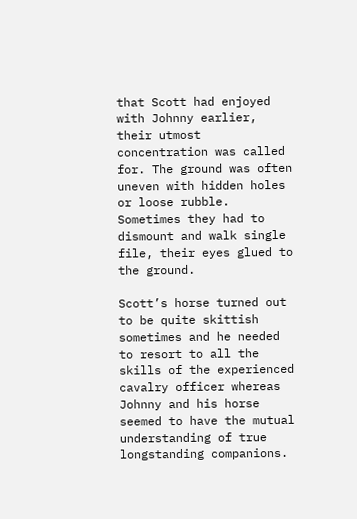that Scott had enjoyed with Johnny earlier, their utmost concentration was called for. The ground was often uneven with hidden holes or loose rubble. Sometimes they had to dismount and walk single file, their eyes glued to the ground.

Scott’s horse turned out to be quite skittish sometimes and he needed to resort to all the skills of the experienced cavalry officer whereas Johnny and his horse seemed to have the mutual understanding of true longstanding companions.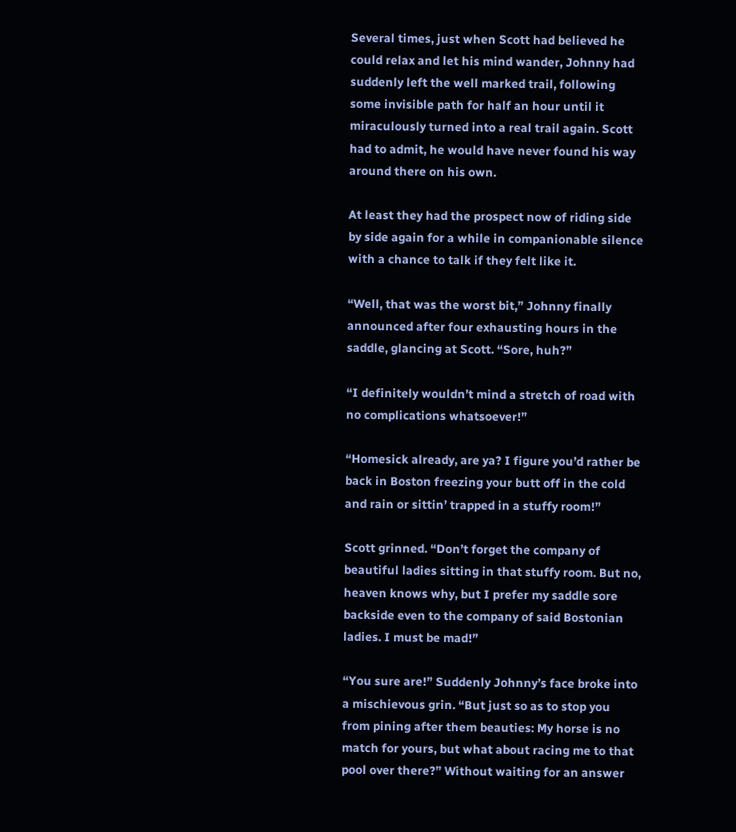Several times, just when Scott had believed he could relax and let his mind wander, Johnny had suddenly left the well marked trail, following some invisible path for half an hour until it miraculously turned into a real trail again. Scott had to admit, he would have never found his way around there on his own.

At least they had the prospect now of riding side by side again for a while in companionable silence with a chance to talk if they felt like it.

“Well, that was the worst bit,” Johnny finally announced after four exhausting hours in the saddle, glancing at Scott. “Sore, huh?”

“I definitely wouldn’t mind a stretch of road with no complications whatsoever!”

“Homesick already, are ya? I figure you’d rather be back in Boston freezing your butt off in the cold and rain or sittin’ trapped in a stuffy room!”

Scott grinned. “Don’t forget the company of beautiful ladies sitting in that stuffy room. But no, heaven knows why, but I prefer my saddle sore backside even to the company of said Bostonian ladies. I must be mad!”

“You sure are!” Suddenly Johnny’s face broke into a mischievous grin. “But just so as to stop you from pining after them beauties: My horse is no match for yours, but what about racing me to that pool over there?” Without waiting for an answer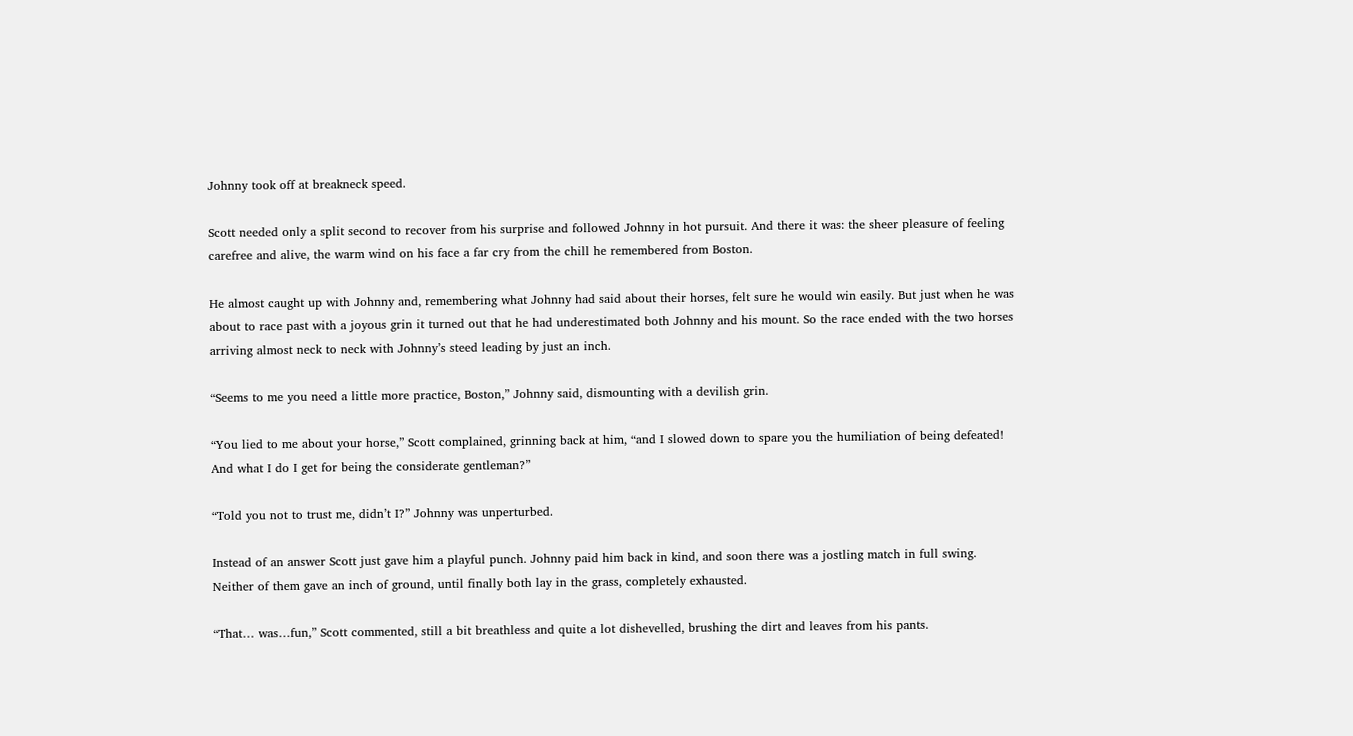Johnny took off at breakneck speed.

Scott needed only a split second to recover from his surprise and followed Johnny in hot pursuit. And there it was: the sheer pleasure of feeling carefree and alive, the warm wind on his face a far cry from the chill he remembered from Boston.

He almost caught up with Johnny and, remembering what Johnny had said about their horses, felt sure he would win easily. But just when he was about to race past with a joyous grin it turned out that he had underestimated both Johnny and his mount. So the race ended with the two horses arriving almost neck to neck with Johnny’s steed leading by just an inch.

“Seems to me you need a little more practice, Boston,” Johnny said, dismounting with a devilish grin.

“You lied to me about your horse,” Scott complained, grinning back at him, “and I slowed down to spare you the humiliation of being defeated! And what I do I get for being the considerate gentleman?”

“Told you not to trust me, didn’t I?” Johnny was unperturbed.

Instead of an answer Scott just gave him a playful punch. Johnny paid him back in kind, and soon there was a jostling match in full swing. Neither of them gave an inch of ground, until finally both lay in the grass, completely exhausted.

“That… was…fun,” Scott commented, still a bit breathless and quite a lot dishevelled, brushing the dirt and leaves from his pants.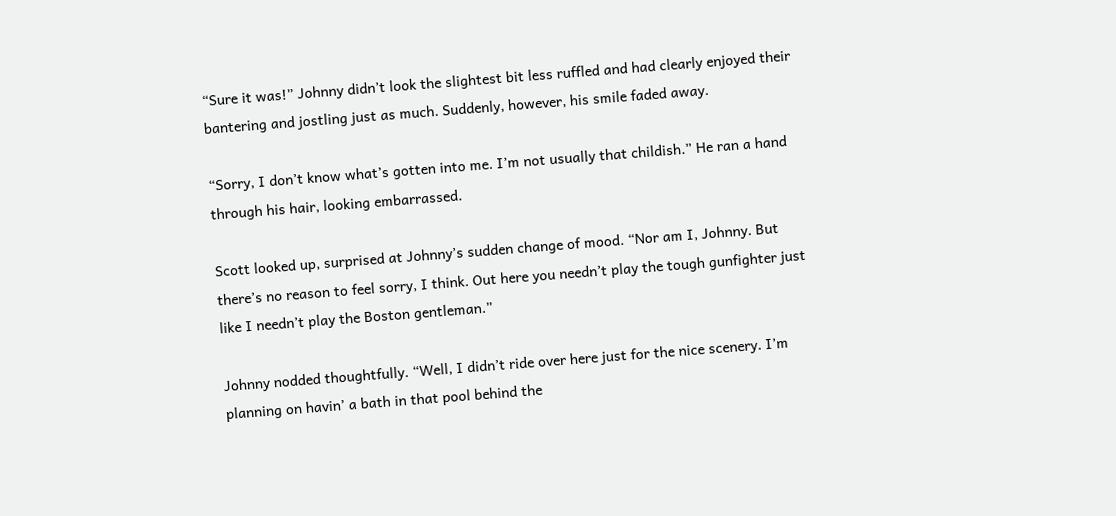“Sure it was!” Johnny didn’t look the slightest bit less ruffled and had clearly enjoyed their bantering and jostling just as much. Suddenly, however, his smile faded away.

“Sorry, I don’t know what’s gotten into me. I’m not usually that childish.” He ran a hand through his hair, looking embarrassed.

Scott looked up, surprised at Johnny’s sudden change of mood. “Nor am I, Johnny. But there’s no reason to feel sorry, I think. Out here you needn’t play the tough gunfighter just like I needn’t play the Boston gentleman.”

Johnny nodded thoughtfully. “Well, I didn’t ride over here just for the nice scenery. I’m planning on havin’ a bath in that pool behind the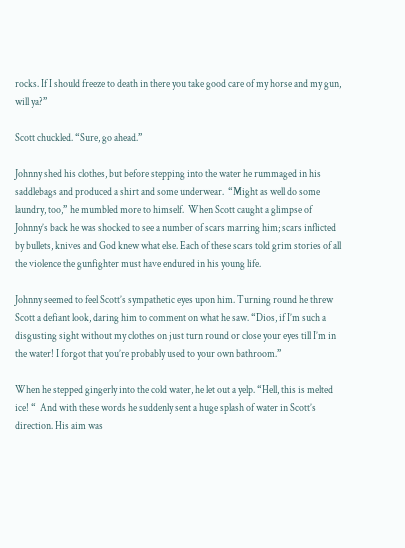rocks. If I should freeze to death in there you take good care of my horse and my gun, will ya?”

Scott chuckled. “Sure, go ahead.”

Johnny shed his clothes, but before stepping into the water he rummaged in his saddlebags and produced a shirt and some underwear.  “Might as well do some laundry, too,” he mumbled more to himself.  When Scott caught a glimpse of Johnny’s back he was shocked to see a number of scars marring him; scars inflicted by bullets, knives and God knew what else. Each of these scars told grim stories of all the violence the gunfighter must have endured in his young life.

Johnny seemed to feel Scott’s sympathetic eyes upon him. Turning round he threw Scott a defiant look, daring him to comment on what he saw. “Dios, if I’m such a disgusting sight without my clothes on just turn round or close your eyes till I’m in the water! I forgot that you’re probably used to your own bathroom.”

When he stepped gingerly into the cold water, he let out a yelp. “Hell, this is melted ice! “  And with these words he suddenly sent a huge splash of water in Scott’s direction. His aim was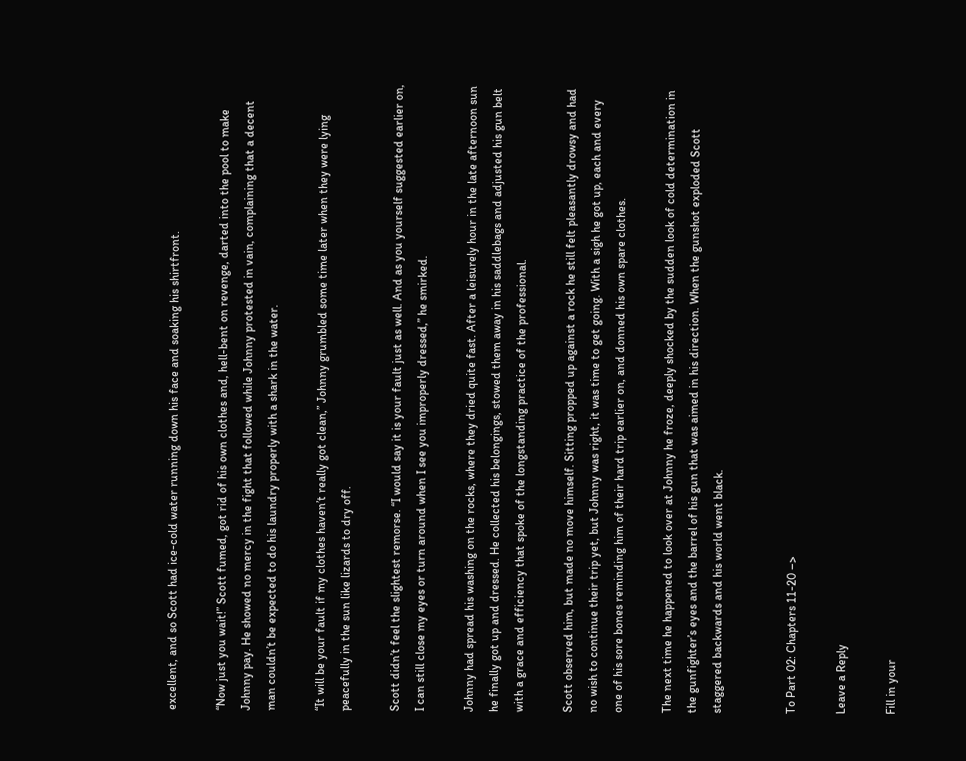excellent, and so Scott had ice-cold water running down his face and soaking his shirtfront.

“Now just you wait!” Scott fumed, got rid of his own clothes and, hell-bent on revenge, darted into the pool to make Johnny pay. He showed no mercy in the fight that followed while Johnny protested in vain, complaining that a decent man couldn’t be expected to do his laundry properly with a shark in the water.

“It will be your fault if my clothes haven’t really got clean,” Johnny grumbled some time later when they were lying peacefully in the sun like lizards to dry off.

Scott didn’t feel the slightest remorse. “I would say it is your fault just as well. And as you yourself suggested earlier on, I can still close my eyes or turn around when I see you improperly dressed,” he smirked.

Johnny had spread his washing on the rocks, where they dried quite fast. After a leisurely hour in the late afternoon sun he finally got up and dressed. He collected his belongings, stowed them away in his saddlebags and adjusted his gun belt with a grace and efficiency that spoke of the longstanding practice of the professional.

Scott observed him, but made no move himself. Sitting propped up against a rock he still felt pleasantly drowsy and had no wish to continue their trip yet, but Johnny was right, it was time to get going. With a sigh he got up, each and every one of his sore bones reminding him of their hard trip earlier on, and donned his own spare clothes.

The next time he happened to look over at Johnny he froze, deeply shocked by the sudden look of cold determination in the gunfighter’s eyes and the barrel of his gun that was aimed in his direction. When the gunshot exploded Scott staggered backwards and his world went black.


To Part 02: Chapters 11-20 –>

Leave a Reply

Fill in your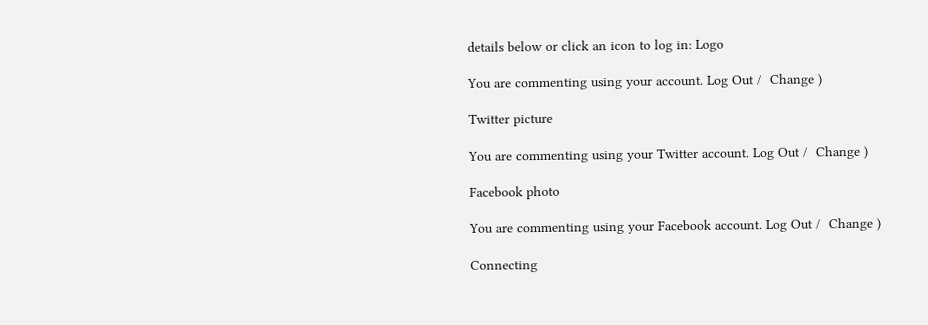details below or click an icon to log in: Logo

You are commenting using your account. Log Out /  Change )

Twitter picture

You are commenting using your Twitter account. Log Out /  Change )

Facebook photo

You are commenting using your Facebook account. Log Out /  Change )

Connecting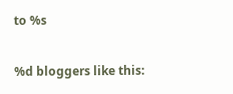to %s

%d bloggers like this: